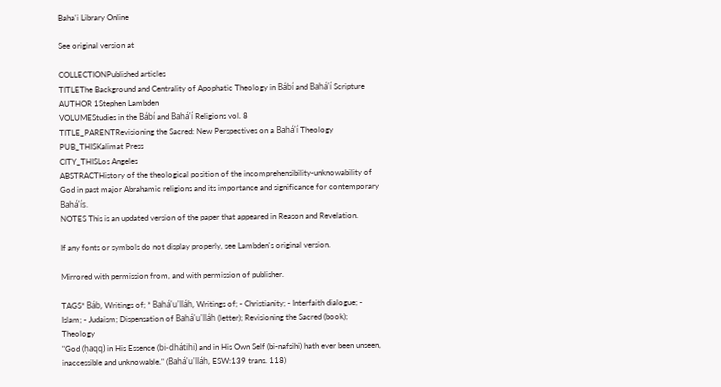Baha'i Library Online

See original version at

COLLECTIONPublished articles
TITLEThe Background and Centrality of Apophatic Theology in Bábí and Bahá'í Scripture
AUTHOR 1Stephen Lambden
VOLUMEStudies in the Bábí and Bahá'í Religions vol. 8
TITLE_PARENTRevisioning the Sacred: New Perspectives on a Bahá'í Theology
PUB_THISKalimat Press
CITY_THISLos Angeles
ABSTRACTHistory of the theological position of the incomprehensibility-unknowability of God in past major Abrahamic religions and its importance and significance for contemporary Bahá'ís.
NOTES This is an updated version of the paper that appeared in Reason and Revelation.

If any fonts or symbols do not display properly, see Lambden's original version.

Mirrored with permission from, and with permission of publisher.

TAGS* Báb, Writings of; * Bahá'u'lláh, Writings of; - Christianity; - Interfaith dialogue; - Islam; - Judaism; Dispensation of Bahá'u'lláh (letter); Revisioning the Sacred (book); Theology
"God (ḥaqq) in His Essence (bi-dhátihi) and in His Own Self (bi-nafsihi) hath ever been unseen, inaccessible and unknowable." (Bahá'u'lláh, ESW:139 trans. 118)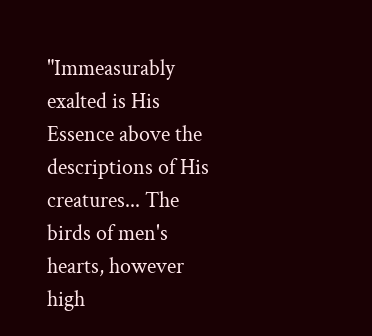"Immeasurably exalted is His Essence above the descriptions of His creatures... The birds of men's hearts, however high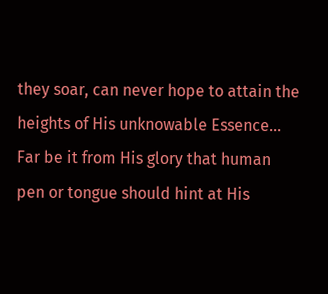they soar, can never hope to attain the heights of His unknowable Essence... Far be it from His glory that human pen or tongue should hint at His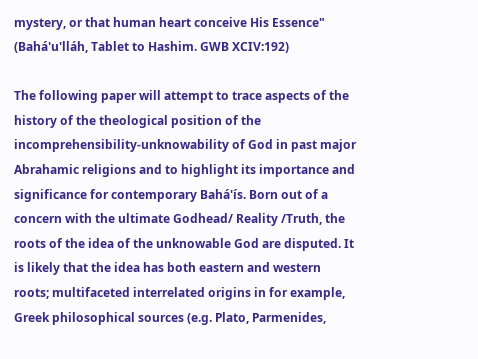mystery, or that human heart conceive His Essence" (Bahá'u'lláh, Tablet to Hashim. GWB XCIV:192)

The following paper will attempt to trace aspects of the history of the theological position of the incomprehensibility-unknowability of God in past major Abrahamic religions and to highlight its importance and significance for contemporary Bahá'ís. Born out of a concern with the ultimate Godhead/ Reality /Truth, the roots of the idea of the unknowable God are disputed. It is likely that the idea has both eastern and western roots; multifaceted interrelated origins in for example, Greek philosophical sources (e.g. Plato, Parmenides,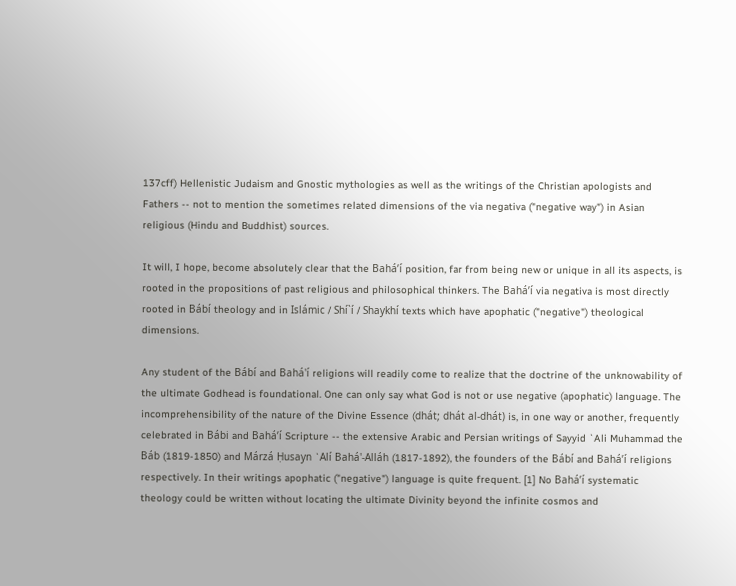137cff) Hellenistic Judaism and Gnostic mythologies as well as the writings of the Christian apologists and Fathers -- not to mention the sometimes related dimensions of the via negativa ("negative way") in Asian religious (Hindu and Buddhist) sources.

It will, I hope, become absolutely clear that the Bahá’í position, far from being new or unique in all its aspects, is rooted in the propositions of past religious and philosophical thinkers. The Bahá’í via negativa is most directly rooted in Bábí theology and in Islámic / Shí`í / Shaykhí texts which have apophatic ("negative") theological dimensions.

Any student of the Bábí and Bahá'í religions will readily come to realize that the doctrine of the unknowability of the ultimate Godhead is foundational. One can only say what God is not or use negative (apophatic) language. The incomprehensibility of the nature of the Divine Essence (dhát; dhát al-dhát) is, in one way or another, frequently celebrated in Bábi and Bahá’í Scripture -- the extensive Arabic and Persian writings of Sayyid `Ali Muhammad the Báb (1819-1850) and Márzá Ḥusayn `Alí Bahá'-Alláh (1817-1892), the founders of the Bábí and Bahá’í religions respectively. In their writings apophatic ("negative") language is quite frequent. [1] No Bahá’í systematic theology could be written without locating the ultimate Divinity beyond the infinite cosmos and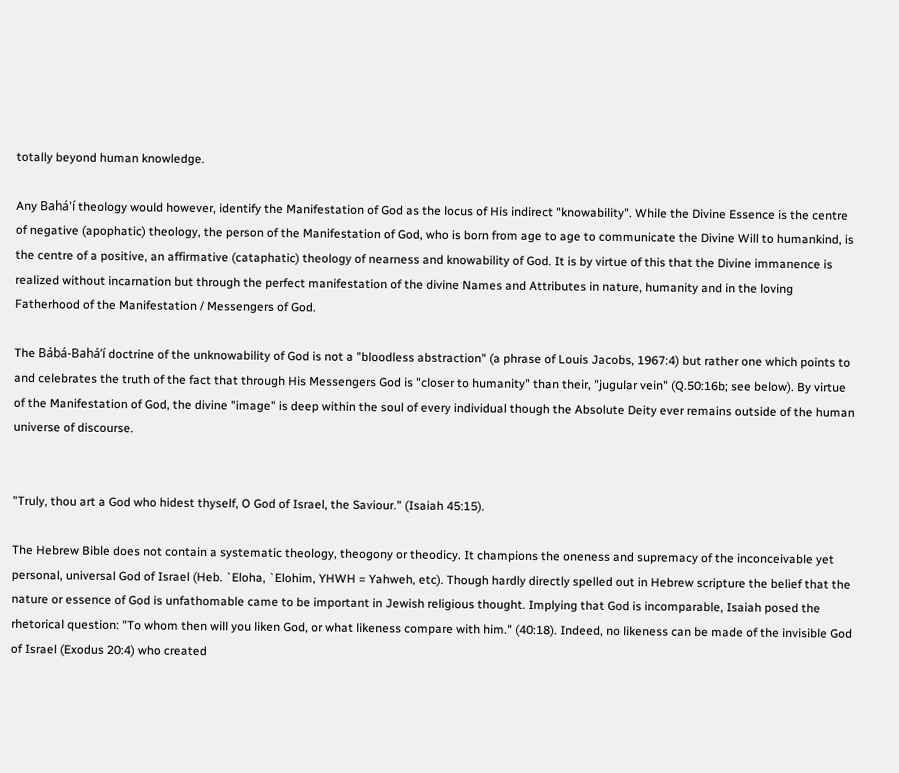totally beyond human knowledge.

Any Bahá'í theology would however, identify the Manifestation of God as the locus of His indirect "knowability". While the Divine Essence is the centre of negative (apophatic) theology, the person of the Manifestation of God, who is born from age to age to communicate the Divine Will to humankind, is the centre of a positive, an affirmative (cataphatic) theology of nearness and knowability of God. It is by virtue of this that the Divine immanence is realized without incarnation but through the perfect manifestation of the divine Names and Attributes in nature, humanity and in the loving Fatherhood of the Manifestation / Messengers of God.

The Bábá-Bahá’í doctrine of the unknowability of God is not a "bloodless abstraction" (a phrase of Louis Jacobs, 1967:4) but rather one which points to and celebrates the truth of the fact that through His Messengers God is "closer to humanity" than their, "jugular vein" (Q.50:16b; see below). By virtue of the Manifestation of God, the divine "image" is deep within the soul of every individual though the Absolute Deity ever remains outside of the human universe of discourse.


"Truly, thou art a God who hidest thyself, O God of Israel, the Saviour." (Isaiah 45:15).

The Hebrew Bible does not contain a systematic theology, theogony or theodicy. It champions the oneness and supremacy of the inconceivable yet personal, universal God of Israel (Heb. `Eloha, `Elohim, YHWH = Yahweh, etc). Though hardly directly spelled out in Hebrew scripture the belief that the nature or essence of God is unfathomable came to be important in Jewish religious thought. Implying that God is incomparable, Isaiah posed the rhetorical question: "To whom then will you liken God, or what likeness compare with him." (40:18). Indeed, no likeness can be made of the invisible God of Israel (Exodus 20:4) who created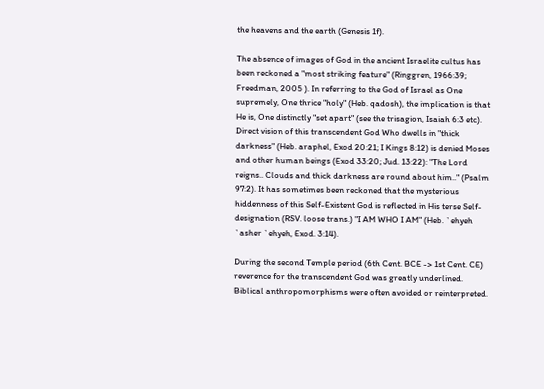the heavens and the earth (Genesis 1f).

The absence of images of God in the ancient Israelite cultus has been reckoned a "most striking feature" (Ringgren, 1966:39; Freedman, 2005 ). In referring to the God of Israel as One supremely, One thrice "holy" (Heb. qadosh), the implication is that He is, One distinctly "set apart" (see the trisagion, Isaiah 6:3 etc). Direct vision of this transcendent God Who dwells in "thick darkness" (Heb. araphel, Exod 20:21; I Kings 8:12) is denied Moses and other human beings (Exod 33:20; Jud. 13:22): "The Lord reigns.. Clouds and thick darkness are round about him.." (Psalm 97:2). It has sometimes been reckoned that the mysterious hiddenness of this Self-Existent God is reflected in His terse Self-designation (RSV. loose trans.) "I AM WHO I AM" (Heb. `ehyeh `asher `ehyeh, Exod. 3:14).

During the second Temple period (6th Cent. BCE -> 1st Cent. CE) reverence for the transcendent God was greatly underlined. Biblical anthropomorphisms were often avoided or reinterpreted.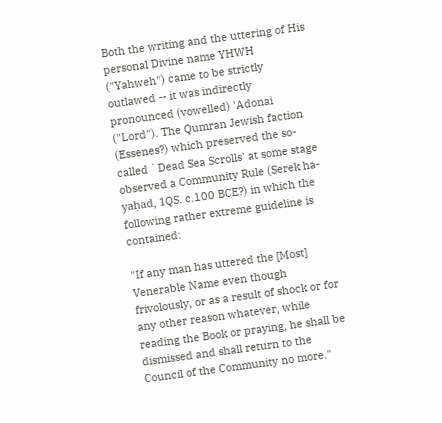Both the writing and the uttering of His personal Divine name YHWH ("Yahweh") came to be strictly outlawed -- it was indirectly pronounced (vowelled) 'Adonai ("Lord"). The Qumran Jewish faction (Essenes?) which preserved the so-called `Dead Sea Scrolls' at some stage observed a Community Rule (Serek ha-yaḥad, 1QS. c.100 BCE?) in which the following rather extreme guideline is contained:

"If any man has uttered the [Most] Venerable Name even though frivolously, or as a result of shock or for any other reason whatever, while reading the Book or praying, he shall be dismissed and shall return to the Council of the Community no more."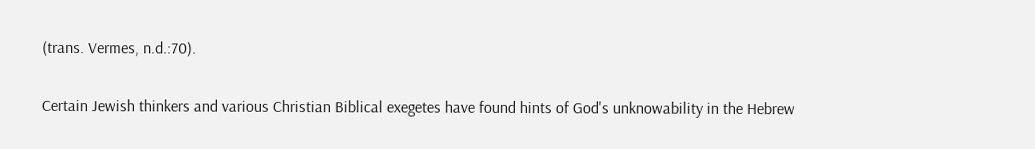(trans. Vermes, n.d.:70).

Certain Jewish thinkers and various Christian Biblical exegetes have found hints of God's unknowability in the Hebrew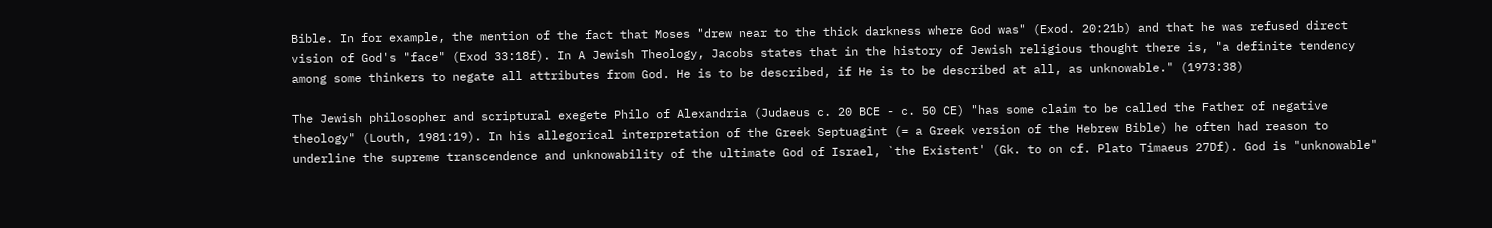Bible. In for example, the mention of the fact that Moses "drew near to the thick darkness where God was" (Exod. 20:21b) and that he was refused direct vision of God's "face" (Exod 33:18f). In A Jewish Theology, Jacobs states that in the history of Jewish religious thought there is, "a definite tendency among some thinkers to negate all attributes from God. He is to be described, if He is to be described at all, as unknowable." (1973:38)

The Jewish philosopher and scriptural exegete Philo of Alexandria (Judaeus c. 20 BCE - c. 50 CE) "has some claim to be called the Father of negative theology" (Louth, 1981:19). In his allegorical interpretation of the Greek Septuagint (= a Greek version of the Hebrew Bible) he often had reason to underline the supreme transcendence and unknowability of the ultimate God of Israel, `the Existent' (Gk. to on cf. Plato Timaeus 27Df). God is "unknowable"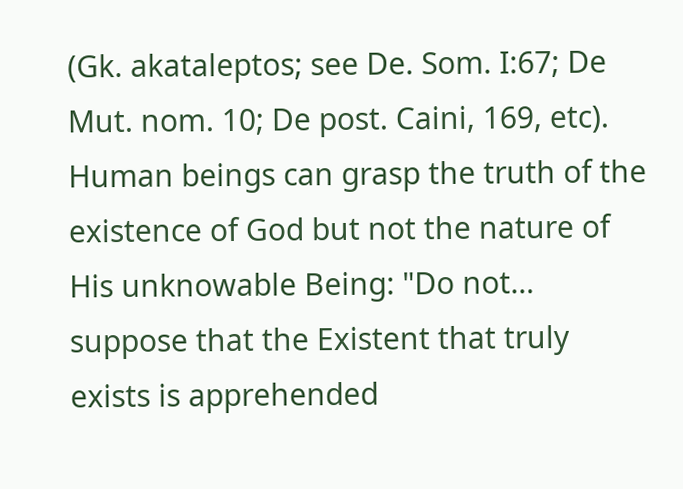(Gk. akataleptos; see De. Som. I:67; De Mut. nom. 10; De post. Caini, 169, etc). Human beings can grasp the truth of the existence of God but not the nature of His unknowable Being: "Do not… suppose that the Existent that truly exists is apprehended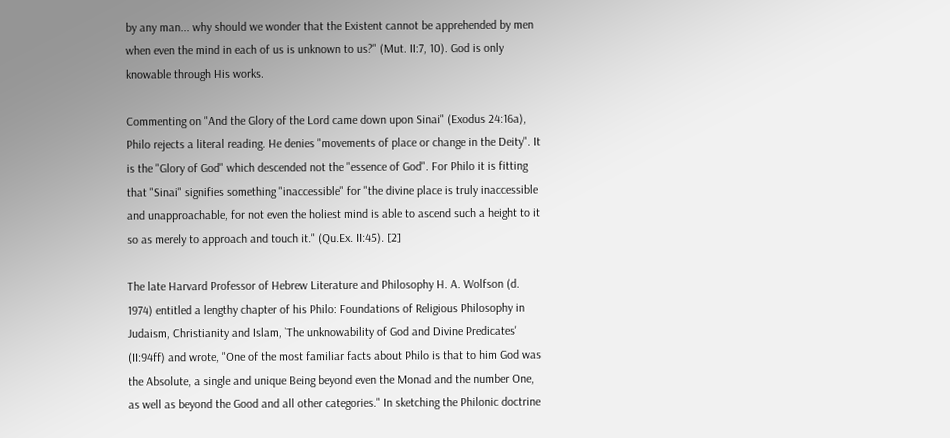by any man... why should we wonder that the Existent cannot be apprehended by men when even the mind in each of us is unknown to us?" (Mut. II:7, 10). God is only knowable through His works.

Commenting on "And the Glory of the Lord came down upon Sinai" (Exodus 24:16a), Philo rejects a literal reading. He denies "movements of place or change in the Deity". It is the "Glory of God" which descended not the "essence of God". For Philo it is fitting that "Sinai" signifies something "inaccessible" for "the divine place is truly inaccessible and unapproachable, for not even the holiest mind is able to ascend such a height to it so as merely to approach and touch it." (Qu.Ex. II:45). [2]

The late Harvard Professor of Hebrew Literature and Philosophy H. A. Wolfson (d. 1974) entitled a lengthy chapter of his Philo: Foundations of Religious Philosophy in Judaism, Christianity and Islam, `The unknowability of God and Divine Predicates' (II:94ff) and wrote, "One of the most familiar facts about Philo is that to him God was the Absolute, a single and unique Being beyond even the Monad and the number One, as well as beyond the Good and all other categories." In sketching the Philonic doctrine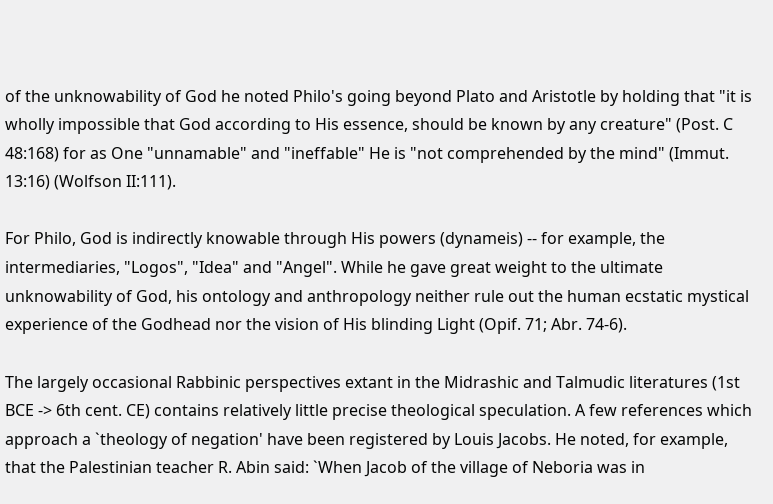of the unknowability of God he noted Philo's going beyond Plato and Aristotle by holding that "it is wholly impossible that God according to His essence, should be known by any creature" (Post. C 48:168) for as One "unnamable" and "ineffable" He is "not comprehended by the mind" (Immut. 13:16) (Wolfson II:111).

For Philo, God is indirectly knowable through His powers (dynameis) -- for example, the intermediaries, "Logos", "Idea" and "Angel". While he gave great weight to the ultimate unknowability of God, his ontology and anthropology neither rule out the human ecstatic mystical experience of the Godhead nor the vision of His blinding Light (Opif. 71; Abr. 74-6).

The largely occasional Rabbinic perspectives extant in the Midrashic and Talmudic literatures (1st BCE -> 6th cent. CE) contains relatively little precise theological speculation. A few references which approach a `theology of negation' have been registered by Louis Jacobs. He noted, for example, that the Palestinian teacher R. Abin said: `When Jacob of the village of Neboria was in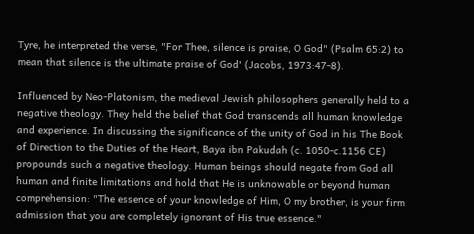Tyre, he interpreted the verse, "For Thee, silence is praise, O God" (Psalm 65:2) to mean that silence is the ultimate praise of God' (Jacobs, 1973:47-8).

Influenced by Neo-Platonism, the medieval Jewish philosophers generally held to a negative theology. They held the belief that God transcends all human knowledge and experience. In discussing the significance of the unity of God in his The Book of Direction to the Duties of the Heart, Baya ibn Pakudah (c. 1050-c.1156 CE) propounds such a negative theology. Human beings should negate from God all human and finite limitations and hold that He is unknowable or beyond human comprehension: "The essence of your knowledge of Him, O my brother, is your firm admission that you are completely ignorant of His true essence."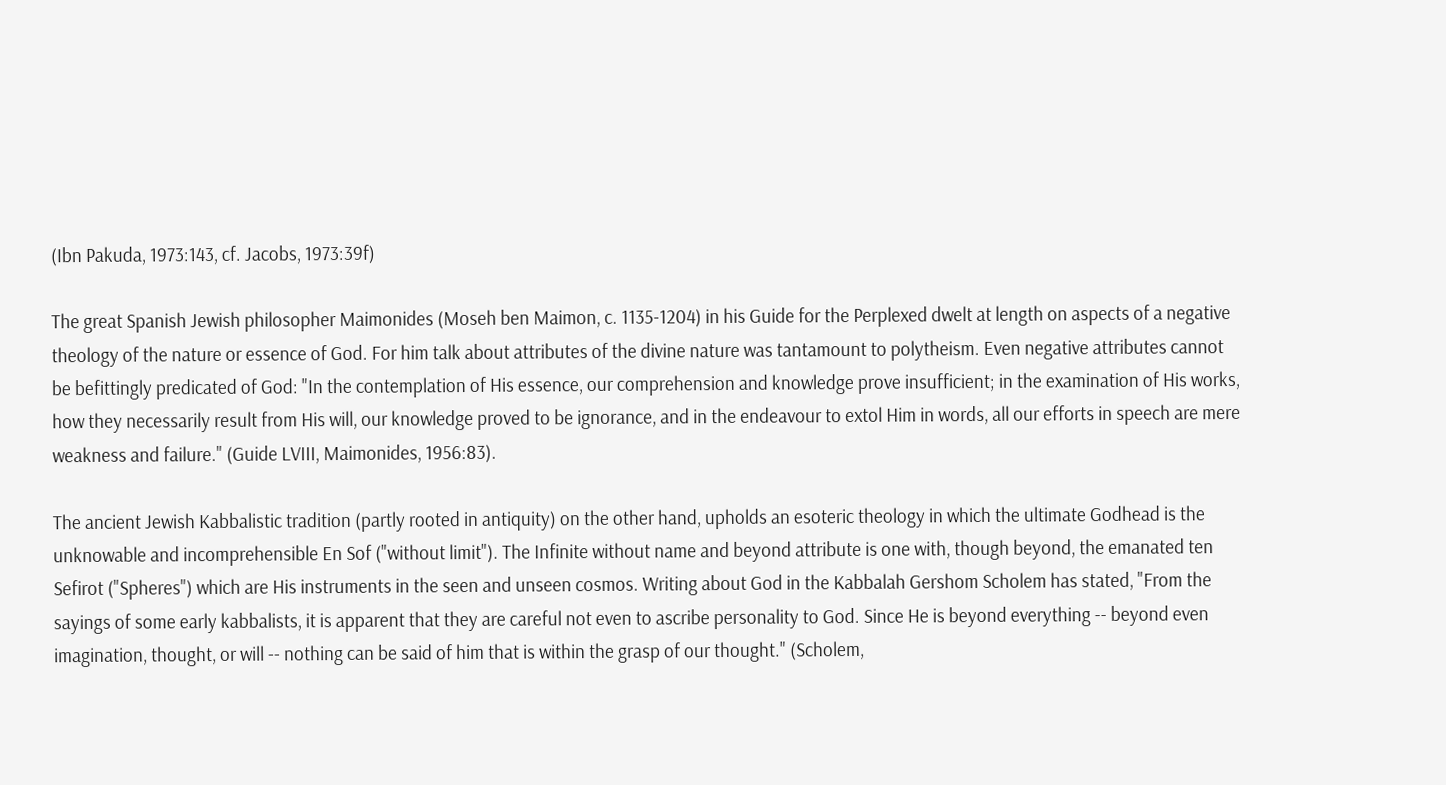(Ibn Pakuda, 1973:143, cf. Jacobs, 1973:39f)

The great Spanish Jewish philosopher Maimonides (Moseh ben Maimon, c. 1135-1204) in his Guide for the Perplexed dwelt at length on aspects of a negative theology of the nature or essence of God. For him talk about attributes of the divine nature was tantamount to polytheism. Even negative attributes cannot be befittingly predicated of God: "In the contemplation of His essence, our comprehension and knowledge prove insufficient; in the examination of His works, how they necessarily result from His will, our knowledge proved to be ignorance, and in the endeavour to extol Him in words, all our efforts in speech are mere weakness and failure." (Guide LVIII, Maimonides, 1956:83).

The ancient Jewish Kabbalistic tradition (partly rooted in antiquity) on the other hand, upholds an esoteric theology in which the ultimate Godhead is the unknowable and incomprehensible En Sof ("without limit"). The Infinite without name and beyond attribute is one with, though beyond, the emanated ten Sefirot ("Spheres") which are His instruments in the seen and unseen cosmos. Writing about God in the Kabbalah Gershom Scholem has stated, "From the sayings of some early kabbalists, it is apparent that they are careful not even to ascribe personality to God. Since He is beyond everything -- beyond even imagination, thought, or will -- nothing can be said of him that is within the grasp of our thought." (Scholem,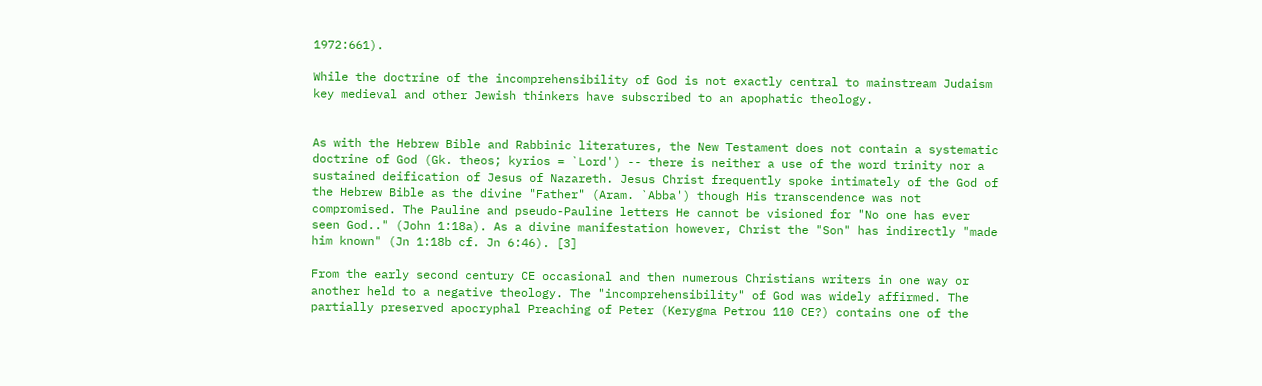1972:661).

While the doctrine of the incomprehensibility of God is not exactly central to mainstream Judaism key medieval and other Jewish thinkers have subscribed to an apophatic theology.


As with the Hebrew Bible and Rabbinic literatures, the New Testament does not contain a systematic doctrine of God (Gk. theos; kyrios = `Lord') -- there is neither a use of the word trinity nor a sustained deification of Jesus of Nazareth. Jesus Christ frequently spoke intimately of the God of the Hebrew Bible as the divine "Father" (Aram. `Abba') though His transcendence was not compromised. The Pauline and pseudo-Pauline letters He cannot be visioned for "No one has ever seen God.." (John 1:18a). As a divine manifestation however, Christ the "Son" has indirectly "made him known" (Jn 1:18b cf. Jn 6:46). [3]

From the early second century CE occasional and then numerous Christians writers in one way or another held to a negative theology. The "incomprehensibility" of God was widely affirmed. The partially preserved apocryphal Preaching of Peter (Kerygma Petrou 110 CE?) contains one of the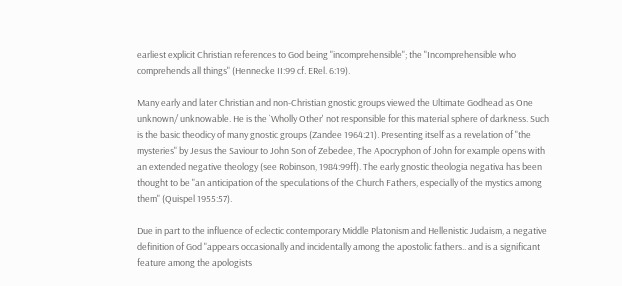earliest explicit Christian references to God being "incomprehensible"; the "Incomprehensible who comprehends all things" (Hennecke II:99 cf. ERel. 6:19).

Many early and later Christian and non-Christian gnostic groups viewed the Ultimate Godhead as One unknown/ unknowable. He is the `Wholly Other' not responsible for this material sphere of darkness. Such is the basic theodicy of many gnostic groups (Zandee 1964:21). Presenting itself as a revelation of "the mysteries" by Jesus the Saviour to John Son of Zebedee, The Apocryphon of John for example opens with an extended negative theology (see Robinson, 1984:99ff). The early gnostic theologia negativa has been thought to be "an anticipation of the speculations of the Church Fathers, especially of the mystics among them" (Quispel 1955:57).

Due in part to the influence of eclectic contemporary Middle Platonism and Hellenistic Judaism, a negative definition of God "appears occasionally and incidentally among the apostolic fathers.. and is a significant feature among the apologists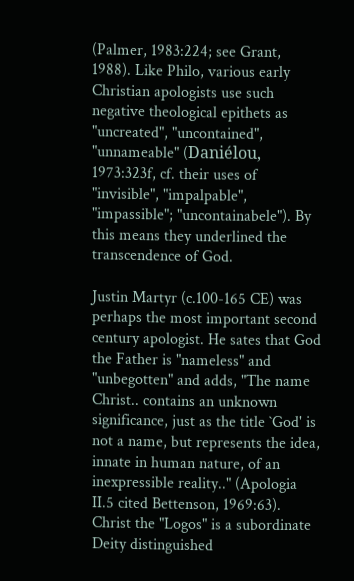(Palmer, 1983:224; see Grant, 1988). Like Philo, various early Christian apologists use such negative theological epithets as "uncreated", "uncontained", "unnameable" (Daniélou, 1973:323f, cf. their uses of "invisible", "impalpable", "impassible"; "uncontainabele"). By this means they underlined the transcendence of God.

Justin Martyr (c.100-165 CE) was perhaps the most important second century apologist. He sates that God the Father is "nameless" and "unbegotten" and adds, "The name Christ.. contains an unknown significance, just as the title `God' is not a name, but represents the idea, innate in human nature, of an inexpressible reality.." (Apologia II.5 cited Bettenson, 1969:63). Christ the "Logos" is a subordinate Deity distinguished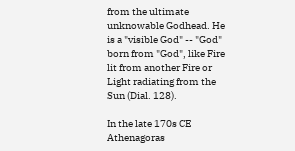from the ultimate unknowable Godhead. He is a "visible God" -- "God" born from "God", like Fire lit from another Fire or Light radiating from the Sun (Dial. 128).

In the late 170s CE Athenagoras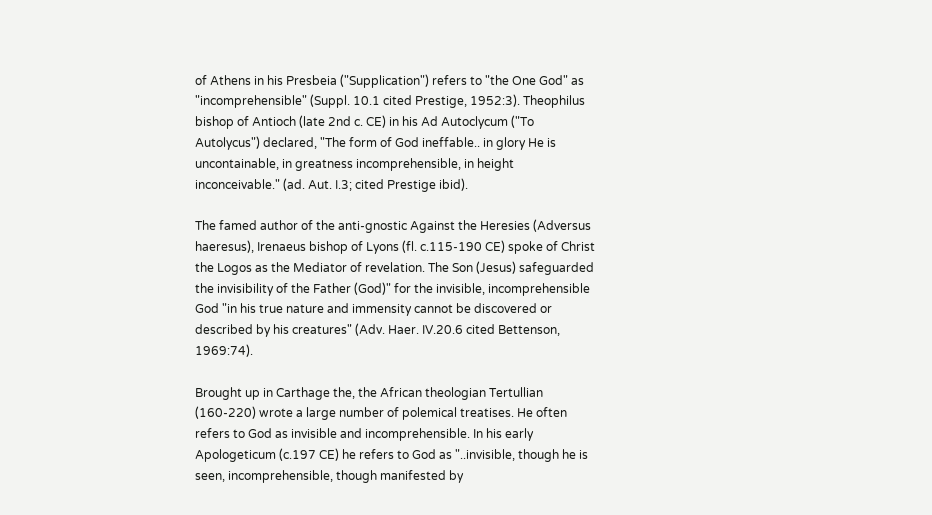of Athens in his Presbeia ("Supplication") refers to "the One God" as "incomprehensible" (Suppl. 10.1 cited Prestige, 1952:3). Theophilus bishop of Antioch (late 2nd c. CE) in his Ad Autoclycum ("To Autolycus") declared, "The form of God ineffable.. in glory He is uncontainable, in greatness incomprehensible, in height inconceivable." (ad. Aut. I.3; cited Prestige ibid).

The famed author of the anti-gnostic Against the Heresies (Adversus haeresus), Irenaeus bishop of Lyons (fl. c.115-190 CE) spoke of Christ the Logos as the Mediator of revelation. The Son (Jesus) safeguarded the invisibility of the Father (God)" for the invisible, incomprehensible God "in his true nature and immensity cannot be discovered or described by his creatures" (Adv. Haer. IV.20.6 cited Bettenson, 1969:74).

Brought up in Carthage the, the African theologian Tertullian (160-220) wrote a large number of polemical treatises. He often refers to God as invisible and incomprehensible. In his early Apologeticum (c.197 CE) he refers to God as "..invisible, though he is seen, incomprehensible, though manifested by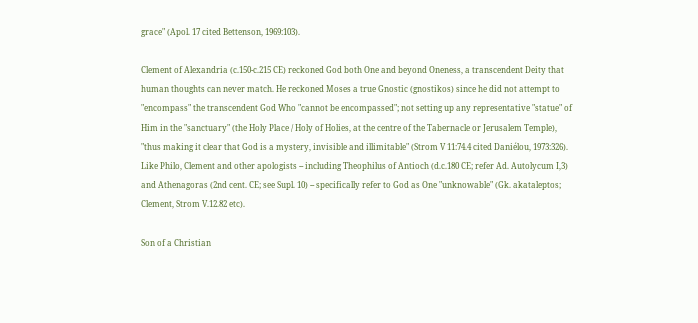grace" (Apol. 17 cited Bettenson, 1969:103).

Clement of Alexandria (c.150-c.215 CE) reckoned God both One and beyond Oneness, a transcendent Deity that human thoughts can never match. He reckoned Moses a true Gnostic (gnostikos) since he did not attempt to "encompass" the transcendent God Who "cannot be encompassed"; not setting up any representative "statue" of Him in the "sanctuary" (the Holy Place / Holy of Holies, at the centre of the Tabernacle or Jerusalem Temple), "thus making it clear that God is a mystery, invisible and illimitable" (Strom V 11:74.4 cited Daniélou, 1973:326). Like Philo, Clement and other apologists -- including Theophilus of Antioch (d.c.180 CE; refer Ad. Autolycum I,3) and Athenagoras (2nd cent. CE; see Supl. 10) -- specifically refer to God as One "unknowable" (Gk. akataleptos; Clement, Strom V.12.82 etc).

Son of a Christian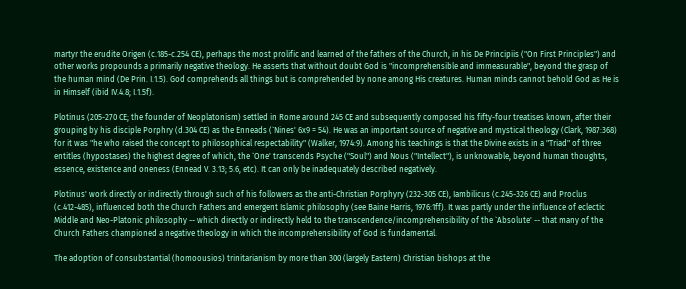martyr the erudite Origen (c.185-c.254 CE), perhaps the most prolific and learned of the fathers of the Church, in his De Principiis ("On First Principles") and other works propounds a primarily negative theology. He asserts that without doubt God is "incomprehensible and immeasurable", beyond the grasp of the human mind (De Prin. I.1.5). God comprehends all things but is comprehended by none among His creatures. Human minds cannot behold God as He is in Himself (ibid IV.4.8; I.1.5f).

Plotinus (205-270 CE; the founder of Neoplatonism) settled in Rome around 245 CE and subsequently composed his fifty-four treatises known, after their grouping by his disciple Porphry (d.304 CE) as the Enneads (`Nines' 6x9 = 54). He was an important source of negative and mystical theology (Clark, 1987:368) for it was "he who raised the concept to philosophical respectability" (Walker, 1974:9). Among his teachings is that the Divine exists in a "Triad" of three entitles (hypostases) the highest degree of which, the `One' transcends Psyche ("Soul") and Nous ("Intellect"), is unknowable, beyond human thoughts, essence, existence and oneness (Ennead V. 3.13; 5.6, etc). It can only be inadequately described negatively.

Plotinus' work directly or indirectly through such of his followers as the anti-Christian Porphyry (232-305 CE), Iambilicus (c.245-326 CE) and Proclus (c.412-485), influenced both the Church Fathers and emergent Islamic philosophy (see Baine Harris, 1976:1ff). It was partly under the influence of eclectic Middle and Neo-Platonic philosophy -- which directly or indirectly held to the transcendence/incomprehensibility of the `Absolute' -- that many of the Church Fathers championed a negative theology in which the incomprehensibility of God is fundamental.

The adoption of consubstantial (homoousios) trinitarianism by more than 300 (largely Eastern) Christian bishops at the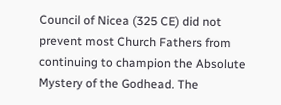Council of Nicea (325 CE) did not prevent most Church Fathers from continuing to champion the Absolute Mystery of the Godhead. The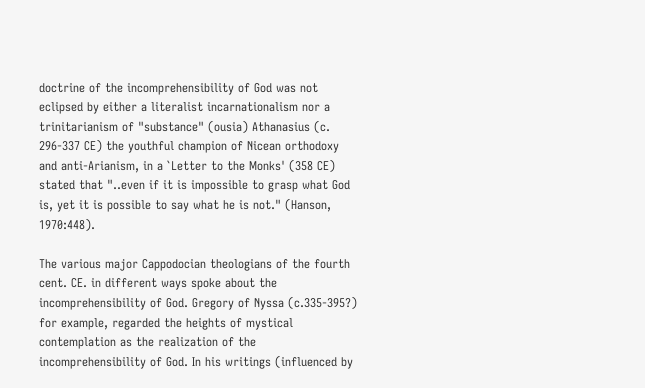doctrine of the incomprehensibility of God was not eclipsed by either a literalist incarnationalism nor a trinitarianism of "substance" (ousia) Athanasius (c. 296-337 CE) the youthful champion of Nicean orthodoxy and anti-Arianism, in a `Letter to the Monks' (358 CE) stated that "..even if it is impossible to grasp what God is, yet it is possible to say what he is not." (Hanson, 1970:448).

The various major Cappodocian theologians of the fourth cent. CE. in different ways spoke about the incomprehensibility of God. Gregory of Nyssa (c.335-395?) for example, regarded the heights of mystical contemplation as the realization of the incomprehensibility of God. In his writings (influenced by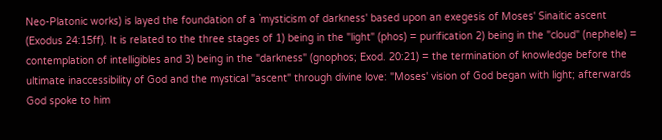Neo-Platonic works) is layed the foundation of a `mysticism of darkness' based upon an exegesis of Moses' Sinaitic ascent (Exodus 24:15ff). It is related to the three stages of 1) being in the "light" (phos) = purification 2) being in the "cloud" (nephele) = contemplation of intelligibles and 3) being in the "darkness" (gnophos; Exod. 20:21) = the termination of knowledge before the ultimate inaccessibility of God and the mystical "ascent" through divine love: "Moses' vision of God began with light; afterwards God spoke to him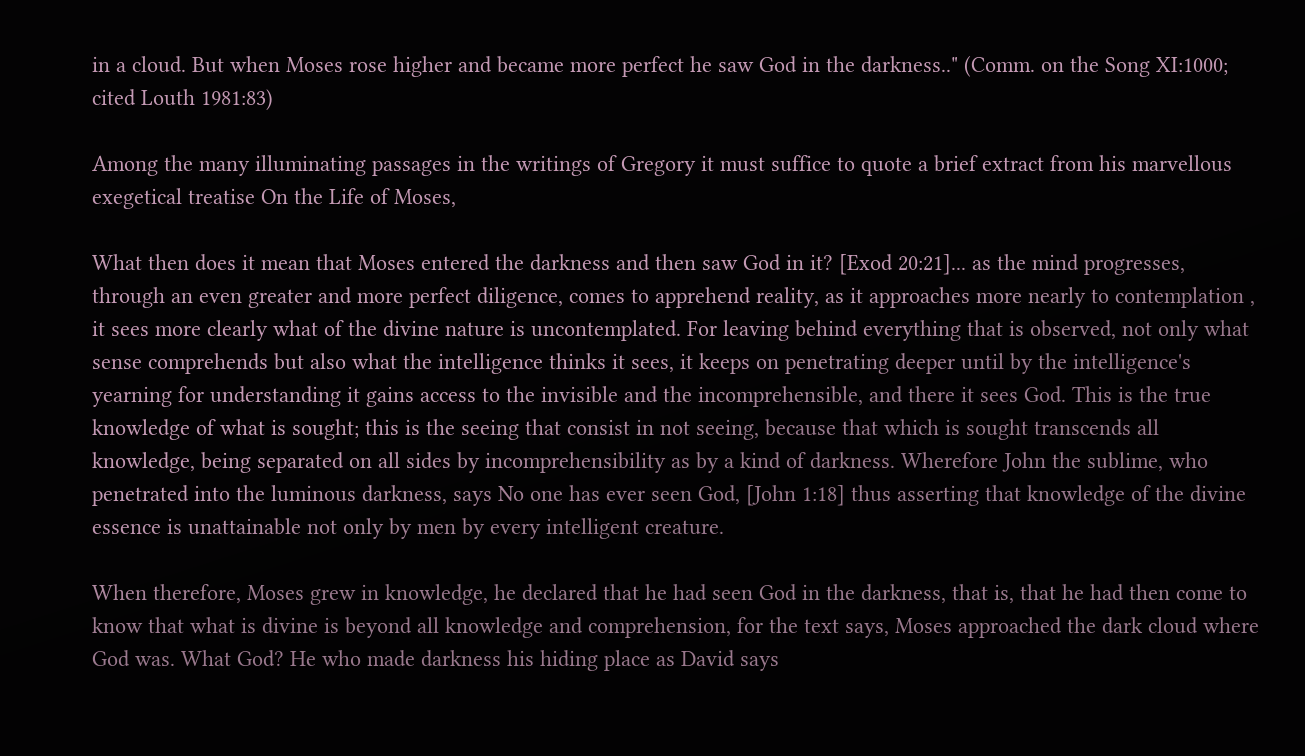in a cloud. But when Moses rose higher and became more perfect he saw God in the darkness.." (Comm. on the Song XI:1000; cited Louth 1981:83)

Among the many illuminating passages in the writings of Gregory it must suffice to quote a brief extract from his marvellous exegetical treatise On the Life of Moses,

What then does it mean that Moses entered the darkness and then saw God in it? [Exod 20:21]... as the mind progresses, through an even greater and more perfect diligence, comes to apprehend reality, as it approaches more nearly to contemplation , it sees more clearly what of the divine nature is uncontemplated. For leaving behind everything that is observed, not only what sense comprehends but also what the intelligence thinks it sees, it keeps on penetrating deeper until by the intelligence's yearning for understanding it gains access to the invisible and the incomprehensible, and there it sees God. This is the true knowledge of what is sought; this is the seeing that consist in not seeing, because that which is sought transcends all knowledge, being separated on all sides by incomprehensibility as by a kind of darkness. Wherefore John the sublime, who penetrated into the luminous darkness, says No one has ever seen God, [John 1:18] thus asserting that knowledge of the divine essence is unattainable not only by men by every intelligent creature.

When therefore, Moses grew in knowledge, he declared that he had seen God in the darkness, that is, that he had then come to know that what is divine is beyond all knowledge and comprehension, for the text says, Moses approached the dark cloud where God was. What God? He who made darkness his hiding place as David says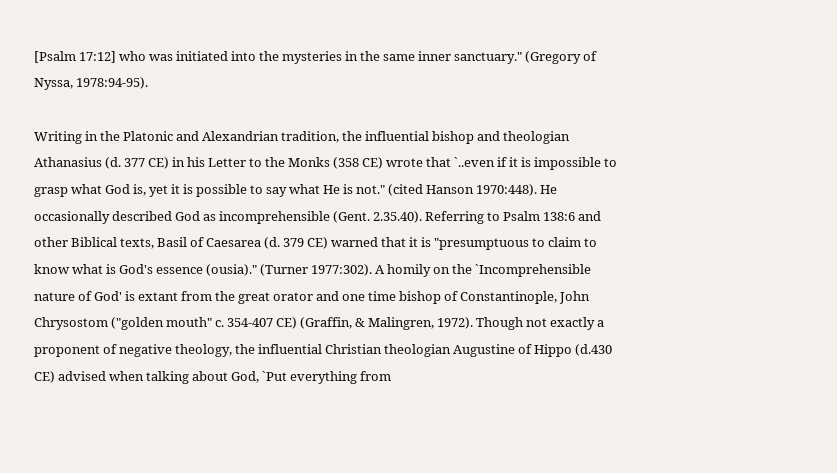[Psalm 17:12] who was initiated into the mysteries in the same inner sanctuary." (Gregory of Nyssa, 1978:94-95).

Writing in the Platonic and Alexandrian tradition, the influential bishop and theologian Athanasius (d. 377 CE) in his Letter to the Monks (358 CE) wrote that `..even if it is impossible to grasp what God is, yet it is possible to say what He is not." (cited Hanson 1970:448). He occasionally described God as incomprehensible (Gent. 2.35.40). Referring to Psalm 138:6 and other Biblical texts, Basil of Caesarea (d. 379 CE) warned that it is "presumptuous to claim to know what is God's essence (ousia)." (Turner 1977:302). A homily on the `Incomprehensible nature of God' is extant from the great orator and one time bishop of Constantinople, John Chrysostom ("golden mouth" c. 354-407 CE) (Graffin, & Malingren, 1972). Though not exactly a proponent of negative theology, the influential Christian theologian Augustine of Hippo (d.430 CE) advised when talking about God, `Put everything from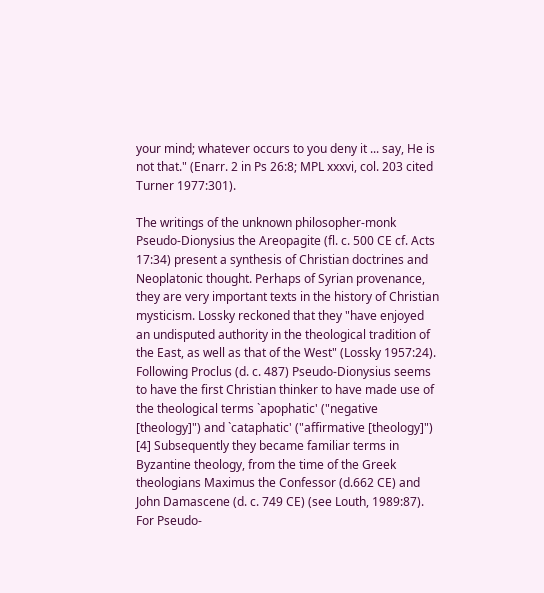your mind; whatever occurs to you deny it ... say, He is not that." (Enarr. 2 in Ps 26:8; MPL xxxvi, col. 203 cited Turner 1977:301).

The writings of the unknown philosopher-monk Pseudo-Dionysius the Areopagite (fl. c. 500 CE cf. Acts 17:34) present a synthesis of Christian doctrines and Neoplatonic thought. Perhaps of Syrian provenance, they are very important texts in the history of Christian mysticism. Lossky reckoned that they "have enjoyed an undisputed authority in the theological tradition of the East, as well as that of the West" (Lossky 1957:24). Following Proclus (d. c. 487) Pseudo-Dionysius seems to have the first Christian thinker to have made use of the theological terms `apophatic' ("negative [theology]") and `cataphatic' ("affirmative [theology]") [4] Subsequently they became familiar terms in Byzantine theology, from the time of the Greek theologians Maximus the Confessor (d.662 CE) and John Damascene (d. c. 749 CE) (see Louth, 1989:87). For Pseudo-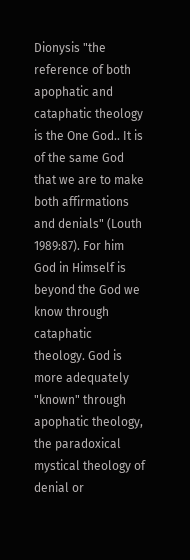Dionysis "the reference of both apophatic and cataphatic theology is the One God.. It is of the same God that we are to make both affirmations and denials" (Louth 1989:87). For him God in Himself is beyond the God we know through cataphatic theology. God is more adequately "known" through apophatic theology, the paradoxical mystical theology of denial or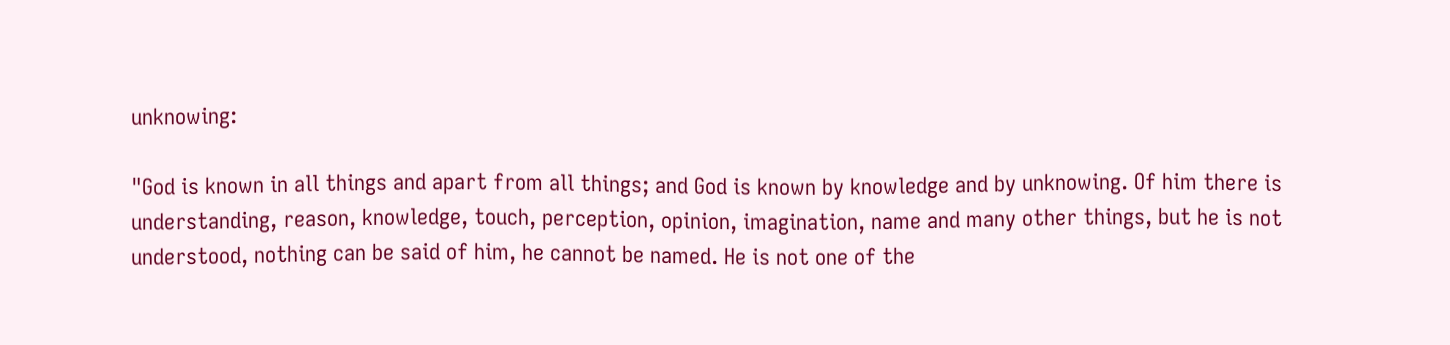unknowing:

"God is known in all things and apart from all things; and God is known by knowledge and by unknowing. Of him there is understanding, reason, knowledge, touch, perception, opinion, imagination, name and many other things, but he is not understood, nothing can be said of him, he cannot be named. He is not one of the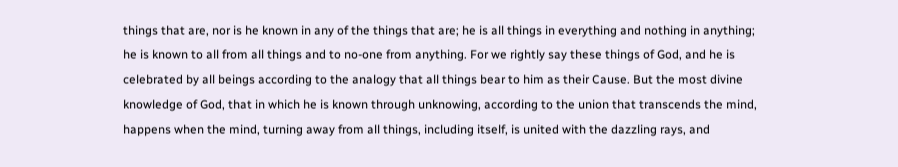things that are, nor is he known in any of the things that are; he is all things in everything and nothing in anything; he is known to all from all things and to no-one from anything. For we rightly say these things of God, and he is celebrated by all beings according to the analogy that all things bear to him as their Cause. But the most divine knowledge of God, that in which he is known through unknowing, according to the union that transcends the mind, happens when the mind, turning away from all things, including itself, is united with the dazzling rays, and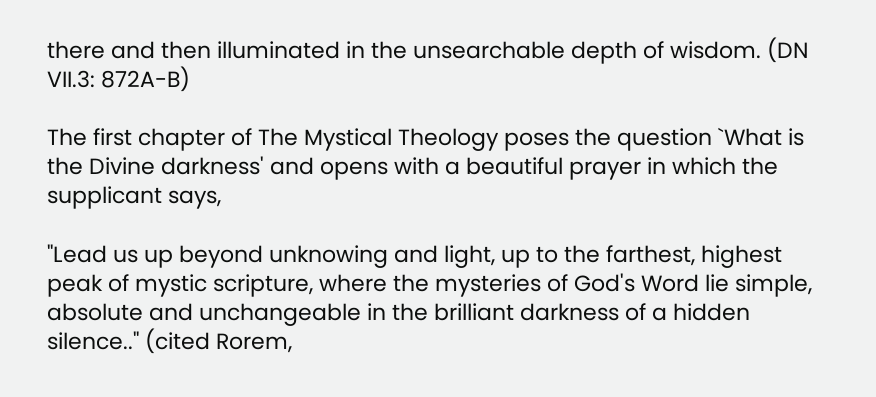there and then illuminated in the unsearchable depth of wisdom. (DN VII.3: 872A-B)

The first chapter of The Mystical Theology poses the question `What is the Divine darkness' and opens with a beautiful prayer in which the supplicant says,

"Lead us up beyond unknowing and light, up to the farthest, highest peak of mystic scripture, where the mysteries of God's Word lie simple, absolute and unchangeable in the brilliant darkness of a hidden silence.." (cited Rorem,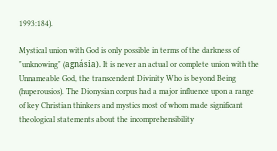1993:184).

Mystical union with God is only possible in terms of the darkness of "unknowing" (agnásia). It is never an actual or complete union with the Unnameable God, the transcendent Divinity Who is beyond Being (huperousios). The Dionysian corpus had a major influence upon a range of key Christian thinkers and mystics most of whom made significant theological statements about the incomprehensibility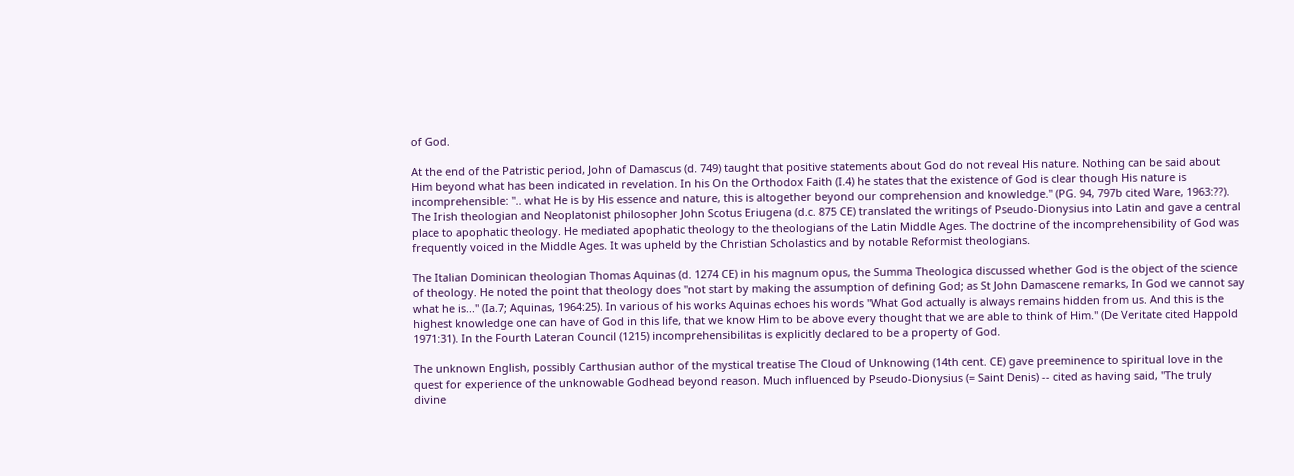of God.

At the end of the Patristic period, John of Damascus (d. 749) taught that positive statements about God do not reveal His nature. Nothing can be said about Him beyond what has been indicated in revelation. In his On the Orthodox Faith (I.4) he states that the existence of God is clear though His nature is incomprehensible: ".. what He is by His essence and nature, this is altogether beyond our comprehension and knowledge." (PG. 94, 797b cited Ware, 1963:??). The Irish theologian and Neoplatonist philosopher John Scotus Eriugena (d.c. 875 CE) translated the writings of Pseudo-Dionysius into Latin and gave a central place to apophatic theology. He mediated apophatic theology to the theologians of the Latin Middle Ages. The doctrine of the incomprehensibility of God was frequently voiced in the Middle Ages. It was upheld by the Christian Scholastics and by notable Reformist theologians.

The Italian Dominican theologian Thomas Aquinas (d. 1274 CE) in his magnum opus, the Summa Theologica discussed whether God is the object of the science of theology. He noted the point that theology does "not start by making the assumption of defining God; as St John Damascene remarks, In God we cannot say what he is..." (Ia.7; Aquinas, 1964:25). In various of his works Aquinas echoes his words "What God actually is always remains hidden from us. And this is the highest knowledge one can have of God in this life, that we know Him to be above every thought that we are able to think of Him." (De Veritate cited Happold 1971:31). In the Fourth Lateran Council (1215) incomprehensibilitas is explicitly declared to be a property of God.

The unknown English, possibly Carthusian author of the mystical treatise The Cloud of Unknowing (14th cent. CE) gave preeminence to spiritual love in the quest for experience of the unknowable Godhead beyond reason. Much influenced by Pseudo-Dionysius (= Saint Denis) -- cited as having said, "The truly divine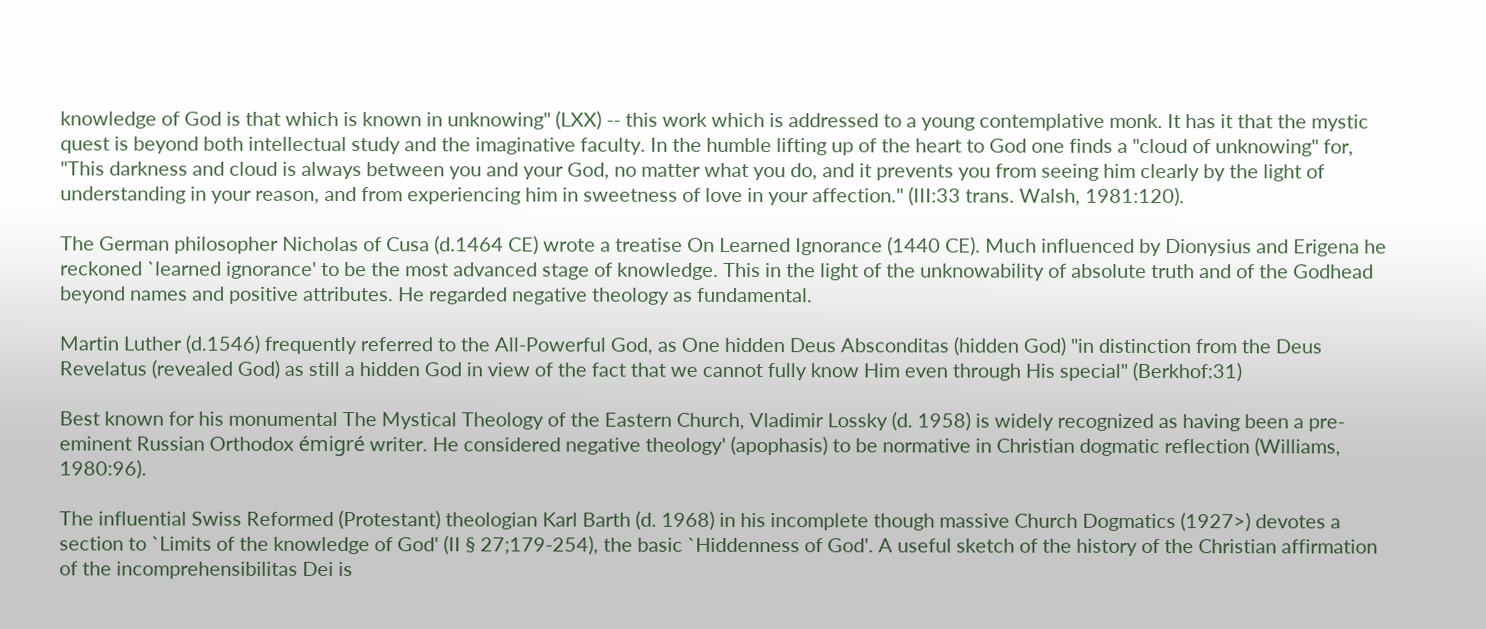knowledge of God is that which is known in unknowing" (LXX) -- this work which is addressed to a young contemplative monk. It has it that the mystic quest is beyond both intellectual study and the imaginative faculty. In the humble lifting up of the heart to God one finds a "cloud of unknowing" for, "This darkness and cloud is always between you and your God, no matter what you do, and it prevents you from seeing him clearly by the light of understanding in your reason, and from experiencing him in sweetness of love in your affection." (III:33 trans. Walsh, 1981:120).

The German philosopher Nicholas of Cusa (d.1464 CE) wrote a treatise On Learned Ignorance (1440 CE). Much influenced by Dionysius and Erigena he reckoned `learned ignorance' to be the most advanced stage of knowledge. This in the light of the unknowability of absolute truth and of the Godhead beyond names and positive attributes. He regarded negative theology as fundamental.

Martin Luther (d.1546) frequently referred to the All-Powerful God, as One hidden Deus Absconditas (hidden God) "in distinction from the Deus Revelatus (revealed God) as still a hidden God in view of the fact that we cannot fully know Him even through His special" (Berkhof:31)

Best known for his monumental The Mystical Theology of the Eastern Church, Vladimir Lossky (d. 1958) is widely recognized as having been a pre-eminent Russian Orthodox émigré writer. He considered negative theology' (apophasis) to be normative in Christian dogmatic reflection (Williams, 1980:96).

The influential Swiss Reformed (Protestant) theologian Karl Barth (d. 1968) in his incomplete though massive Church Dogmatics (1927>) devotes a section to `Limits of the knowledge of God' (II § 27;179-254), the basic `Hiddenness of God'. A useful sketch of the history of the Christian affirmation of the incomprehensibilitas Dei is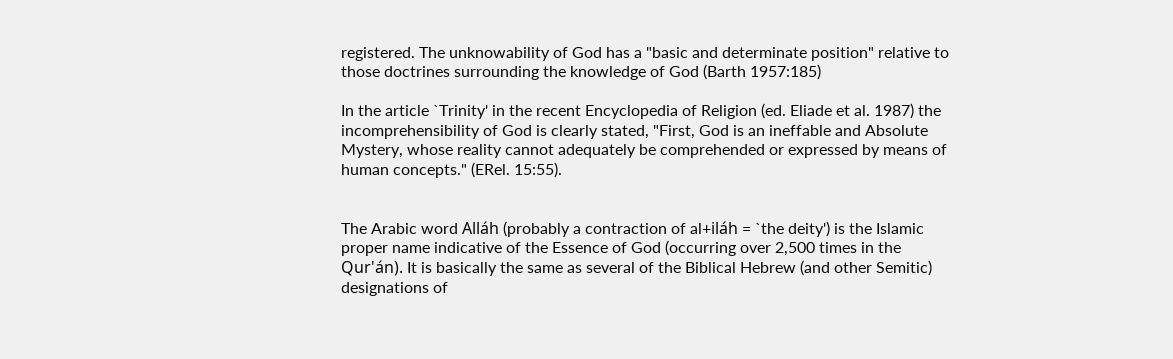registered. The unknowability of God has a "basic and determinate position" relative to those doctrines surrounding the knowledge of God (Barth 1957:185)

In the article `Trinity' in the recent Encyclopedia of Religion (ed. Eliade et al. 1987) the incomprehensibility of God is clearly stated, "First, God is an ineffable and Absolute Mystery, whose reality cannot adequately be comprehended or expressed by means of human concepts." (ERel. 15:55).


The Arabic word Alláh (probably a contraction of al+iláh = `the deity') is the Islamic proper name indicative of the Essence of God (occurring over 2,500 times in the Qur'án). It is basically the same as several of the Biblical Hebrew (and other Semitic) designations of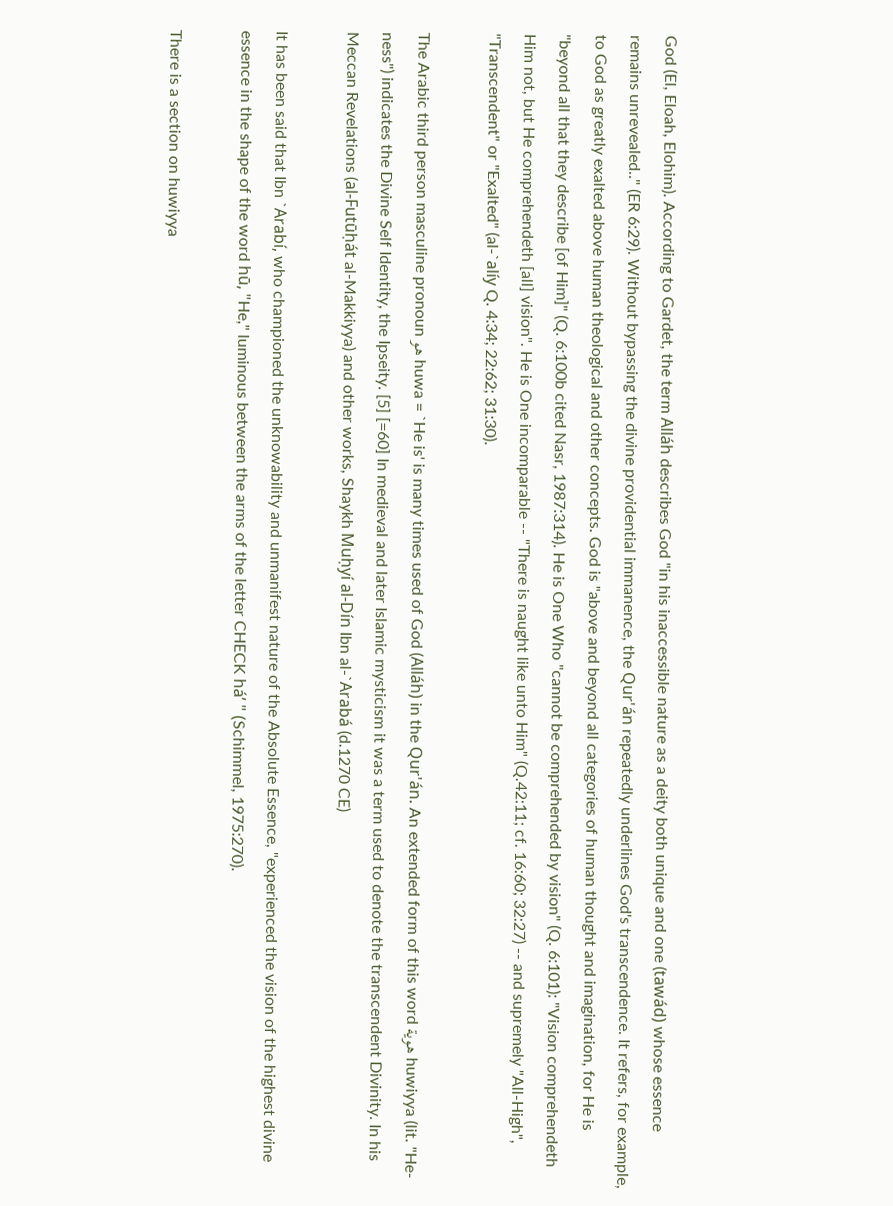God (El, Eloah, Elohim). According to Gardet, the term Alláh describes God "in his inaccessible nature as a deity both unique and one (tawád) whose essence remains unrevealed.." (ER 6:29). Without bypassing the divine providential immanence, the Qur'án repeatedly underlines God's transcendence. It refers, for example, to God as greatly exalted above human theological and other concepts. God is "above and beyond all categories of human thought and imagination, for He is "beyond all that they describe [of Him]" (Q. 6:100b cited Nasr, 1987:314). He is One Who "cannot be comprehended by vision" (Q. 6:101): "Vision comprehendeth Him not, but He comprehendeth [all] vision". He is One incomparable -- "There is naught like unto Him" (Q.42:11; cf. 16:60; 32:27) -- and supremely "All-High", "Transcendent" or "Exalted" (al-`alíy Q. 4:34; 22:62; 31:30).

The Arabic third person masculine pronoun هو huwa = `He is' is many times used of God (Alláh) in the Qur'án. An extended form of this word هوية huwiyya (lit. "He-ness") indicates the Divine Self Identity, the Ipseity. [5] [=60] In medieval and later Islamic mysticism it was a term used to denote the transcendent Divinity. In his Meccan Revelations (al-Futūḥát al-Makkiyya) and other works, Shaykh Muḥyí al-Dín Ibn al-`Arabá (d.1270 CE)

It has been said that Ibn `Arabí, who championed the unknowability and unmanifest nature of the Absolute Essence, "experienced the vision of the highest divine essence in the shape of the word hū, "He," luminous between the arms of the letter CHECK há’ " (Schimmel, 1975:270).

There is a section on huwiyya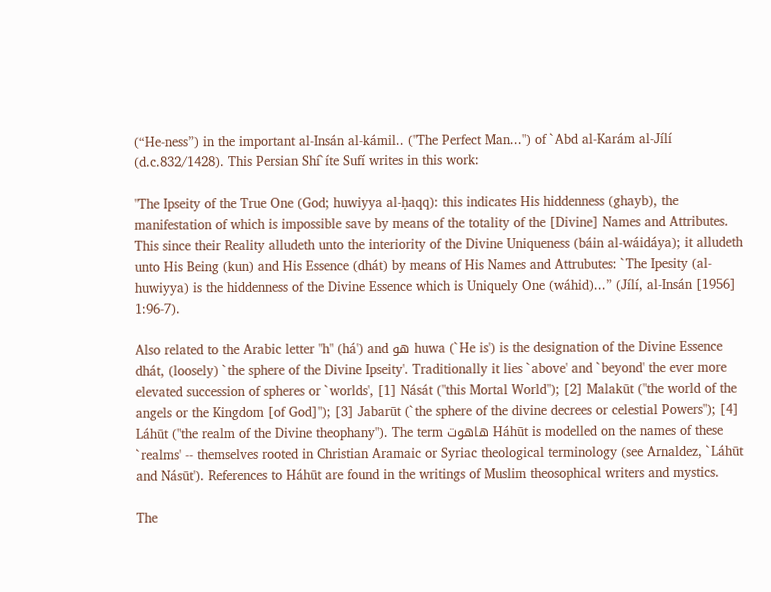(“He-ness”) in the important al-Insán al-kámil.. ("The Perfect Man...") of `Abd al-Karám al-Jílí (d.c.832/1428). This Persian Shí`íte Sufí writes in this work:

"The Ipseity of the True One (God; huwiyya al-ḥaqq): this indicates His hiddenness (ghayb), the manifestation of which is impossible save by means of the totality of the [Divine] Names and Attributes. This since their Reality alludeth unto the interiority of the Divine Uniqueness (báin al-wáidáya); it alludeth unto His Being (kun) and His Essence (dhát) by means of His Names and Attrubutes: `The Ipesity (al-huwiyya) is the hiddenness of the Divine Essence which is Uniquely One (wáhid)...” (Jílí, al-Insán [1956] 1:96-7).

Also related to the Arabic letter "h" (há') and هو huwa (`He is') is the designation of the Divine Essence dhát, (loosely) `the sphere of the Divine Ipseity'. Traditionally it lies `above' and `beyond' the ever more elevated succession of spheres or `worlds', [1] Nását ("this Mortal World"); [2] Malakūt ("the world of the angels or the Kingdom [of God]"); [3] Jabarūt (`the sphere of the divine decrees or celestial Powers"); [4] Láhūt ("the realm of the Divine theophany"). The term هاهوت Háhūt is modelled on the names of these `realms' -- themselves rooted in Christian Aramaic or Syriac theological terminology (see Arnaldez, `Láhūt and Násūt'). References to Háhūt are found in the writings of Muslim theosophical writers and mystics.

The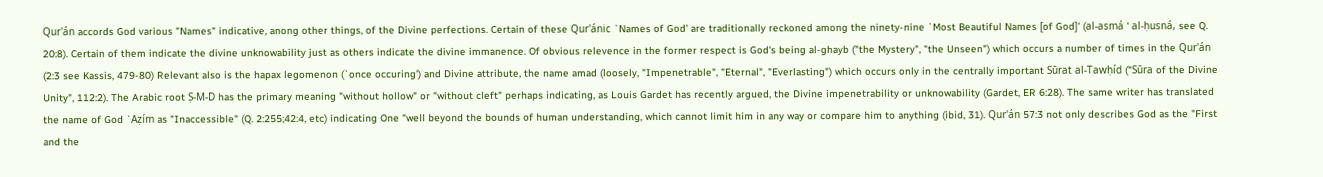Qur'án accords God various "Names" indicative, anong other things, of the Divine perfections. Certain of these Qur'ánic `Names of God' are traditionally reckoned among the ninety-nine `Most Beautiful Names [of God]' (al-asmá ' al-ḥusná, see Q. 20:8). Certain of them indicate the divine unknowability just as others indicate the divine immanence. Of obvious relevence in the former respect is God's being al-ghayb ("the Mystery", "the Unseen") which occurs a number of times in the Qur'án (2:3 see Kassis, 479-80) Relevant also is the hapax legomenon (`once occuring') and Divine attribute, the name amad (loosely, "Impenetrable", "Eternal", "Everlasting") which occurs only in the centrally important Sūrat al-Tawḥíd ("Sūra of the Divine Unity", 112:2). The Arabic root Ṣ-M-D has the primary meaning "without hollow" or "without cleft" perhaps indicating, as Louis Gardet has recently argued, the Divine impenetrability or unknowability (Gardet, ER 6:28). The same writer has translated the name of God `Aẓím as "Inaccessible" (Q. 2:255;42:4, etc) indicating One "well beyond the bounds of human understanding, which cannot limit him in any way or compare him to anything (ibid, 31). Qur'án 57:3 not only describes God as the "First and the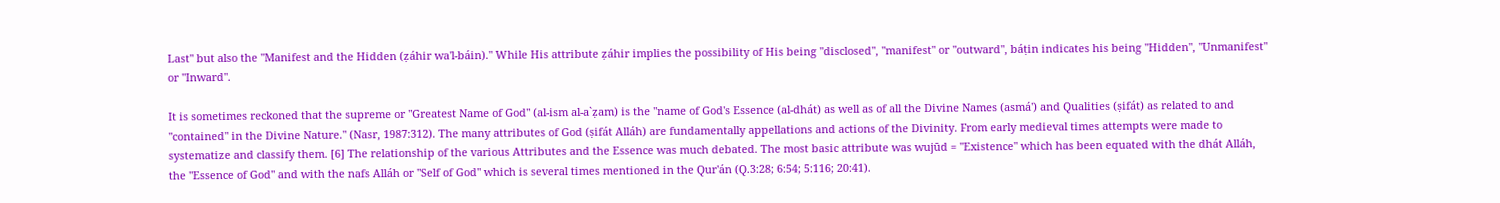Last" but also the "Manifest and the Hidden (ẓáhir wa'l-báin)." While His attribute ẓáhir implies the possibility of His being "disclosed", "manifest" or "outward", báṭin indicates his being "Hidden", "Unmanifest" or "Inward".

It is sometimes reckoned that the supreme or "Greatest Name of God" (al-ism al-a`ẓam) is the "name of God's Essence (al-dhát) as well as of all the Divine Names (asmá') and Qualities (ṣifát) as related to and "contained" in the Divine Nature." (Nasr, 1987:312). The many attributes of God (ṣifát Alláh) are fundamentally appellations and actions of the Divinity. From early medieval times attempts were made to systematize and classify them. [6] The relationship of the various Attributes and the Essence was much debated. The most basic attribute was wujūd = "Existence" which has been equated with the dhát Alláh, the "Essence of God" and with the nafs Alláh or "Self of God" which is several times mentioned in the Qur'án (Q.3:28; 6:54; 5:116; 20:41).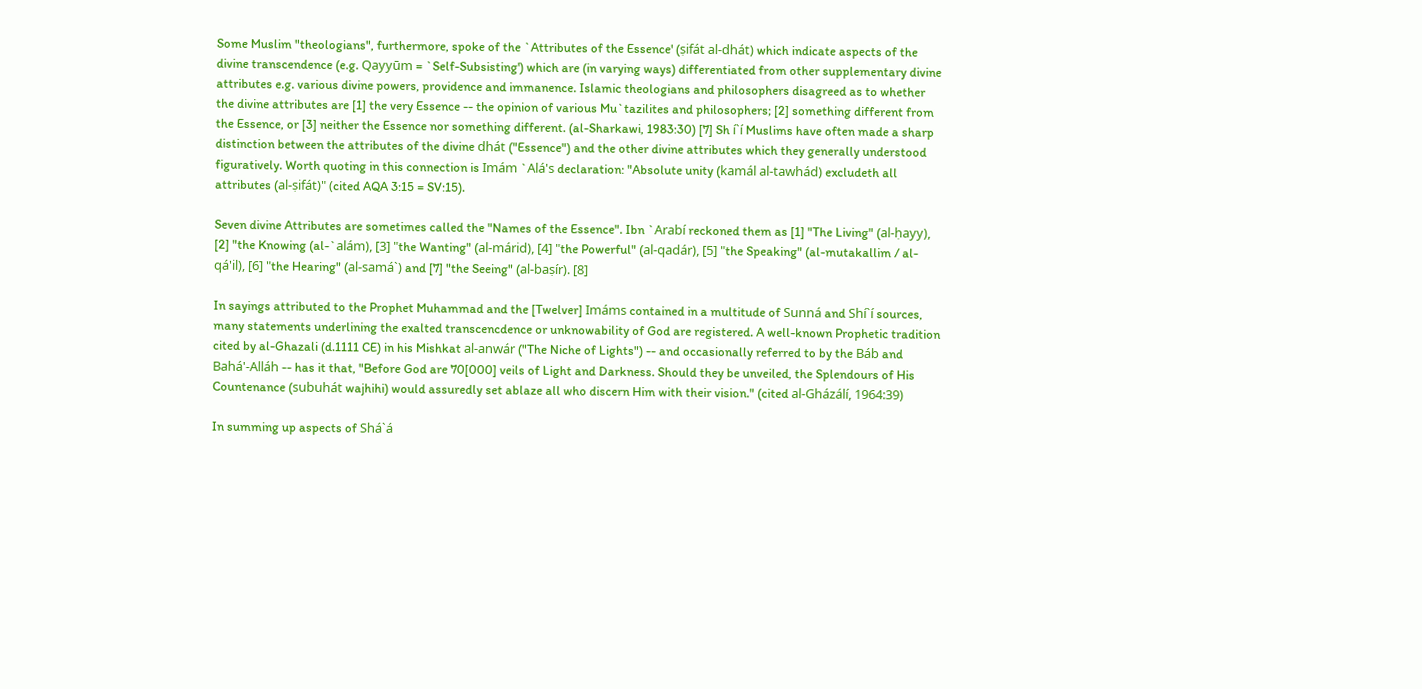Some Muslim "theologians", furthermore, spoke of the `Attributes of the Essence' (ṣifát al-dhát) which indicate aspects of the divine transcendence (e.g. Qayyūm = `Self-Subsisting') which are (in varying ways) differentiated from other supplementary divine attributes e.g. various divine powers, providence and immanence. Islamic theologians and philosophers disagreed as to whether the divine attributes are [1] the very Essence -- the opinion of various Mu`tazilites and philosophers; [2] something different from the Essence, or [3] neither the Essence nor something different. (al-Sharkawi, 1983:30) [7] Sh í`í Muslims have often made a sharp distinction between the attributes of the divine dhát ("Essence") and the other divine attributes which they generally understood figuratively. Worth quoting in this connection is Imám `Alá's declaration: "Absolute unity (kamál al-tawhád) excludeth all attributes (al-ṣifát)" (cited AQA 3:15 = SV:15).

Seven divine Attributes are sometimes called the "Names of the Essence". Ibn `Arabí reckoned them as [1] "The Living" (al-ḥayy), [2] "the Knowing (al-`alám), [3] "the Wanting" (al-márid), [4] "the Powerful" (al-qadár), [5] "the Speaking" (al-mutakallim / al-qá'il), [6] "the Hearing" (al-samá`) and [7] "the Seeing" (al-baṣír). [8]

In sayings attributed to the Prophet Muhammad and the [Twelver] Imáms contained in a multitude of Sunná and Shí`í sources, many statements underlining the exalted transcencdence or unknowability of God are registered. A well-known Prophetic tradition cited by al-Ghazali (d.1111 CE) in his Mishkat al-anwár ("The Niche of Lights") -- and occasionally referred to by the Báb and Bahá'-Alláh -- has it that, "Before God are 70[000] veils of Light and Darkness. Should they be unveiled, the Splendours of His Countenance (subuhát wajhihi) would assuredly set ablaze all who discern Him with their vision." (cited al-Gházálí, 1964:39)

In summing up aspects of Shá`á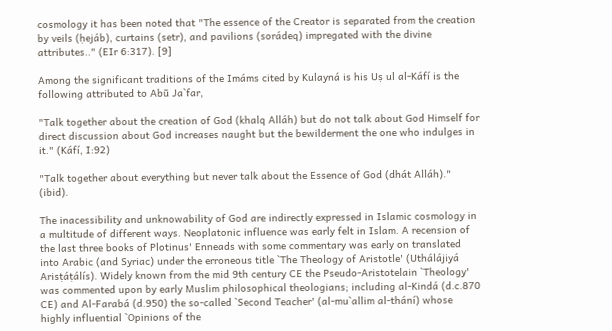cosmology it has been noted that "The essence of the Creator is separated from the creation by veils (ḥejáb), curtains (setr), and pavilions (sorádeq) impregated with the divine attributes.." (EIr 6:317). [9]

Among the significant traditions of the Imáms cited by Kulayná is his Uṣ ul al-Káfí is the following attributed to Abū Ja`far,

"Talk together about the creation of God (khalq Alláh) but do not talk about God Himself for direct discussion about God increases naught but the bewilderment the one who indulges in it." (Káfí, I:92)

"Talk together about everything but never talk about the Essence of God (dhát Alláh)." (ibid).

The inacessibility and unknowability of God are indirectly expressed in Islamic cosmology in a multitude of different ways. Neoplatonic influence was early felt in Islam. A recension of the last three books of Plotinus' Enneads with some commentary was early on translated into Arabic (and Syriac) under the erroneous title `The Theology of Aristotle' (Uthálájiyá Arisṭáṭálís). Widely known from the mid 9th century CE the Pseudo-Aristotelain `Theology' was commented upon by early Muslim philosophical theologians; including al-Kindá (d.c.870 CE) and Al-Farabá (d.950) the so-called `Second Teacher' (al-mu`allim al-thání) whose highly influential `Opinions of the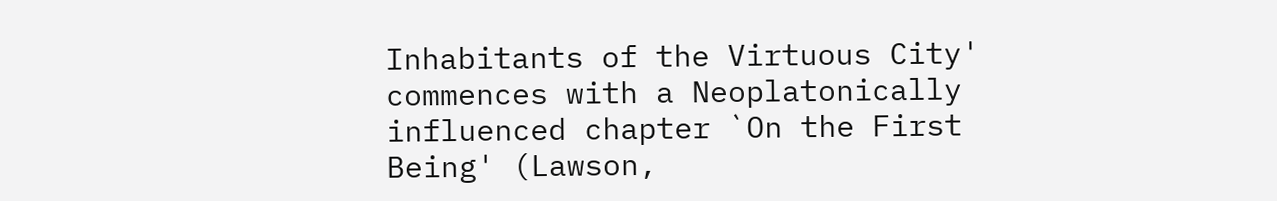Inhabitants of the Virtuous City' commences with a Neoplatonically influenced chapter `On the First Being' (Lawson,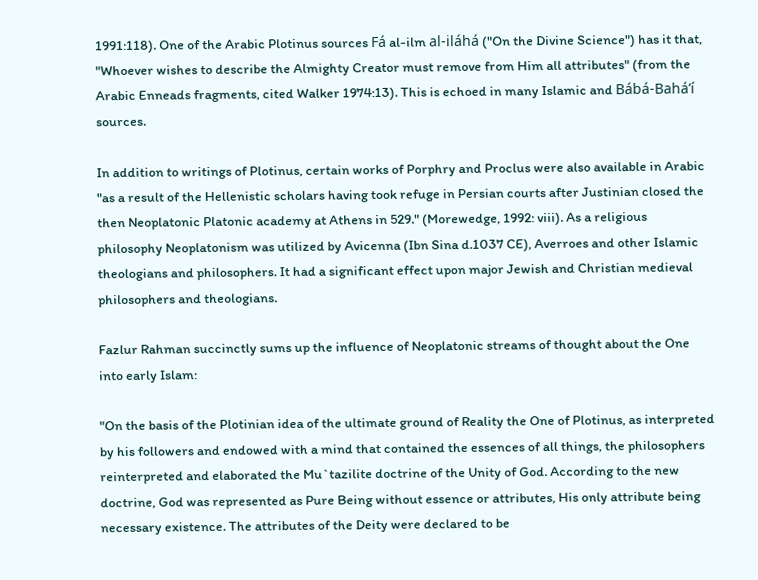1991:118). One of the Arabic Plotinus sources Fá al-ilm al-iláhá ("On the Divine Science") has it that, "Whoever wishes to describe the Almighty Creator must remove from Him all attributes" (from the Arabic Enneads fragments, cited Walker 1974:13). This is echoed in many Islamic and Bábá-Bahá’í sources.

In addition to writings of Plotinus, certain works of Porphry and Proclus were also available in Arabic "as a result of the Hellenistic scholars having took refuge in Persian courts after Justinian closed the then Neoplatonic Platonic academy at Athens in 529." (Morewedge, 1992: viii). As a religious philosophy Neoplatonism was utilized by Avicenna (Ibn Sina d.1037 CE), Averroes and other Islamic theologians and philosophers. It had a significant effect upon major Jewish and Christian medieval philosophers and theologians.

Fazlur Rahman succinctly sums up the influence of Neoplatonic streams of thought about the One into early Islam:

"On the basis of the Plotinian idea of the ultimate ground of Reality the One of Plotinus, as interpreted by his followers and endowed with a mind that contained the essences of all things, the philosophers reinterpreted and elaborated the Mu`tazilite doctrine of the Unity of God. According to the new doctrine, God was represented as Pure Being without essence or attributes, His only attribute being necessary existence. The attributes of the Deity were declared to be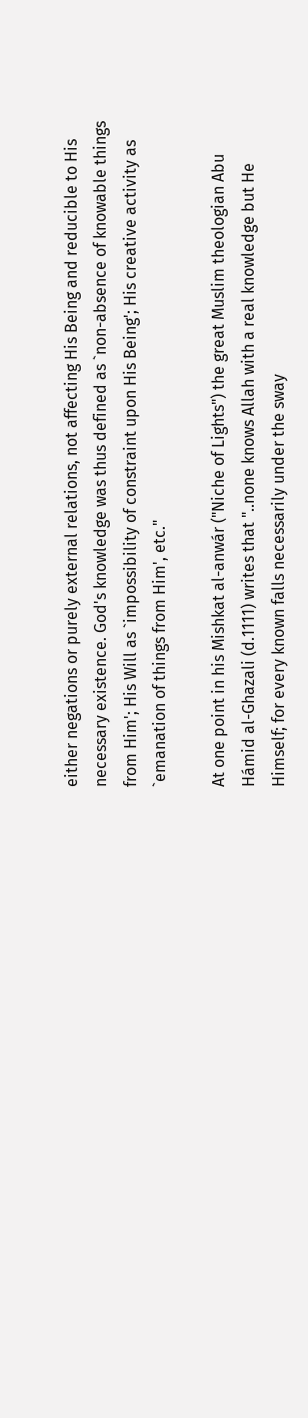either negations or purely external relations, not affecting His Being and reducible to His necessary existence. God's knowledge was thus defined as `non-absence of knowable things from Him'; His Will as `impossibility of constraint upon His Being'; His creative activity as `emanation of things from Him', etc."

At one point in his Mishkat al-anwár ("Niche of Lights") the great Muslim theologian Abu Hámid al-Ghazali (d.1111) writes that "..none knows Allah with a real knowledge but He Himself; for every known falls necessarily under the sway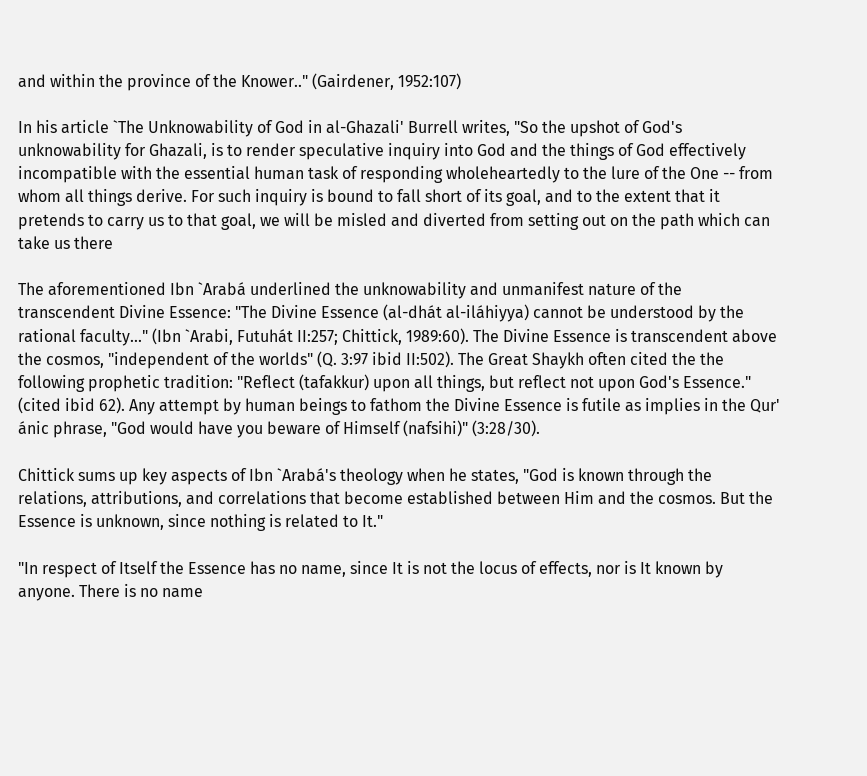and within the province of the Knower.." (Gairdener, 1952:107)

In his article `The Unknowability of God in al-Ghazali' Burrell writes, "So the upshot of God's unknowability for Ghazali, is to render speculative inquiry into God and the things of God effectively incompatible with the essential human task of responding wholeheartedly to the lure of the One -- from whom all things derive. For such inquiry is bound to fall short of its goal, and to the extent that it pretends to carry us to that goal, we will be misled and diverted from setting out on the path which can take us there

The aforementioned Ibn `Arabá underlined the unknowability and unmanifest nature of the transcendent Divine Essence: "The Divine Essence (al-dhát al-iláhiyya) cannot be understood by the rational faculty..." (Ibn `Arabi, Futuhát II:257; Chittick, 1989:60). The Divine Essence is transcendent above the cosmos, "independent of the worlds" (Q. 3:97 ibid II:502). The Great Shaykh often cited the the following prophetic tradition: "Reflect (tafakkur) upon all things, but reflect not upon God's Essence." (cited ibid 62). Any attempt by human beings to fathom the Divine Essence is futile as implies in the Qur' ánic phrase, "God would have you beware of Himself (nafsihi)" (3:28/30).

Chittick sums up key aspects of Ibn `Arabá's theology when he states, "God is known through the relations, attributions, and correlations that become established between Him and the cosmos. But the Essence is unknown, since nothing is related to It."

"In respect of Itself the Essence has no name, since It is not the locus of effects, nor is It known by anyone. There is no name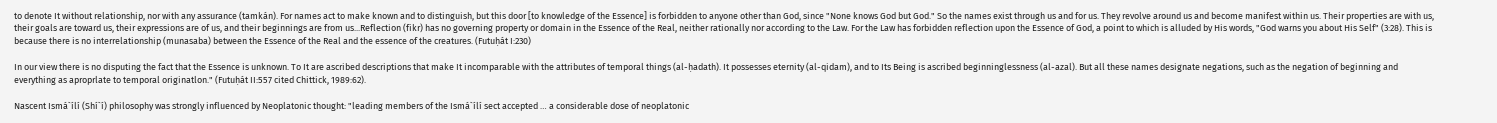to denote It without relationship, nor with any assurance (tamkán). For names act to make known and to distinguish, but this door [to knowledge of the Essence] is forbidden to anyone other than God, since "None knows God but God." So the names exist through us and for us. They revolve around us and become manifest within us. Their properties are with us, their goals are toward us, their expressions are of us, and their beginnings are from us...Reflection (fikr) has no governing property or domain in the Essence of the Real, neither rationally nor according to the Law. For the Law has forbidden reflection upon the Essence of God, a point to which is alluded by His words, "God warns you about His Self" (3:28). This is because there is no interrelationship (munasaba) between the Essence of the Real and the essence of the creatures. (Futuḥát I:230)

In our view there is no disputing the fact that the Essence is unknown. To It are ascribed descriptions that make It incomparable with the attributes of temporal things (al-ḥadath). It possesses eternity (al-qidam), and to Its Being is ascribed beginninglessness (al-azal). But all these names designate negations, such as the negation of beginning and everything as aproprlate to temporal originatlon." (Futuḥát II:557 cited Chittick, 1989:62).

Nascent Ismá`ílí (Shí`í) philosophy was strongly influenced by Neoplatonic thought: "leading members of the Ismá`ílí sect accepted … a considerable dose of neoplatonic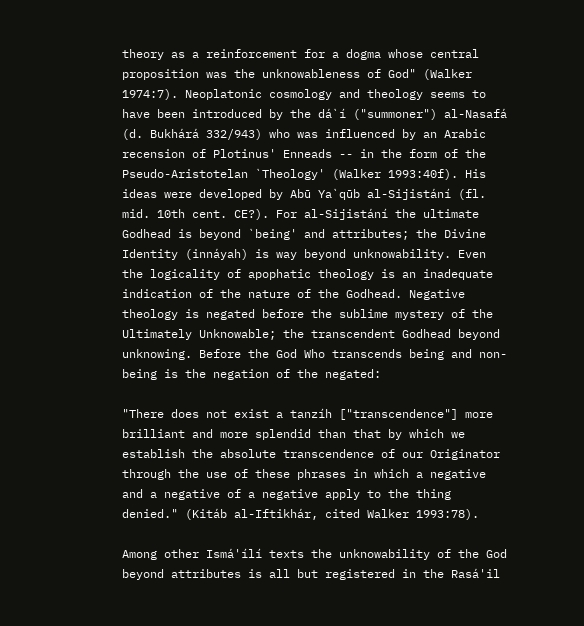theory as a reinforcement for a dogma whose central proposition was the unknowableness of God" (Walker 1974:7). Neoplatonic cosmology and theology seems to have been introduced by the dá`í ("summoner") al-Nasafá (d. Bukhárá 332/943) who was influenced by an Arabic recension of Plotinus' Enneads -- in the form of the Pseudo-Aristotelan `Theology' (Walker 1993:40f). His ideas were developed by Abū Ya`qūb al-Sijistání (fl. mid. 10th cent. CE?). For al-Sijistání the ultimate Godhead is beyond `being' and attributes; the Divine Identity (innáyah) is way beyond unknowability. Even the logicality of apophatic theology is an inadequate indication of the nature of the Godhead. Negative theology is negated before the sublime mystery of the Ultimately Unknowable; the transcendent Godhead beyond unknowing. Before the God Who transcends being and non-being is the negation of the negated:

"There does not exist a tanzíh ["transcendence"] more brilliant and more splendid than that by which we establish the absolute transcendence of our Originator through the use of these phrases in which a negative and a negative of a negative apply to the thing denied." (Kitáb al-Iftikhár, cited Walker 1993:78).

Among other Ismá'ílí texts the unknowability of the God beyond attributes is all but registered in the Rasá'il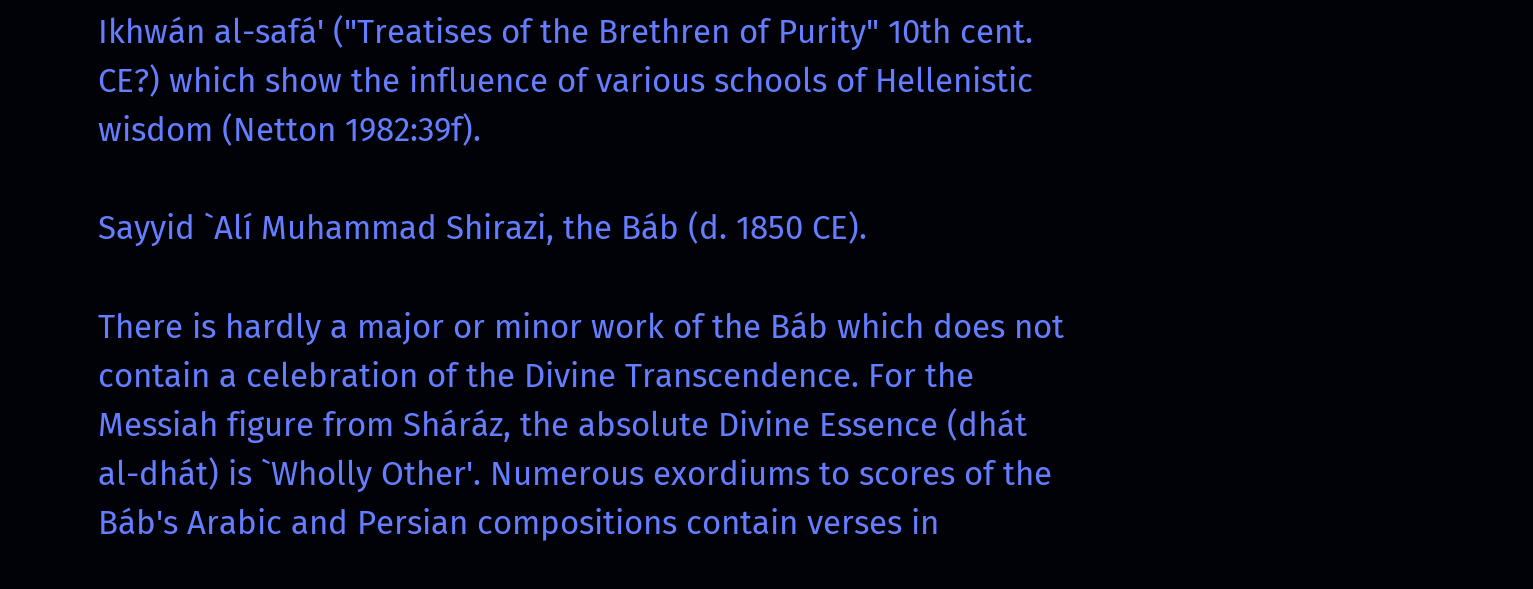Ikhwán al-safá' ("Treatises of the Brethren of Purity" 10th cent. CE?) which show the influence of various schools of Hellenistic wisdom (Netton 1982:39f).

Sayyid `Alí Muhammad Shirazi, the Báb (d. 1850 CE).

There is hardly a major or minor work of the Báb which does not contain a celebration of the Divine Transcendence. For the Messiah figure from Sháráz, the absolute Divine Essence (dhát al-dhát) is `Wholly Other'. Numerous exordiums to scores of the Báb's Arabic and Persian compositions contain verses in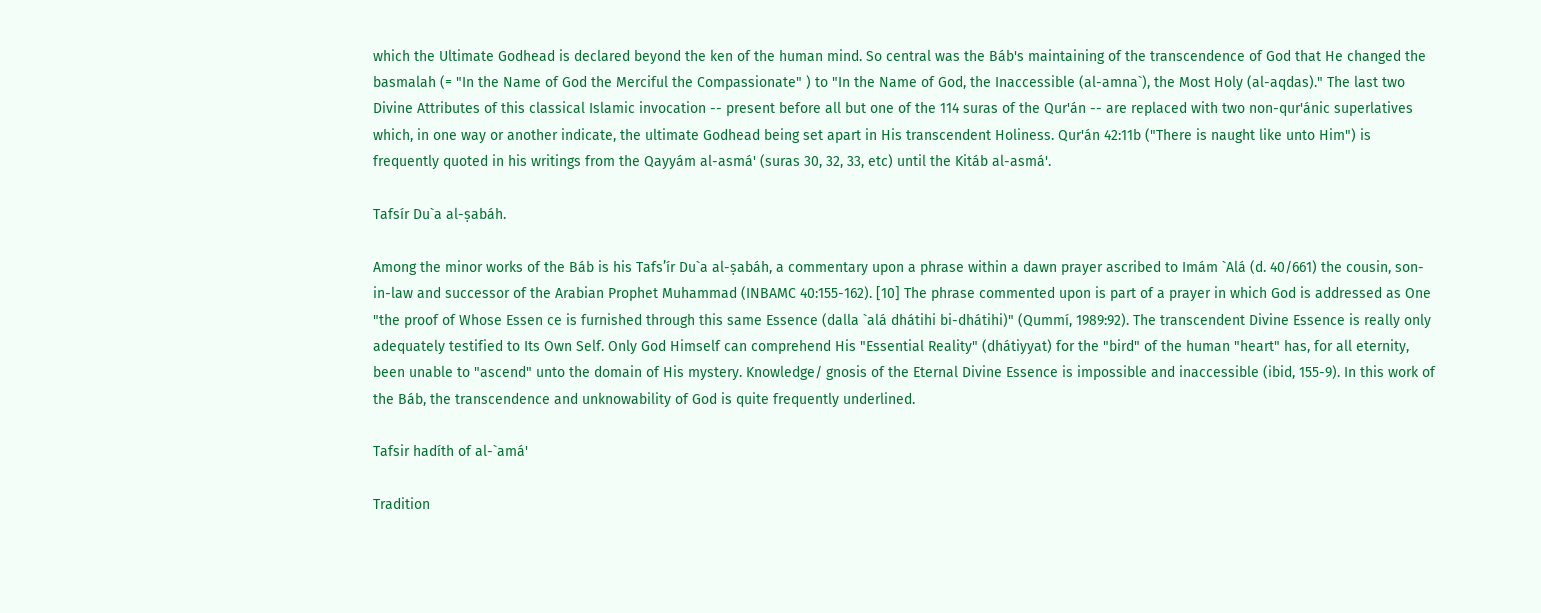which the Ultimate Godhead is declared beyond the ken of the human mind. So central was the Báb's maintaining of the transcendence of God that He changed the basmalah (= "In the Name of God the Merciful the Compassionate" ) to "In the Name of God, the Inaccessible (al-amna`), the Most Holy (al-aqdas)." The last two Divine Attributes of this classical Islamic invocation -- present before all but one of the 114 suras of the Qur'án -- are replaced with two non-qur'ánic superlatives which, in one way or another indicate, the ultimate Godhead being set apart in His transcendent Holiness. Qur'án 42:11b ("There is naught like unto Him") is frequently quoted in his writings from the Qayyám al-asmá' (suras 30, 32, 33, etc) until the Kitáb al-asmá'.

Tafsír Du`a al-ṣabáh.

Among the minor works of the Báb is his Tafs’ír Du`a al-ṣabáh, a commentary upon a phrase within a dawn prayer ascribed to Imám `Alá (d. 40/661) the cousin, son-in-law and successor of the Arabian Prophet Muhammad (INBAMC 40:155-162). [10] The phrase commented upon is part of a prayer in which God is addressed as One "the proof of Whose Essen ce is furnished through this same Essence (dalla `alá dhátihi bi-dhátihi)" (Qummí, 1989:92). The transcendent Divine Essence is really only adequately testified to Its Own Self. Only God Himself can comprehend His "Essential Reality" (dhátiyyat) for the "bird" of the human "heart" has, for all eternity, been unable to "ascend" unto the domain of His mystery. Knowledge/ gnosis of the Eternal Divine Essence is impossible and inaccessible (ibid, 155-9). In this work of the Báb, the transcendence and unknowability of God is quite frequently underlined.

Tafsir hadíth of al-`amá'

Tradition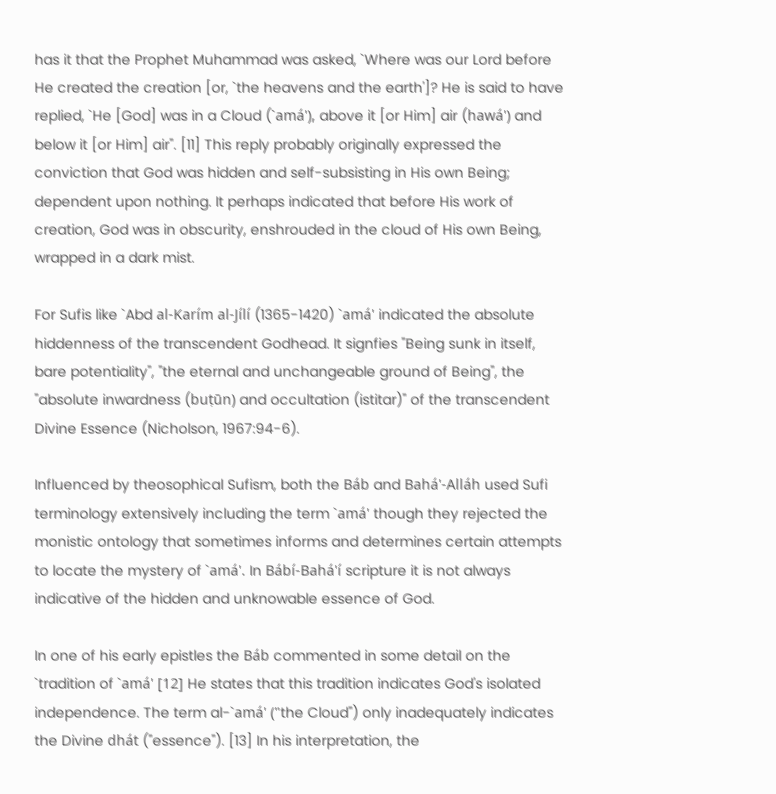has it that the Prophet Muhammad was asked, `Where was our Lord before He created the creation [or, `the heavens and the earth']? He is said to have replied, `He [God] was in a Cloud (`amá'), above it [or Him] air (hawá') and below it [or Him] air". [11] This reply probably originally expressed the conviction that God was hidden and self-subsisting in His own Being; dependent upon nothing. It perhaps indicated that before His work of creation, God was in obscurity, enshrouded in the cloud of His own Being, wrapped in a dark mist.

For Sufis like `Abd al-Karím al-Jílí (1365-1420) `amá' indicated the absolute hiddenness of the transcendent Godhead. It signfies "Being sunk in itself, bare potentiality", "the eternal and unchangeable ground of Being", the "absolute inwardness (buṭūn) and occultation (istitar)" of the transcendent Divine Essence (Nicholson, 1967:94-6).

Influenced by theosophical Sufism, both the Báb and Bahá'-Alláh used Sufi terminology extensively including the term `amá' though they rejected the monistic ontology that sometimes informs and determines certain attempts to locate the mystery of `amá'. In Bábí-Bahá'í scripture it is not always indicative of the hidden and unknowable essence of God.

In one of his early epistles the Báb commented in some detail on the `tradition of `amá' [12] He states that this tradition indicates God's isolated independence. The term al-`amá' ("the Cloud") only inadequately indicates the Divine dhát ("essence"). [13] In his interpretation, the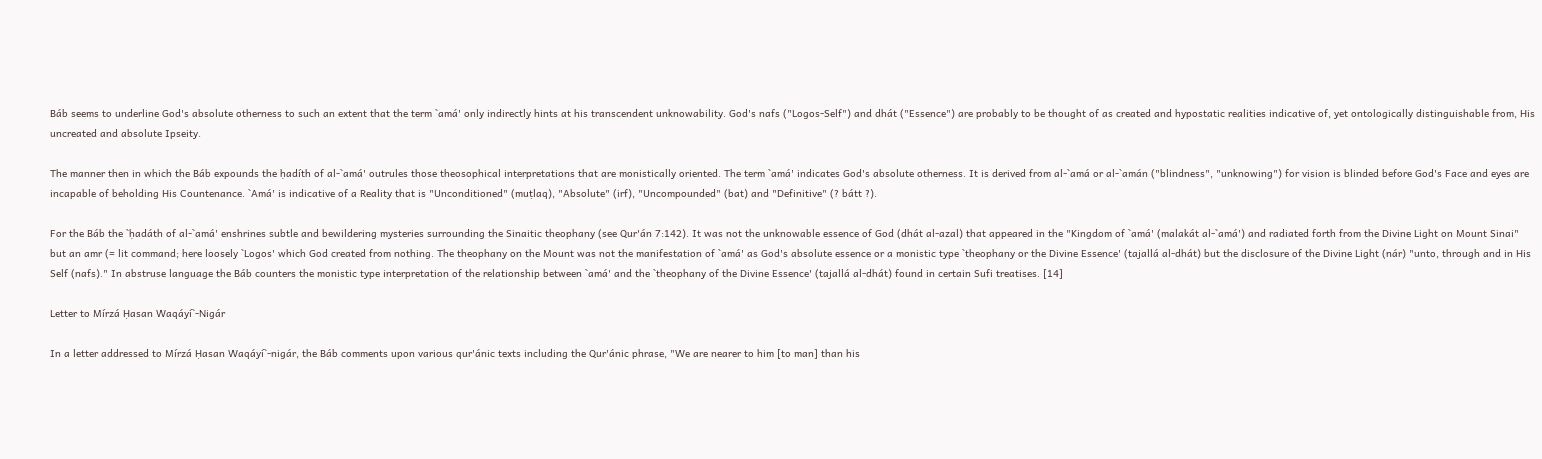Báb seems to underline God's absolute otherness to such an extent that the term `amá' only indirectly hints at his transcendent unknowability. God's nafs ("Logos-Self") and dhát ("Essence") are probably to be thought of as created and hypostatic realities indicative of, yet ontologically distinguishable from, His uncreated and absolute Ipseity.

The manner then in which the Báb expounds the ḥadíth of al-`amá' outrules those theosophical interpretations that are monistically oriented. The term `amá' indicates God's absolute otherness. It is derived from al-`amá or al-`amán ("blindness", "unknowing") for vision is blinded before God's Face and eyes are incapable of beholding His Countenance. `Amá' is indicative of a Reality that is "Unconditioned" (muṭlaq), "Absolute" (irf), "Uncompounded" (bat) and "Definitive" (? bátt ?).

For the Báb the `ḥadáth of al-`amá' enshrines subtle and bewildering mysteries surrounding the Sinaitic theophany (see Qur'án 7:142). It was not the unknowable essence of God (dhát al-azal) that appeared in the "Kingdom of `amá' (malakát al-`amá') and radiated forth from the Divine Light on Mount Sinai" but an amr (= lit command; here loosely `Logos' which God created from nothing. The theophany on the Mount was not the manifestation of `amá' as God's absolute essence or a monistic type `theophany or the Divine Essence' (tajallá al-dhát) but the disclosure of the Divine Light (nár) "unto, through and in His Self (nafs)." In abstruse language the Báb counters the monistic type interpretation of the relationship between `amá' and the `theophany of the Divine Essence' (tajallá al-dhát) found in certain Sufi treatises. [14]

Letter to Mírzá Ḥasan Waqáyí`-Nigár

In a letter addressed to Mírzá Ḥasan Waqáyí`-nigár, the Báb comments upon various qur'ánic texts including the Qur'ánic phrase, "We are nearer to him [to man] than his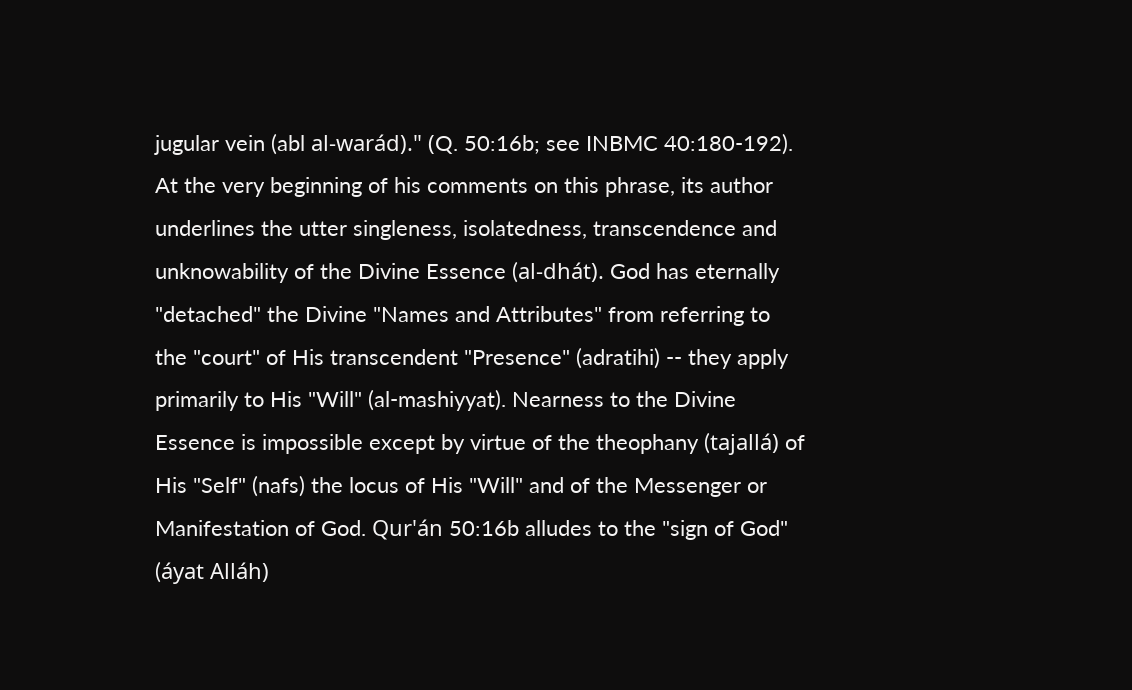jugular vein (abl al-warád)." (Q. 50:16b; see INBMC 40:180-192). At the very beginning of his comments on this phrase, its author underlines the utter singleness, isolatedness, transcendence and unknowability of the Divine Essence (al-dhát). God has eternally "detached" the Divine "Names and Attributes" from referring to the "court" of His transcendent "Presence" (adratihi) -- they apply primarily to His "Will" (al-mashiyyat). Nearness to the Divine Essence is impossible except by virtue of the theophany (tajallá) of His "Self" (nafs) the locus of His "Will" and of the Messenger or Manifestation of God. Qur'án 50:16b alludes to the "sign of God" (áyat Alláh)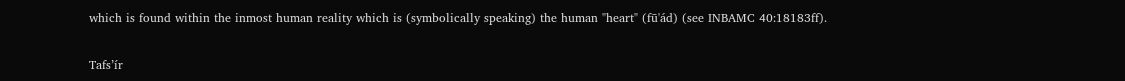which is found within the inmost human reality which is (symbolically speaking) the human "heart" (fū'ád) (see INBAMC 40:18183ff).

Tafs’ír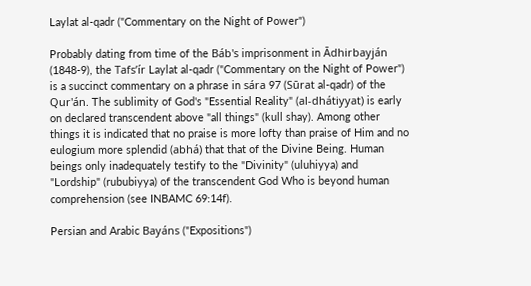Laylat al-qadr ("Commentary on the Night of Power")

Probably dating from time of the Báb's imprisonment in Ādhirbayján (1848-9), the Tafs’ír Laylat al-qadr ("Commentary on the Night of Power") is a succinct commentary on a phrase in sára 97 (Sūrat al-qadr) of the Qur'án. The sublimity of God's "Essential Reality" (al-dhátiyyat) is early on declared transcendent above "all things" (kull shay). Among other things it is indicated that no praise is more lofty than praise of Him and no eulogium more splendid (abhá) that that of the Divine Being. Human beings only inadequately testify to the "Divinity" (uluhiyya) and "Lordship" (rububiyya) of the transcendent God Who is beyond human comprehension (see INBAMC 69:14f).

Persian and Arabic Bayáns ("Expositions")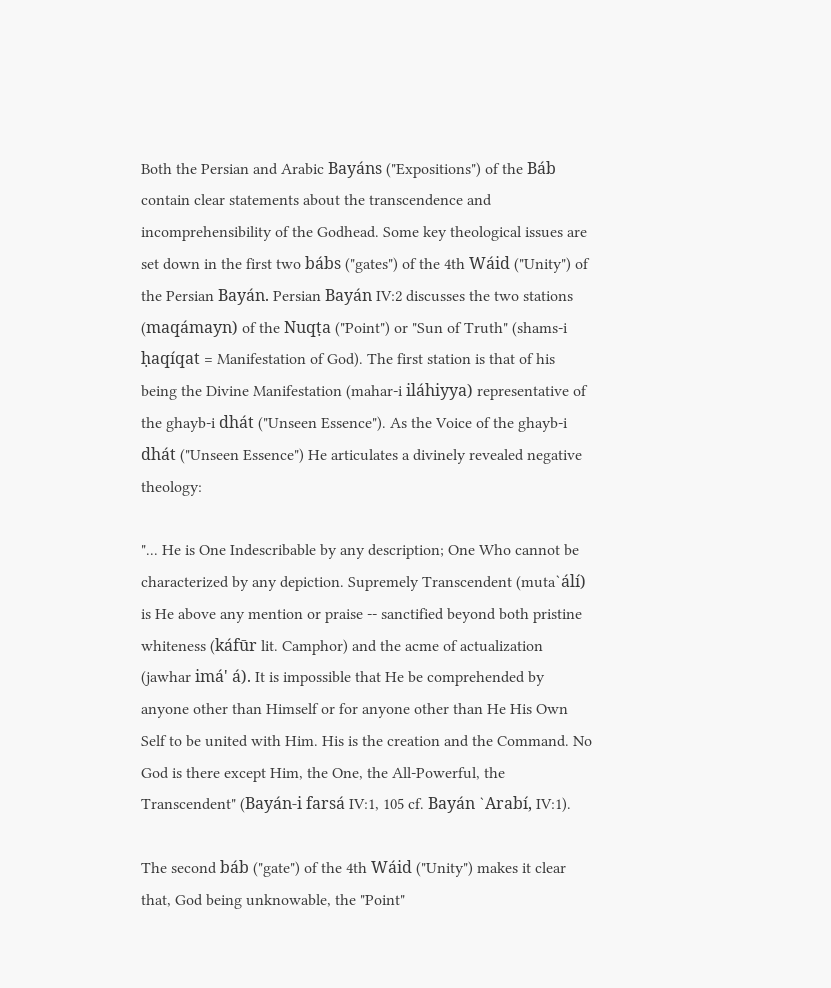Both the Persian and Arabic Bayáns ("Expositions") of the Báb contain clear statements about the transcendence and incomprehensibility of the Godhead. Some key theological issues are set down in the first two bábs ("gates") of the 4th Wáid ("Unity") of the Persian Bayán. Persian Bayán IV:2 discusses the two stations (maqámayn) of the Nuqṭa ("Point") or "Sun of Truth" (shams-i ḥaqíqat = Manifestation of God). The first station is that of his being the Divine Manifestation (mahar-i iláhiyya) representative of the ghayb-i dhát ("Unseen Essence"). As the Voice of the ghayb-i dhát ("Unseen Essence") He articulates a divinely revealed negative theology:

"... He is One Indescribable by any description; One Who cannot be characterized by any depiction. Supremely Transcendent (muta`álí) is He above any mention or praise -- sanctified beyond both pristine whiteness (káfūr lit. Camphor) and the acme of actualization (jawhar imá' á). It is impossible that He be comprehended by anyone other than Himself or for anyone other than He His Own Self to be united with Him. His is the creation and the Command. No God is there except Him, the One, the All-Powerful, the Transcendent" (Bayán-i farsá IV:1, 105 cf. Bayán `Arabí, IV:1).

The second báb ("gate") of the 4th Wáid ("Unity") makes it clear that, God being unknowable, the "Point"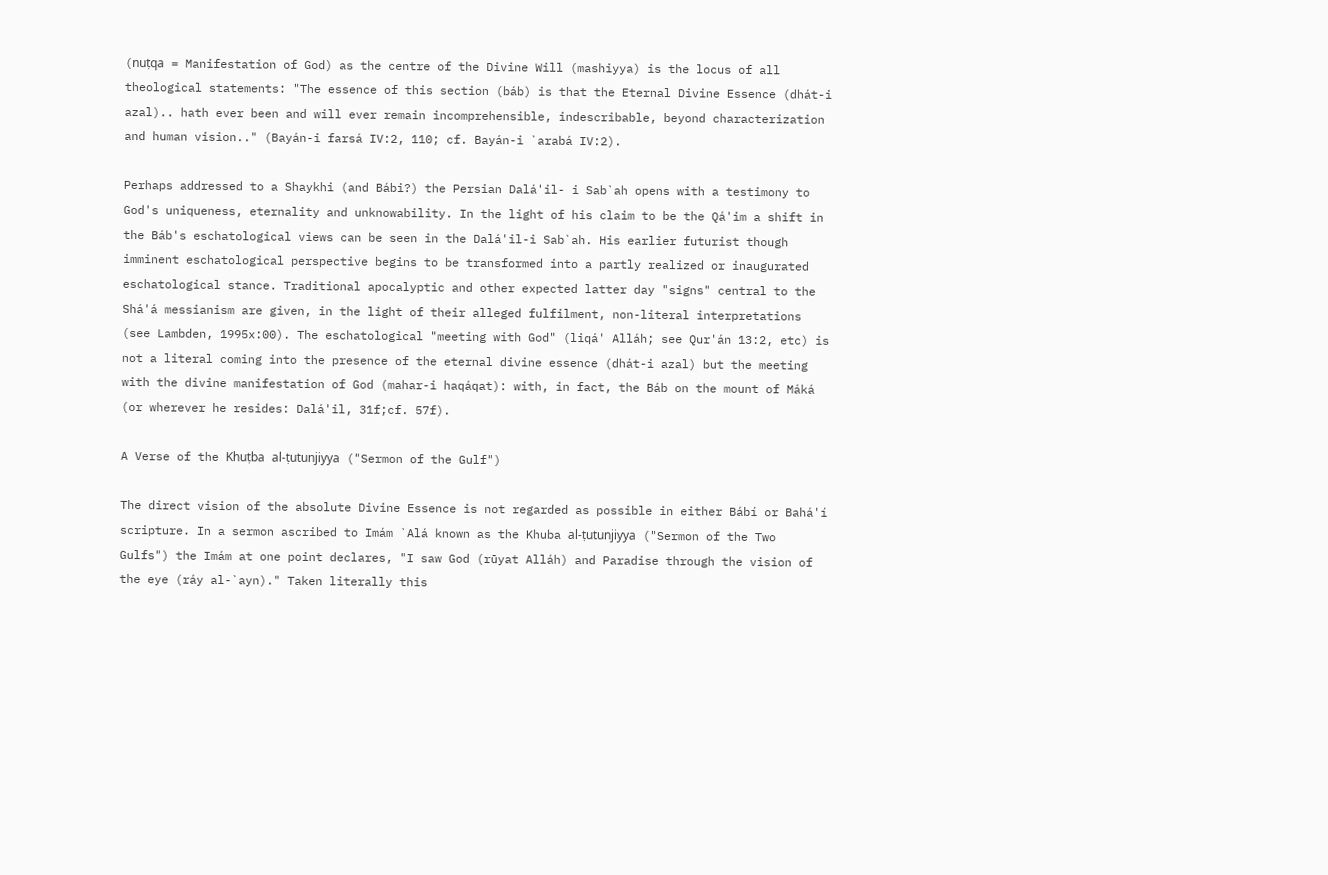(nuṭqa = Manifestation of God) as the centre of the Divine Will (mashiyya) is the locus of all theological statements: "The essence of this section (báb) is that the Eternal Divine Essence (dhát-i azal).. hath ever been and will ever remain incomprehensible, indescribable, beyond characterization and human vision.." (Bayán-i farsá IV:2, 110; cf. Bayán-i `arabá IV:2).

Perhaps addressed to a Shaykhi (and Bábi?) the Persian Dalá'il- i Sab`ah opens with a testimony to God's uniqueness, eternality and unknowability. In the light of his claim to be the Qá'im a shift in the Báb's eschatological views can be seen in the Dalá'il-i Sab`ah. His earlier futurist though imminent eschatological perspective begins to be transformed into a partly realized or inaugurated eschatological stance. Traditional apocalyptic and other expected latter day "signs" central to the Shá'á messianism are given, in the light of their alleged fulfilment, non-literal interpretations (see Lambden, 1995x:00). The eschatological "meeting with God" (liqá' Alláh; see Qur'án 13:2, etc) is not a literal coming into the presence of the eternal divine essence (dhát-i azal) but the meeting with the divine manifestation of God (mahar-i haqáqat): with, in fact, the Báb on the mount of Máká (or wherever he resides: Dalá'il, 31f;cf. 57f).

A Verse of the Khuṭba al-ṭutunjiyya ("Sermon of the Gulf")

The direct vision of the absolute Divine Essence is not regarded as possible in either Bábí or Bahá'í scripture. In a sermon ascribed to Imám `Alá known as the Khuba al-ṭutunjiyya ("Sermon of the Two Gulfs") the Imám at one point declares, "I saw God (rūyat Alláh) and Paradise through the vision of the eye (ráy al-`ayn)." Taken literally this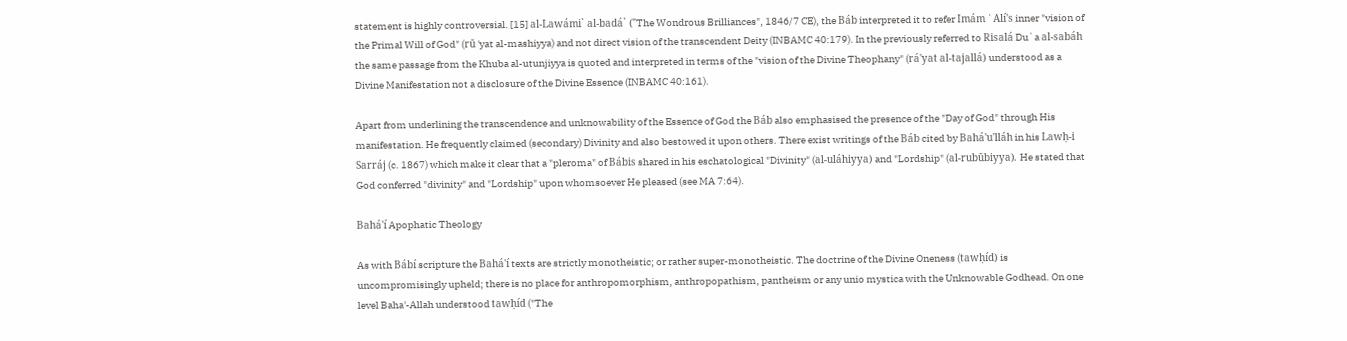statement is highly controversial. [15] al-Lawámi` al-badá` ("The Wondrous Brilliances", 1846/7 CE), the Báb interpreted it to refer Imám `Alí's inner "vision of the Primal Will of God" (rū 'yat al-mashiyya) and not direct vision of the transcendent Deity (INBAMC 40:179). In the previously referred to Risalá Du`a al-sabáh the same passage from the Khuba al-utunjiyya is quoted and interpreted in terms of the "vision of the Divine Theophany" (rá'yat al-tajallá) understood as a Divine Manifestation not a disclosure of the Divine Essence (INBAMC 40:161).

Apart from underlining the transcendence and unknowability of the Essence of God the Báb also emphasised the presence of the "Day of God" through His manifestation. He frequently claimed (secondary) Divinity and also bestowed it upon others. There exist writings of the Báb cited by Bahá'u'lláh in his Lawḥ-i Sarráj (c. 1867) which make it clear that a "pleroma" of Bábis shared in his eschatological "Divinity" (al-uláhiyya) and "Lordship" (al-rubūbiyya). He stated that God conferred "divinity" and "Lordship" upon whomsoever He pleased (see MA 7:64).

Bahá'í Apophatic Theology

As with Bábí scripture the Bahá'í texts are strictly monotheistic; or rather super-monotheistic. The doctrine of the Divine Oneness (tawḥíd) is uncompromisingly upheld; there is no place for anthropomorphism, anthropopathism, pantheism or any unio mystica with the Unknowable Godhead. On one level Baha'-Allah understood tawḥíd ("The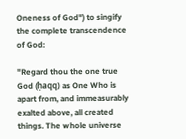Oneness of God") to singify the complete transcendence of God:

"Regard thou the one true God (ḥaqq) as One Who is apart from, and immeasurably exalted above, all created things. The whole universe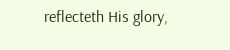reflecteth His glory,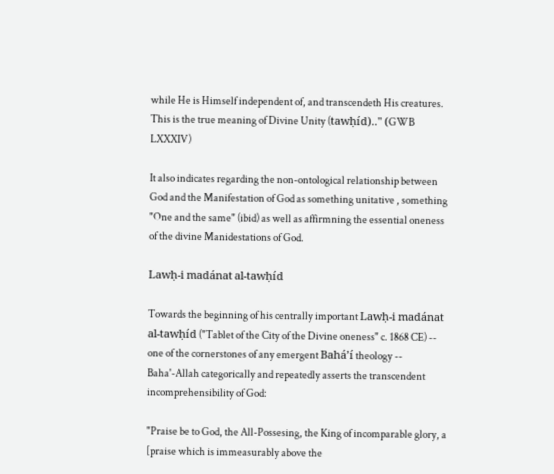while He is Himself independent of, and transcendeth His creatures. This is the true meaning of Divine Unity (tawḥíd).." (GWB LXXXIV)

It also indicates regarding the non-ontological relationship between God and the Manifestation of God as something unitative , something "One and the same" (ibid) as well as affirmning the essential oneness of the divine Manidestations of God.

Lawḥ-i madánat al-tawḥíd

Towards the beginning of his centrally important Lawḥ-i madánat al-tawḥíd ("Tablet of the City of the Divine oneness" c. 1868 CE) -- one of the cornerstones of any emergent Bahá’í theology -- Baha'-Allah categorically and repeatedly asserts the transcendent incomprehensibility of God:

"Praise be to God, the All-Possesing, the King of incomparable glory, a [praise which is immeasurably above the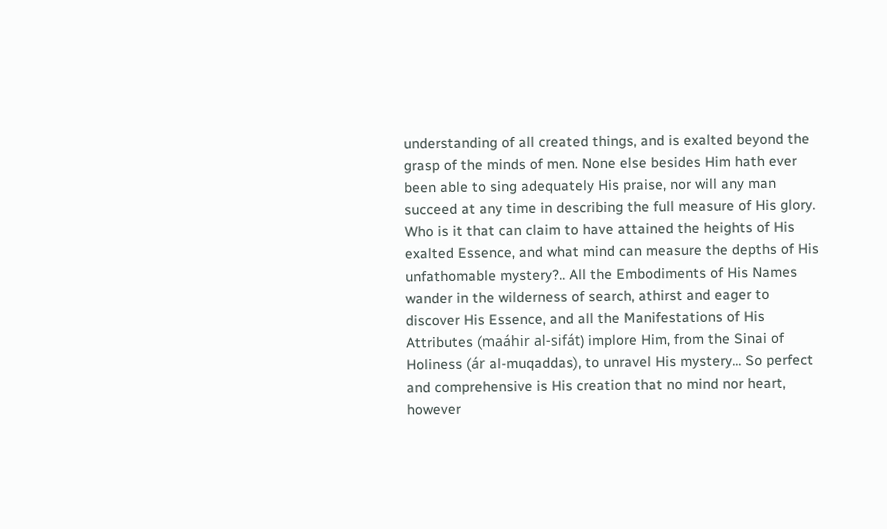understanding of all created things, and is exalted beyond the grasp of the minds of men. None else besides Him hath ever been able to sing adequately His praise, nor will any man succeed at any time in describing the full measure of His glory. Who is it that can claim to have attained the heights of His exalted Essence, and what mind can measure the depths of His unfathomable mystery?.. All the Embodiments of His Names wander in the wilderness of search, athirst and eager to discover His Essence, and all the Manifestations of His Attributes (maáhir al-sifát) implore Him, from the Sinai of Holiness (ár al-muqaddas), to unravel His mystery... So perfect and comprehensive is His creation that no mind nor heart, however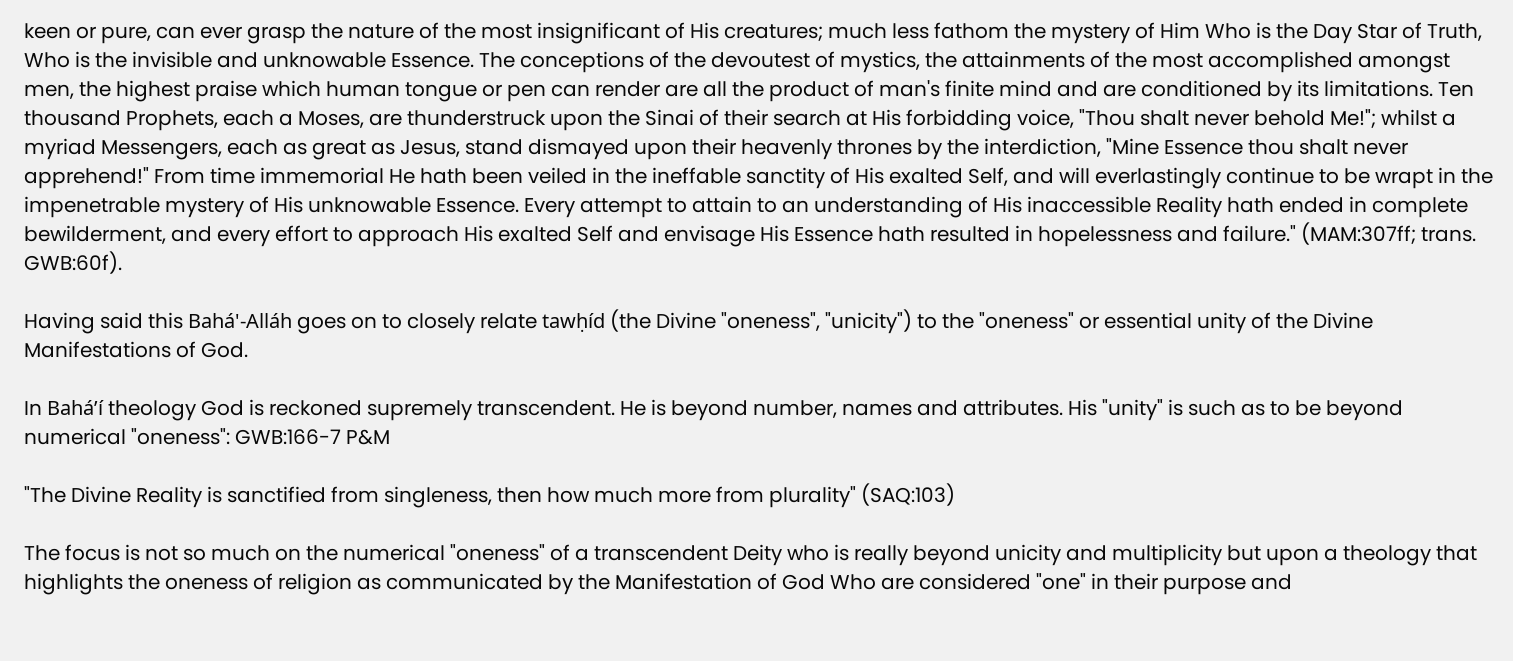keen or pure, can ever grasp the nature of the most insignificant of His creatures; much less fathom the mystery of Him Who is the Day Star of Truth, Who is the invisible and unknowable Essence. The conceptions of the devoutest of mystics, the attainments of the most accomplished amongst men, the highest praise which human tongue or pen can render are all the product of man's finite mind and are conditioned by its limitations. Ten thousand Prophets, each a Moses, are thunderstruck upon the Sinai of their search at His forbidding voice, "Thou shalt never behold Me!"; whilst a myriad Messengers, each as great as Jesus, stand dismayed upon their heavenly thrones by the interdiction, "Mine Essence thou shalt never apprehend!" From time immemorial He hath been veiled in the ineffable sanctity of His exalted Self, and will everlastingly continue to be wrapt in the impenetrable mystery of His unknowable Essence. Every attempt to attain to an understanding of His inaccessible Reality hath ended in complete bewilderment, and every effort to approach His exalted Self and envisage His Essence hath resulted in hopelessness and failure." (MAM:307ff; trans. GWB:60f).

Having said this Bahá'-Alláh goes on to closely relate tawḥíd (the Divine "oneness", "unicity") to the "oneness" or essential unity of the Divine Manifestations of God.

In Bahá’í theology God is reckoned supremely transcendent. He is beyond number, names and attributes. His "unity" is such as to be beyond numerical "oneness": GWB:166-7 P&M

"The Divine Reality is sanctified from singleness, then how much more from plurality" (SAQ:103)

The focus is not so much on the numerical "oneness" of a transcendent Deity who is really beyond unicity and multiplicity but upon a theology that highlights the oneness of religion as communicated by the Manifestation of God Who are considered "one" in their purpose and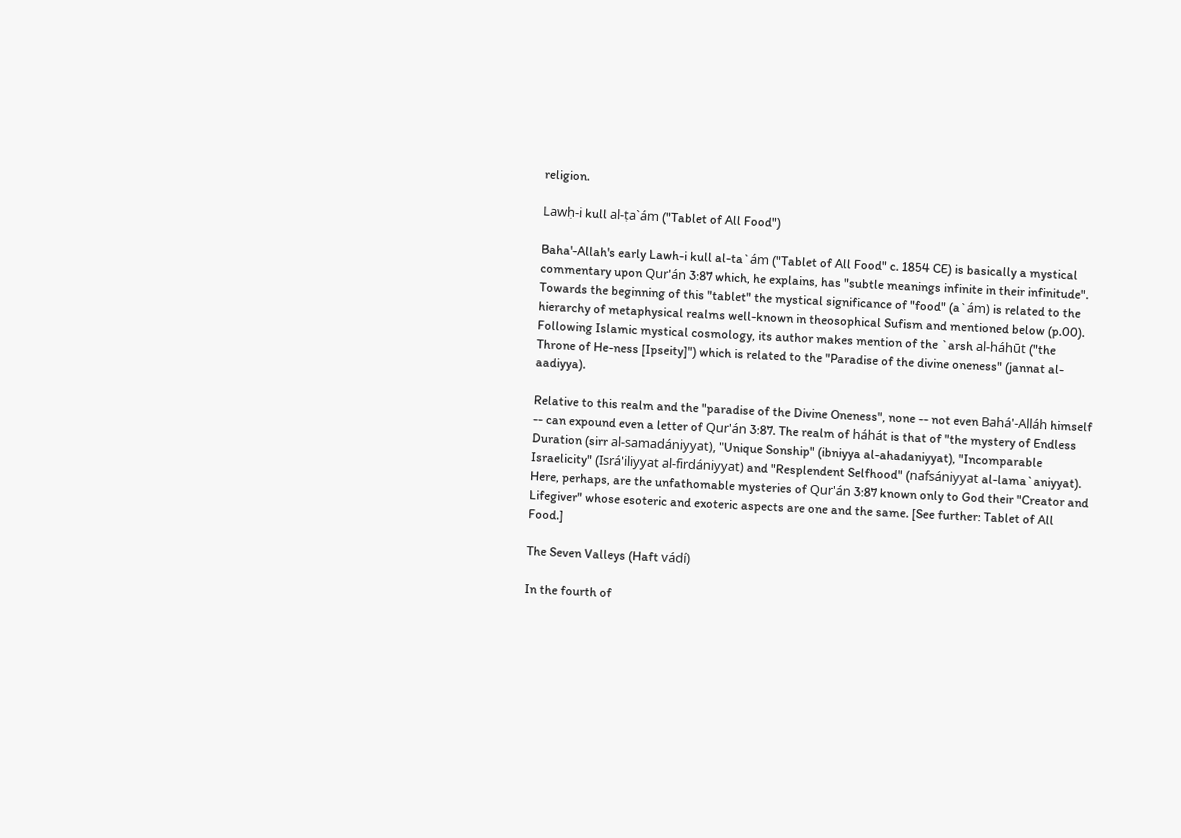religion.

Lawḥ-i kull al-ṭa`ám ("Tablet of All Food")

Baha'-Allah's early Lawh-i kull al-ta`ám ("Tablet of All Food" c. 1854 CE) is basically a mystical commentary upon Qur'án 3:87 which, he explains, has "subtle meanings infinite in their infinitude". Towards the beginning of this "tablet" the mystical significance of "food" (a`ám) is related to the hierarchy of metaphysical realms well-known in theosophical Sufism and mentioned below (p.00). Following Islamic mystical cosmology, its author makes mention of the `arsh al-háhūt ("the Throne of He-ness [Ipseity]") which is related to the "Paradise of the divine oneness" (jannat al-aadiyya).

Relative to this realm and the "paradise of the Divine Oneness", none -- not even Bahá'-Alláh himself -- can expound even a letter of Qur'án 3:87. The realm of háhát is that of "the mystery of Endless Duration (sirr al-samadániyyat), "Unique Sonship" (ibniyya al-ahadaniyyat), "Incomparable Israelicity" (Isrá'iliyyat al-firdániyyat) and "Resplendent Selfhood" (nafsániyyat al-lama`aniyyat). Here, perhaps, are the unfathomable mysteries of Qur'án 3:87 known only to God their "Creator and Lifegiver" whose esoteric and exoteric aspects are one and the same. [See further: Tablet of All Food.]

The Seven Valleys (Haft vádí)

In the fourth of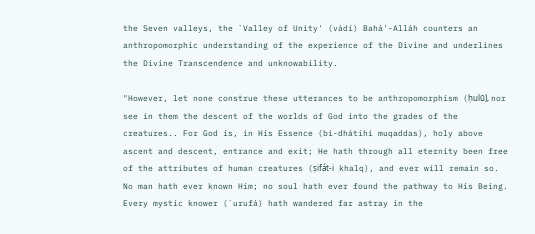the Seven valleys, the `Valley of Unity' (vádí) Bahá'-Alláh counters an anthropomorphic understanding of the experience of the Divine and underlines the Divine Transcendence and unknowability.

"However, let none construe these utterances to be anthropomorphism (ḥulū), nor see in them the descent of the worlds of God into the grades of the creatures.. For God is, in His Essence (bi-dhátihi muqaddas), holy above ascent and descent, entrance and exit; He hath through all eternity been free of the attributes of human creatures (ṣifát-i khalq), and ever will remain so. No man hath ever known Him; no soul hath ever found the pathway to His Being. Every mystic knower (`urufá) hath wandered far astray in the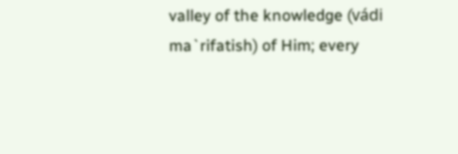valley of the knowledge (vádi ma`rifatish) of Him; every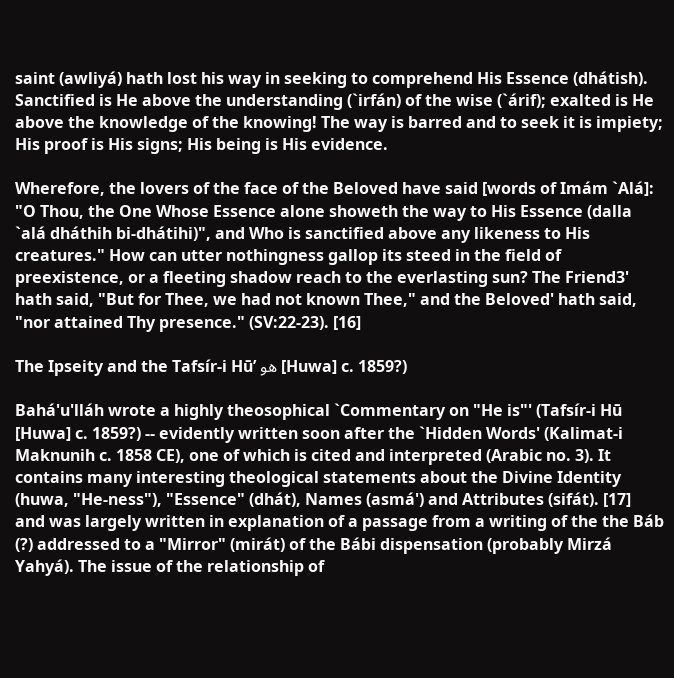saint (awliyá) hath lost his way in seeking to comprehend His Essence (dhátish). Sanctified is He above the understanding (`irfán) of the wise (`árif); exalted is He above the knowledge of the knowing! The way is barred and to seek it is impiety; His proof is His signs; His being is His evidence.

Wherefore, the lovers of the face of the Beloved have said [words of Imám `Alá]: "O Thou, the One Whose Essence alone showeth the way to His Essence (dalla `alá dháthih bi-dhátihi)", and Who is sanctified above any likeness to His creatures." How can utter nothingness gallop its steed in the field of preexistence, or a fleeting shadow reach to the everlasting sun? The Friend3' hath said, "But for Thee, we had not known Thee," and the Beloved' hath said, "nor attained Thy presence." (SV:22-23). [16]

The Ipseity and the Tafsír-i Hū’ هو [Huwa] c. 1859?)

Bahá'u'lláh wrote a highly theosophical `Commentary on "He is"' (Tafsír-i Hū [Huwa] c. 1859?) -- evidently written soon after the `Hidden Words' (Kalimat-i Maknunih c. 1858 CE), one of which is cited and interpreted (Arabic no. 3). It contains many interesting theological statements about the Divine Identity (huwa, "He-ness"), "Essence" (dhát), Names (asmá') and Attributes (sifát). [17] and was largely written in explanation of a passage from a writing of the the Báb (?) addressed to a "Mirror" (mirát) of the Bábi dispensation (probably Mirzá Yahyá). The issue of the relationship of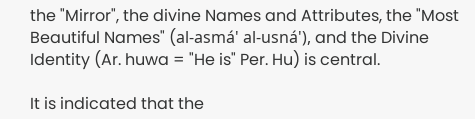the "Mirror", the divine Names and Attributes, the "Most Beautiful Names" (al-asmá' al-usná'), and the Divine Identity (Ar. huwa = "He is" Per. Hu) is central.

It is indicated that the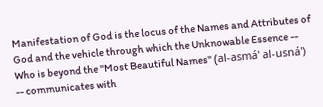Manifestation of God is the locus of the Names and Attributes of God and the vehicle through which the Unknowable Essence -- Who is beyond the "Most Beautiful Names" (al-asmá' al-usná') -- communicates with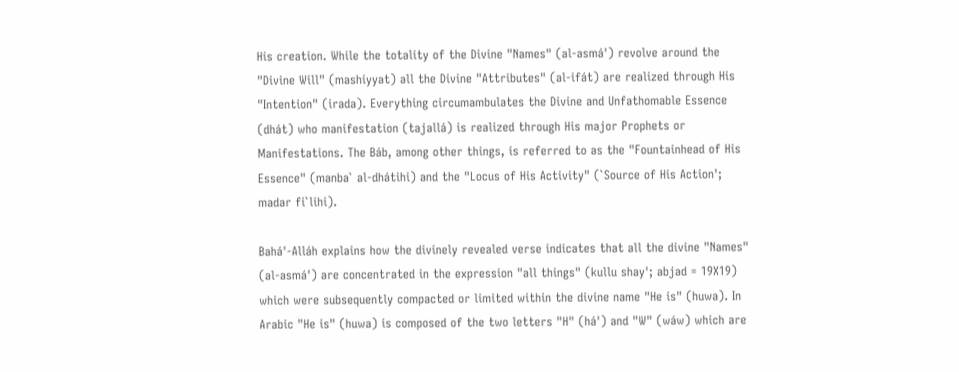His creation. While the totality of the Divine "Names" (al-asmá') revolve around the "Divine Will" (mashiyyat) all the Divine "Attributes" (al-ifát) are realized through His "Intention" (irada). Everything circumambulates the Divine and Unfathomable Essence (dhát) who manifestation (tajallá) is realized through His major Prophets or Manifestations. The Báb, among other things, is referred to as the "Fountainhead of His Essence" (manba` al-dhátihi) and the "Locus of His Activity" (`Source of His Action'; madar fi`lihi).

Bahá'-Alláh explains how the divinely revealed verse indicates that all the divine "Names" (al-asmá') are concentrated in the expression "all things" (kullu shay'; abjad = 19X19) which were subsequently compacted or limited within the divine name "He is" (huwa). In Arabic "He is" (huwa) is composed of the two letters "H" (há') and "W" (wáw) which are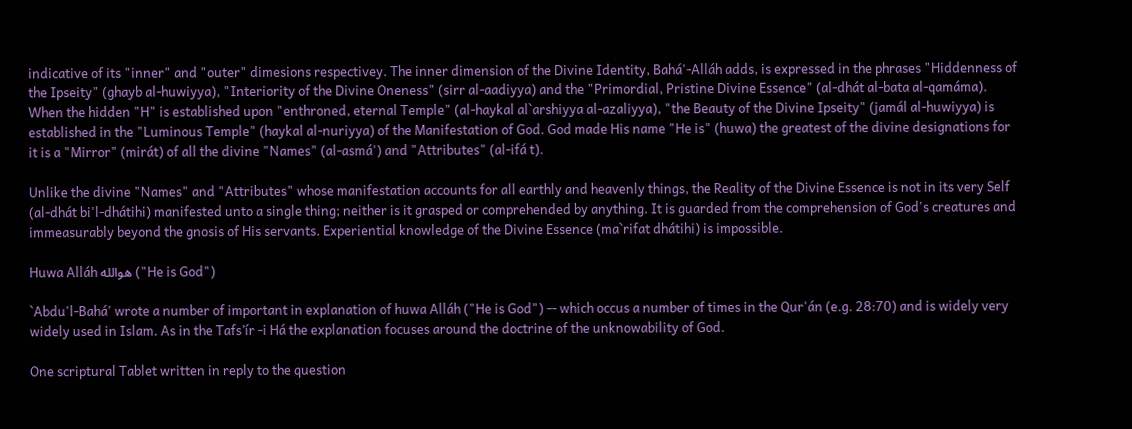indicative of its "inner" and "outer" dimesions respectivey. The inner dimension of the Divine Identity, Bahá'-Alláh adds, is expressed in the phrases "Hiddenness of the Ipseity" (ghayb al-huwiyya), "Interiority of the Divine Oneness" (sirr al-aadiyya) and the "Primordial, Pristine Divine Essence" (al-dhát al-bata al-qamáma). When the hidden "H" is established upon "enthroned, eternal Temple" (al-haykal al`arshiyya al-azaliyya), "the Beauty of the Divine Ipseity" (jamál al-huwiyya) is established in the "Luminous Temple" (haykal al-nuriyya) of the Manifestation of God. God made His name "He is" (huwa) the greatest of the divine designations for it is a "Mirror" (mirát) of all the divine "Names" (al-asmá') and "Attributes" (al-ifá t).

Unlike the divine "Names" and "Attributes" whose manifestation accounts for all earthly and heavenly things, the Reality of the Divine Essence is not in its very Self (al-dhát bi'l-dhátihi) manifested unto a single thing; neither is it grasped or comprehended by anything. It is guarded from the comprehension of God's creatures and immeasurably beyond the gnosis of His servants. Experiential knowledge of the Divine Essence (ma`rifat dhátihi) is impossible.

Huwa Alláh هوالله ("He is God")

`Abdu'l-Bahá' wrote a number of important in explanation of huwa Alláh ("He is God") -- which occus a number of times in the Qur'án (e.g. 28:70) and is widely very widely used in Islam. As in the Tafs’ír -i Há the explanation focuses around the doctrine of the unknowability of God.

One scriptural Tablet written in reply to the question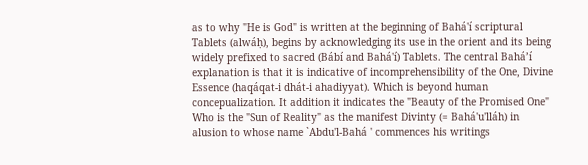as to why "He is God" is written at the beginning of Bahá'í scriptural Tablets (alwáḥ), begins by acknowledging its use in the orient and its being widely prefixed to sacred (Bábí and Bahá'í) Tablets. The central Bahá’í explanation is that it is indicative of incomprehensibility of the One, Divine Essence (haqáqat-i dhát-i ahadiyyat). Which is beyond human concepualization. It addition it indicates the "Beauty of the Promised One" Who is the "Sun of Reality" as the manifest Divinty (= Bahá'u'lláh) in alusion to whose name `Abdu'l-Bahá ' commences his writings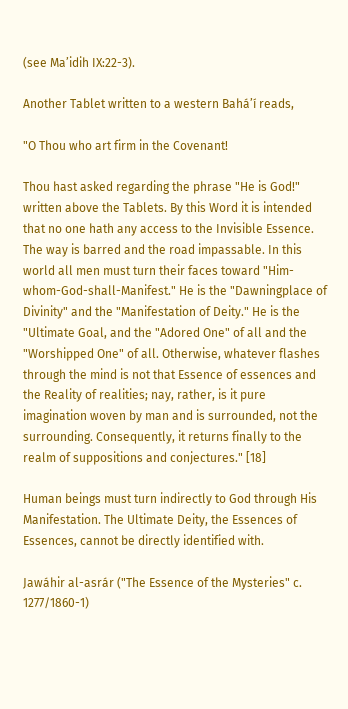(see Ma’idih IX:22-3).

Another Tablet written to a western Bahá’í reads,

"O Thou who art firm in the Covenant!

Thou hast asked regarding the phrase "He is God!" written above the Tablets. By this Word it is intended that no one hath any access to the Invisible Essence. The way is barred and the road impassable. In this world all men must turn their faces toward "Him-whom-God-shall-Manifest." He is the "Dawningplace of Divinity" and the "Manifestation of Deity." He is the "Ultimate Goal, and the "Adored One" of all and the "Worshipped One" of all. Otherwise, whatever flashes through the mind is not that Essence of essences and the Reality of realities; nay, rather, is it pure imagination woven by man and is surrounded, not the surrounding. Consequently, it returns finally to the realm of suppositions and conjectures." [18]

Human beings must turn indirectly to God through His Manifestation. The Ultimate Deity, the Essences of Essences, cannot be directly identified with.

Jawáhir al-asrár ("The Essence of the Mysteries" c. 1277/1860-1)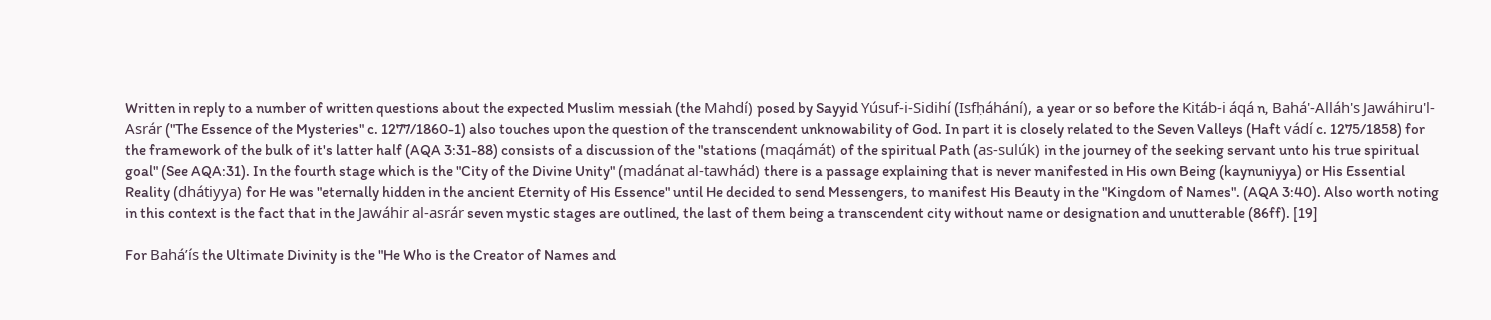Written in reply to a number of written questions about the expected Muslim messiah (the Mahdí) posed by Sayyid Yúsuf-i-Sidihí (Isfḥáhání), a year or so before the Kitáb-i áqá n, Bahá'-Alláh's Jawáhiru'l-Asrár ("The Essence of the Mysteries" c. 1277/1860-1) also touches upon the question of the transcendent unknowability of God. In part it is closely related to the Seven Valleys (Haft vádí c. 1275/1858) for the framework of the bulk of it's latter half (AQA 3:31-88) consists of a discussion of the "stations (maqámát) of the spiritual Path (as-sulúk) in the journey of the seeking servant unto his true spiritual goal" (See AQA:31). In the fourth stage which is the "City of the Divine Unity" (madánat al-tawhád) there is a passage explaining that is never manifested in His own Being (kaynuniyya) or His Essential Reality (dhátiyya) for He was "eternally hidden in the ancient Eternity of His Essence" until He decided to send Messengers, to manifest His Beauty in the "Kingdom of Names". (AQA 3:40). Also worth noting in this context is the fact that in the Jawáhir al-asrár seven mystic stages are outlined, the last of them being a transcendent city without name or designation and unutterable (86ff). [19]

For Bahá’ís the Ultimate Divinity is the "He Who is the Creator of Names and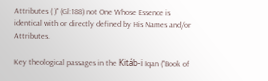Attributes ( )" (Gl:188) not One Whose Essence is identical with or directly defined by His Names and/or Attributes.

Key theological passages in the Kitáb-i Iqan ("Book of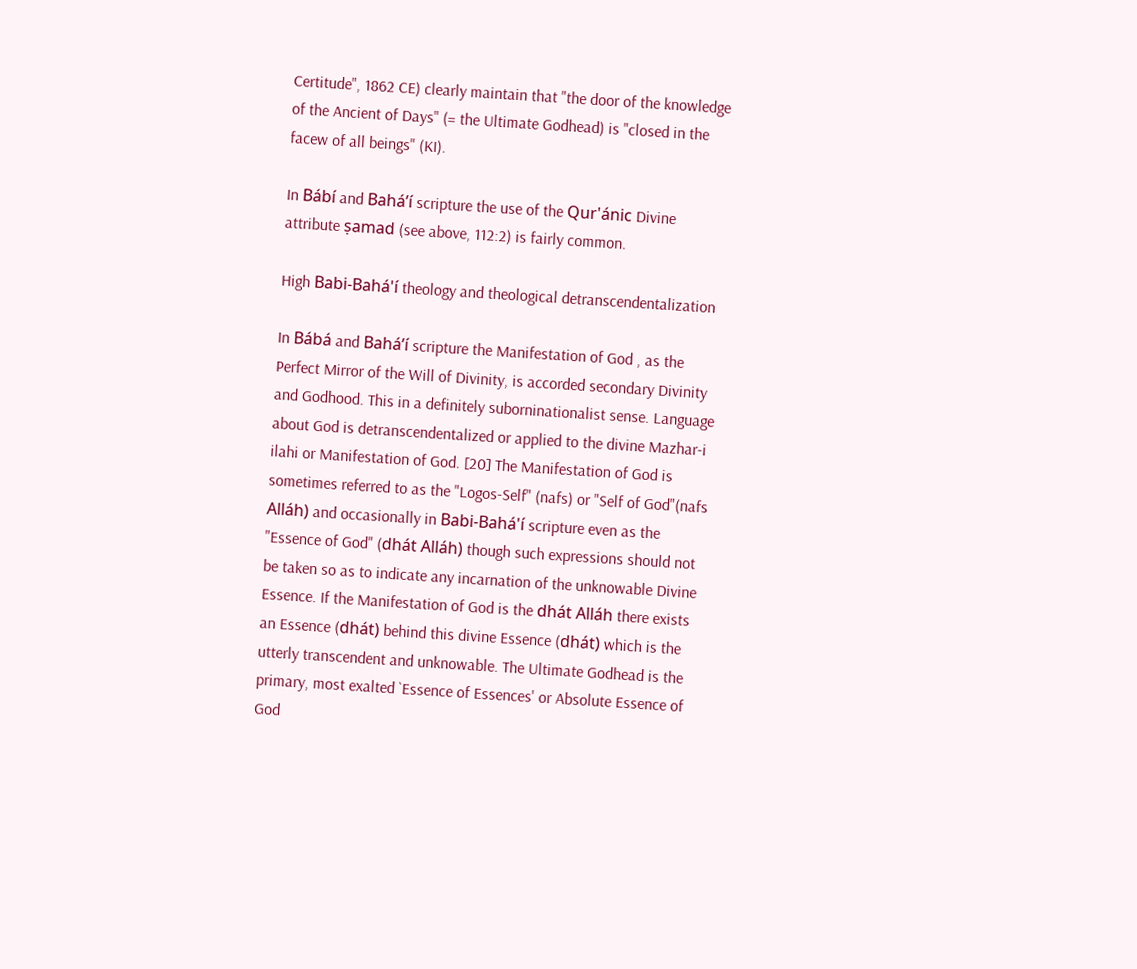Certitude", 1862 CE) clearly maintain that "the door of the knowledge of the Ancient of Days" (= the Ultimate Godhead) is "closed in the facew of all beings" (KI).

In Bábí and Bahá’í scripture the use of the Qur'ánic Divine attribute ṣamad (see above, 112:2) is fairly common.

High Babi-Bahá'í theology and theological detranscendentalization

In Bábá and Bahá’í scripture the Manifestation of God , as the Perfect Mirror of the Will of Divinity, is accorded secondary Divinity and Godhood. This in a definitely suborninationalist sense. Language about God is detranscendentalized or applied to the divine Mazhar-i ilahi or Manifestation of God. [20] The Manifestation of God is sometimes referred to as the "Logos-Self" (nafs) or "Self of God"(nafs Alláh) and occasionally in Babi-Bahá'í scripture even as the "Essence of God" (dhát Alláh) though such expressions should not be taken so as to indicate any incarnation of the unknowable Divine Essence. If the Manifestation of God is the dhát Alláh there exists an Essence (dhát) behind this divine Essence (dhát) which is the utterly transcendent and unknowable. The Ultimate Godhead is the primary, most exalted `Essence of Essences' or Absolute Essence of God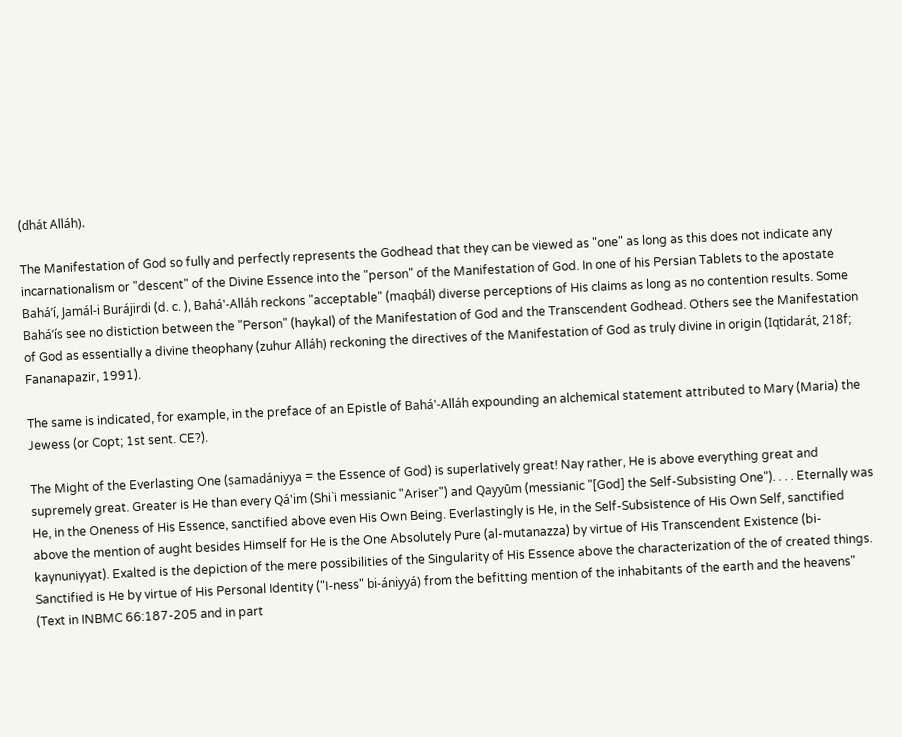(dhát Alláh).

The Manifestation of God so fully and perfectly represents the Godhead that they can be viewed as "one" as long as this does not indicate any incarnationalism or "descent" of the Divine Essence into the "person" of the Manifestation of God. In one of his Persian Tablets to the apostate Bahá’í, Jamál-i Burájirdi (d. c. ), Bahá'-Alláh reckons "acceptable" (maqbál) diverse perceptions of His claims as long as no contention results. Some Bahá’ís see no distiction between the "Person" (haykal) of the Manifestation of God and the Transcendent Godhead. Others see the Manifestation of God as essentially a divine theophany (zuhur Alláh) reckoning the directives of the Manifestation of God as truly divine in origin (Iqtidarát, 218f; Fananapazir, 1991).

The same is indicated, for example, in the preface of an Epistle of Bahá'-Alláh expounding an alchemical statement attributed to Mary (Maria) the Jewess (or Copt; 1st sent. CE?).

The Might of the Everlasting One (ṣamadániyya = the Essence of God) is superlatively great! Nay rather, He is above everything great and supremely great. Greater is He than every Qá'im (Shi`i messianic "Ariser") and Qayyūm (messianic "[God] the Self-Subsisting One"). . . . Eternally was He, in the Oneness of His Essence, sanctified above even His Own Being. Everlastingly is He, in the Self-Subsistence of His Own Self, sanctified above the mention of aught besides Himself for He is the One Absolutely Pure (al-mutanazza) by virtue of His Transcendent Existence (bi-kaynuniyyat). Exalted is the depiction of the mere possibilities of the Singularity of His Essence above the characterization of the of created things. Sanctified is He by virtue of His Personal Identity ("I-ness" bi-ániyyá) from the befitting mention of the inhabitants of the earth and the heavens" (Text in INBMC 66:187-205 and in part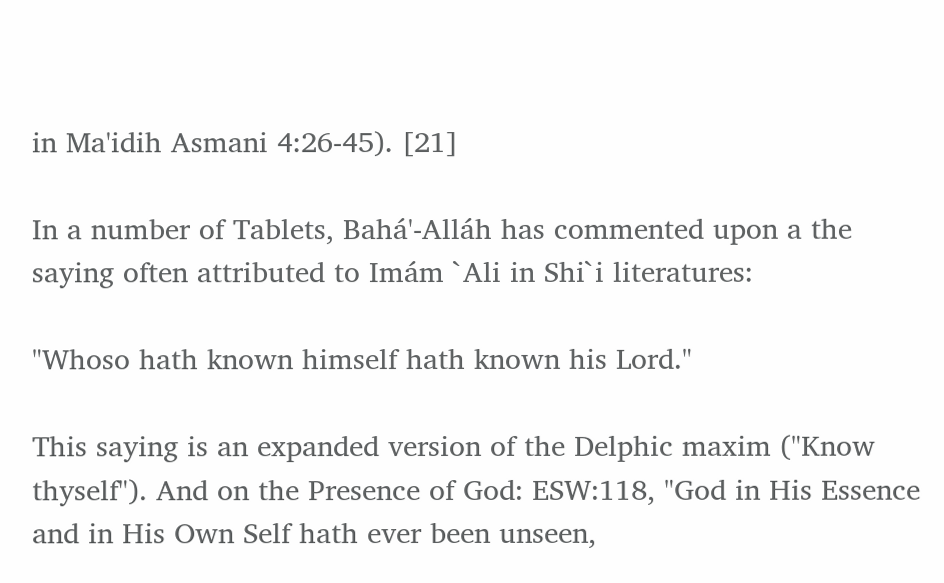in Ma'idih Asmani 4:26-45). [21]

In a number of Tablets, Bahá'-Alláh has commented upon a the saying often attributed to Imám `Ali in Shi`i literatures:

"Whoso hath known himself hath known his Lord."

This saying is an expanded version of the Delphic maxim ("Know thyself"). And on the Presence of God: ESW:118, "God in His Essence and in His Own Self hath ever been unseen,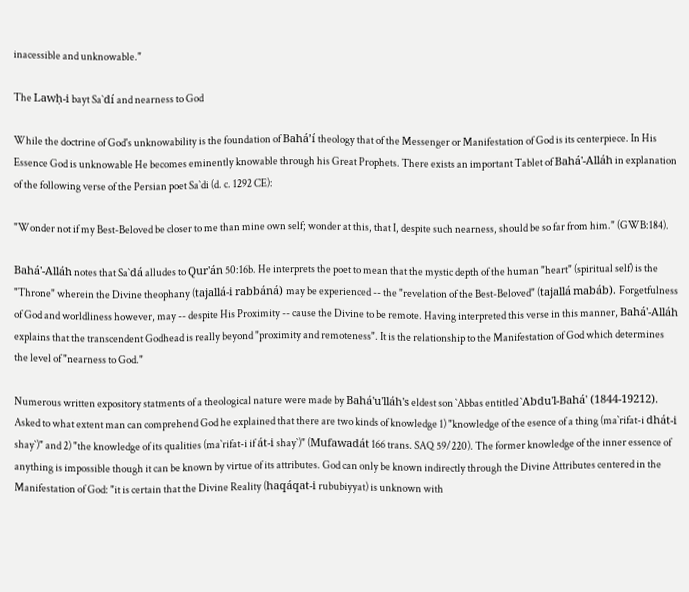inacessible and unknowable."

The Lawḥ-i bayt Sa`dí and nearness to God

While the doctrine of God's unknowability is the foundation of Bahá’í theology that of the Messenger or Manifestation of God is its centerpiece. In His Essence God is unknowable He becomes eminently knowable through his Great Prophets. There exists an important Tablet of Bahá'-Alláh in explanation of the following verse of the Persian poet Sa`di (d. c. 1292 CE):

"Wonder not if my Best-Beloved be closer to me than mine own self; wonder at this, that I, despite such nearness, should be so far from him." (GWB:184).

Bahá'-Alláh notes that Sa`dá alludes to Qur'án 50:16b. He interprets the poet to mean that the mystic depth of the human "heart" (spiritual self) is the "Throne" wherein the Divine theophany (tajallá-i rabbáná) may be experienced -- the "revelation of the Best-Beloved" (tajallá mabáb). Forgetfulness of God and worldliness however, may -- despite His Proximity -- cause the Divine to be remote. Having interpreted this verse in this manner, Bahá'-Alláh explains that the transcendent Godhead is really beyond "proximity and remoteness". It is the relationship to the Manifestation of God which determines the level of "nearness to God."

Numerous written expository statments of a theological nature were made by Bahá'u'lláh's eldest son `Abbas entitled `Abdu'l-Bahá' (1844-19212). Asked to what extent man can comprehend God he explained that there are two kinds of knowledge 1) "knowledge of the esence of a thing (ma`rifat-i dhát-i shay`)" and 2) "the knowledge of its qualities (ma`rifat-i if át-i shay`)" (Mufawadát 166 trans. SAQ 59/220). The former knowledge of the inner essence of anything is impossible though it can be known by virtue of its attributes. God can only be known indirectly through the Divine Attributes centered in the Manifestation of God: "it is certain that the Divine Reality (haqáqat-i rububiyyat) is unknown with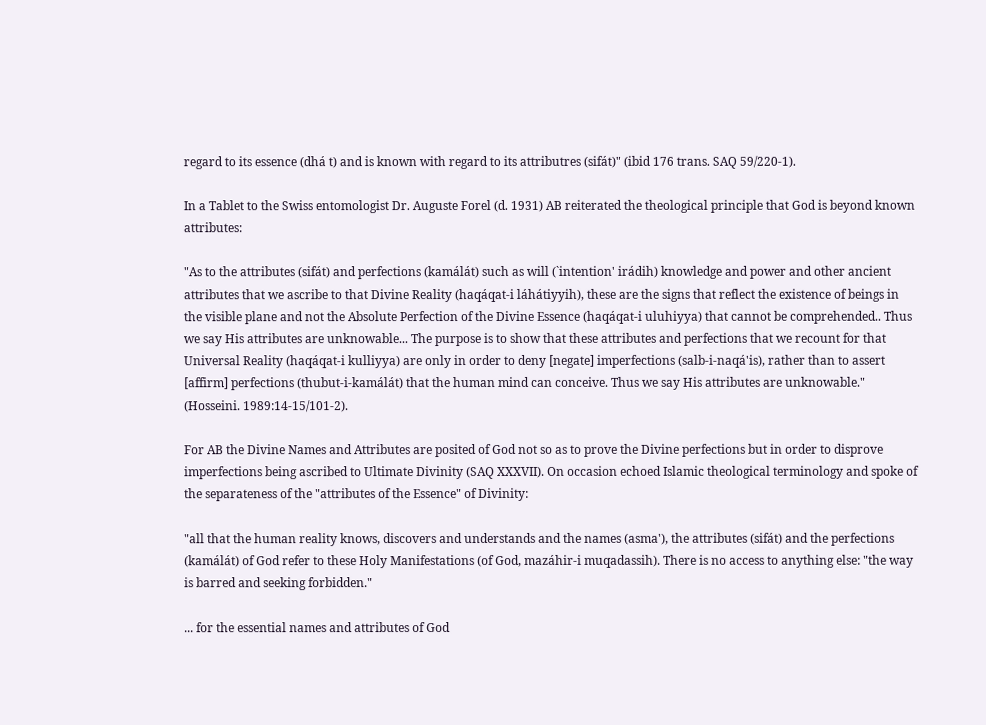regard to its essence (dhá t) and is known with regard to its attributres (sifát)" (ibid 176 trans. SAQ 59/220-1).

In a Tablet to the Swiss entomologist Dr. Auguste Forel (d. 1931) AB reiterated the theological principle that God is beyond known attributes:

"As to the attributes (sifát) and perfections (kamálát) such as will (`intention' irádih) knowledge and power and other ancient attributes that we ascribe to that Divine Reality (haqáqat-i láhátiyyih), these are the signs that reflect the existence of beings in the visible plane and not the Absolute Perfection of the Divine Essence (haqáqat-i uluhiyya) that cannot be comprehended.. Thus we say His attributes are unknowable... The purpose is to show that these attributes and perfections that we recount for that Universal Reality (haqáqat-i kulliyya) are only in order to deny [negate] imperfections (salb-i-naqá'is), rather than to assert [affirm] perfections (thubut-i-kamálát) that the human mind can conceive. Thus we say His attributes are unknowable." (Hosseini. 1989:14-15/101-2).

For AB the Divine Names and Attributes are posited of God not so as to prove the Divine perfections but in order to disprove imperfections being ascribed to Ultimate Divinity (SAQ XXXVII). On occasion echoed Islamic theological terminology and spoke of the separateness of the "attributes of the Essence" of Divinity:

"all that the human reality knows, discovers and understands and the names (asma'), the attributes (sifát) and the perfections (kamálát) of God refer to these Holy Manifestations (of God, mazáhir-i muqadassih). There is no access to anything else: "the way is barred and seeking forbidden."

... for the essential names and attributes of God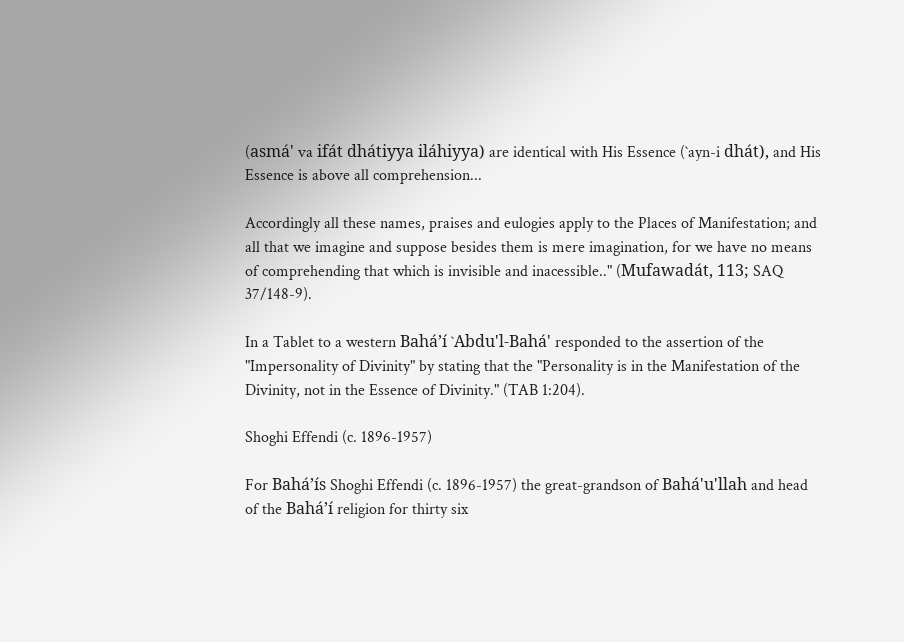(asmá' va ifát dhátiyya iláhiyya) are identical with His Essence (`ayn-i dhát), and His Essence is above all comprehension...

Accordingly all these names, praises and eulogies apply to the Places of Manifestation; and all that we imagine and suppose besides them is mere imagination, for we have no means of comprehending that which is invisible and inacessible.." (Mufawadát, 113; SAQ 37/148-9).

In a Tablet to a western Bahá’í `Abdu'l-Bahá' responded to the assertion of the "Impersonality of Divinity" by stating that the "Personality is in the Manifestation of the Divinity, not in the Essence of Divinity." (TAB 1:204).

Shoghi Effendi (c. 1896-1957)

For Bahá’ís Shoghi Effendi (c. 1896-1957) the great-grandson of Bahá'u'llah and head of the Bahá’í religion for thirty six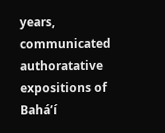years, communicated authoratative expositions of Bahá’í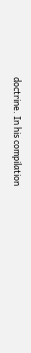doctrine. In his compilation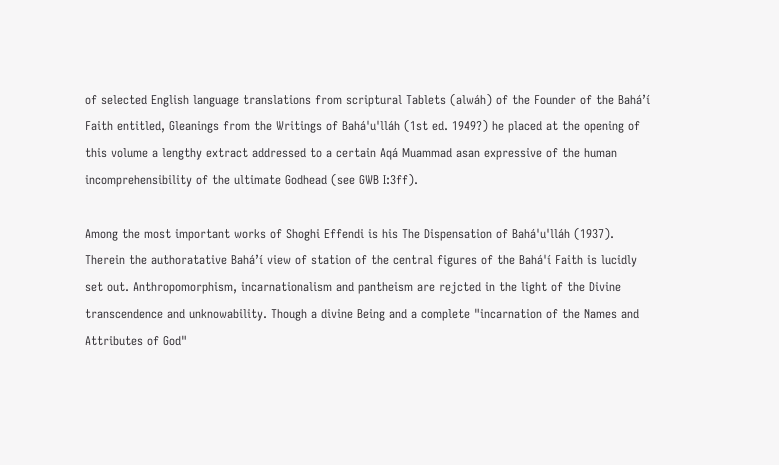of selected English language translations from scriptural Tablets (alwáh) of the Founder of the Bahá’í Faith entitled, Gleanings from the Writings of Bahá'u'lláh (1st ed. 1949?) he placed at the opening of this volume a lengthy extract addressed to a certain Aqá Muammad asan expressive of the human incomprehensibility of the ultimate Godhead (see GWB I:3ff).

Among the most important works of Shoghi Effendi is his The Dispensation of Bahá'u'lláh (1937). Therein the authoratative Bahá’í view of station of the central figures of the Bahá'í Faith is lucidly set out. Anthropomorphism, incarnationalism and pantheism are rejcted in the light of the Divine transcendence and unknowability. Though a divine Being and a complete "incarnation of the Names and Attributes of God"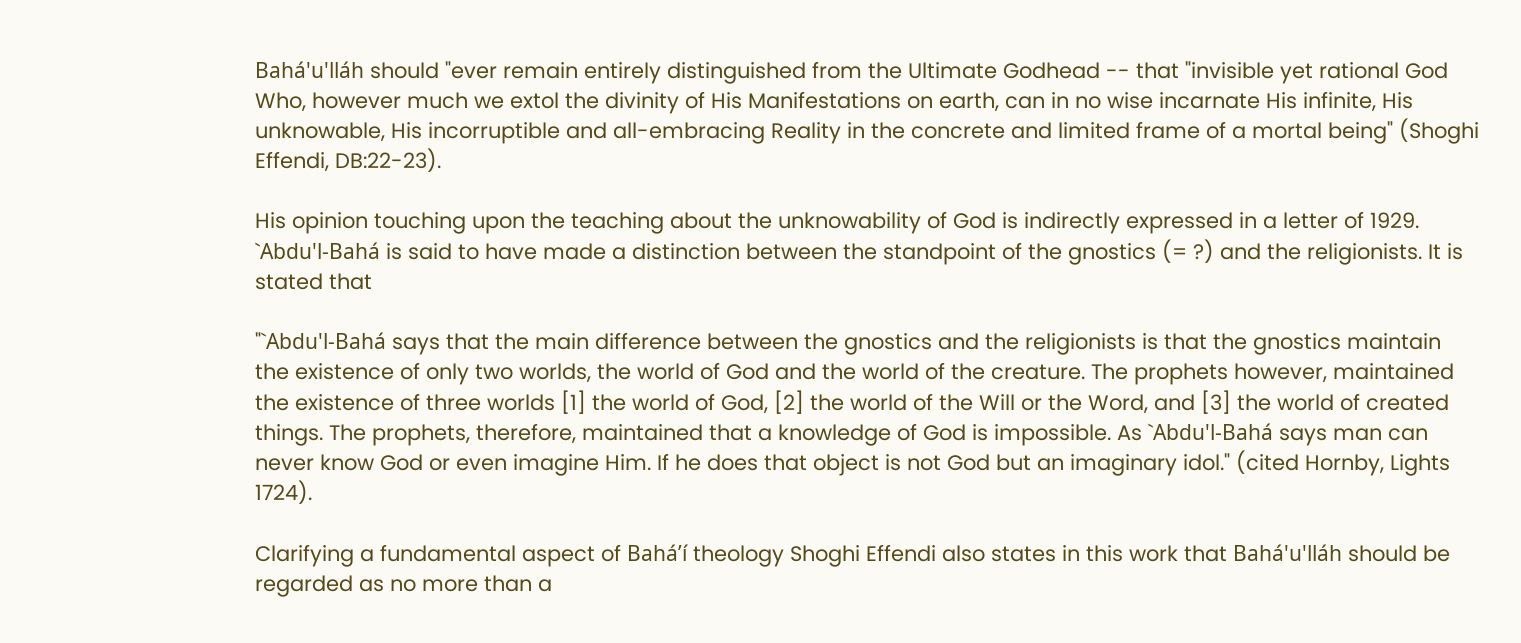Bahá'u'lláh should "ever remain entirely distinguished from the Ultimate Godhead -- that "invisible yet rational God Who, however much we extol the divinity of His Manifestations on earth, can in no wise incarnate His infinite, His unknowable, His incorruptible and all-embracing Reality in the concrete and limited frame of a mortal being" (Shoghi Effendi, DB:22-23).

His opinion touching upon the teaching about the unknowability of God is indirectly expressed in a letter of 1929. `Abdu'l-Bahá is said to have made a distinction between the standpoint of the gnostics (= ?) and the religionists. It is stated that

"`Abdu'l-Bahá says that the main difference between the gnostics and the religionists is that the gnostics maintain the existence of only two worlds, the world of God and the world of the creature. The prophets however, maintained the existence of three worlds [1] the world of God, [2] the world of the Will or the Word, and [3] the world of created things. The prophets, therefore, maintained that a knowledge of God is impossible. As `Abdu'l-Bahá says man can never know God or even imagine Him. If he does that object is not God but an imaginary idol." (cited Hornby, Lights 1724).

Clarifying a fundamental aspect of Bahá’í theology Shoghi Effendi also states in this work that Bahá'u'lláh should be regarded as no more than a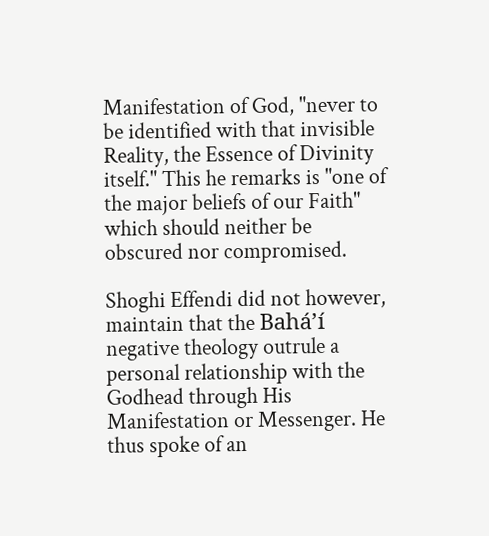Manifestation of God, "never to be identified with that invisible Reality, the Essence of Divinity itself." This he remarks is "one of the major beliefs of our Faith" which should neither be obscured nor compromised.

Shoghi Effendi did not however, maintain that the Bahá’í negative theology outrule a personal relationship with the Godhead through His Manifestation or Messenger. He thus spoke of an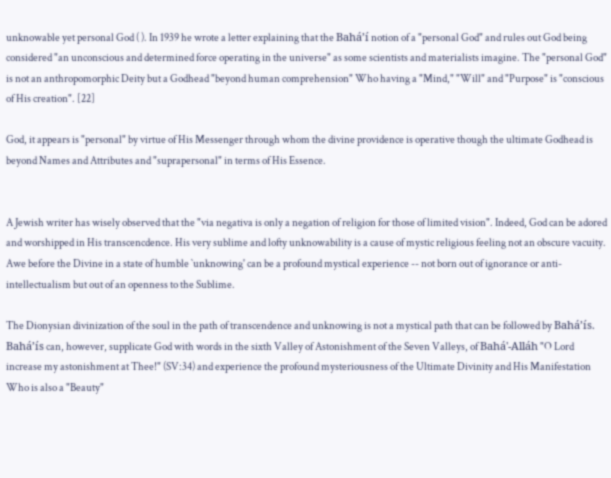unknowable yet personal God ( ). In 1939 he wrote a letter explaining that the Bahá’í notion of a "personal God" and rules out God being considered "an unconscious and determined force operating in the universe" as some scientists and materialists imagine. The "personal God" is not an anthropomorphic Deity but a Godhead "beyond human comprehension" Who having a "Mind," "Will" and "Purpose" is "conscious of His creation". [22]

God, it appears is "personal" by virtue of His Messenger through whom the divine providence is operative though the ultimate Godhead is beyond Names and Attributes and "suprapersonal" in terms of His Essence.


A Jewish writer has wisely observed that the "via negativa is only a negation of religion for those of limited vision". Indeed, God can be adored and worshipped in His transcencdence. His very sublime and lofty unknowability is a cause of mystic religious feeling not an obscure vacuity. Awe before the Divine in a state of humble `unknowing' can be a profound mystical experience -- not born out of ignorance or anti-intellectualism but out of an openness to the Sublime.

The Dionysian divinization of the soul in the path of transcendence and unknowing is not a mystical path that can be followed by Bahá’ís. Bahá’ís can, however, supplicate God with words in the sixth Valley of Astonishment of the Seven Valleys, of Bahá'-Alláh "O Lord increase my astonishment at Thee!" (SV:34) and experience the profound mysteriousness of the Ultimate Divinity and His Manifestation Who is also a "Beauty"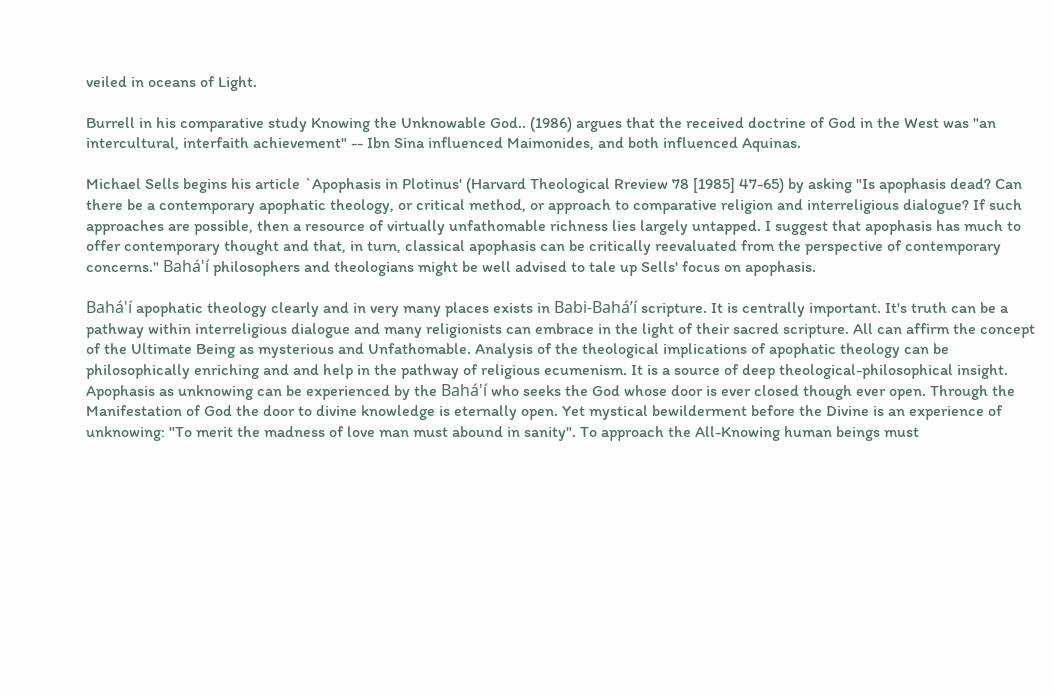veiled in oceans of Light.

Burrell in his comparative study Knowing the Unknowable God.. (1986) argues that the received doctrine of God in the West was "an intercultural, interfaith achievement" -- Ibn Sina influenced Maimonides, and both influenced Aquinas.

Michael Sells begins his article `Apophasis in Plotinus' (Harvard Theological Rreview 78 [1985] 47-65) by asking "Is apophasis dead? Can there be a contemporary apophatic theology, or critical method, or approach to comparative religion and interreligious dialogue? If such approaches are possible, then a resource of virtually unfathomable richness lies largely untapped. I suggest that apophasis has much to offer contemporary thought and that, in turn, classical apophasis can be critically reevaluated from the perspective of contemporary concerns." Bahá'í philosophers and theologians might be well advised to tale up Sells' focus on apophasis.

Bahá'í apophatic theology clearly and in very many places exists in Babi-Bahá’í scripture. It is centrally important. It's truth can be a pathway within interreligious dialogue and many religionists can embrace in the light of their sacred scripture. All can affirm the concept of the Ultimate Being as mysterious and Unfathomable. Analysis of the theological implications of apophatic theology can be philosophically enriching and and help in the pathway of religious ecumenism. It is a source of deep theological-philosophical insight. Apophasis as unknowing can be experienced by the Bahá'í who seeks the God whose door is ever closed though ever open. Through the Manifestation of God the door to divine knowledge is eternally open. Yet mystical bewilderment before the Divine is an experience of unknowing: "To merit the madness of love man must abound in sanity". To approach the All-Knowing human beings must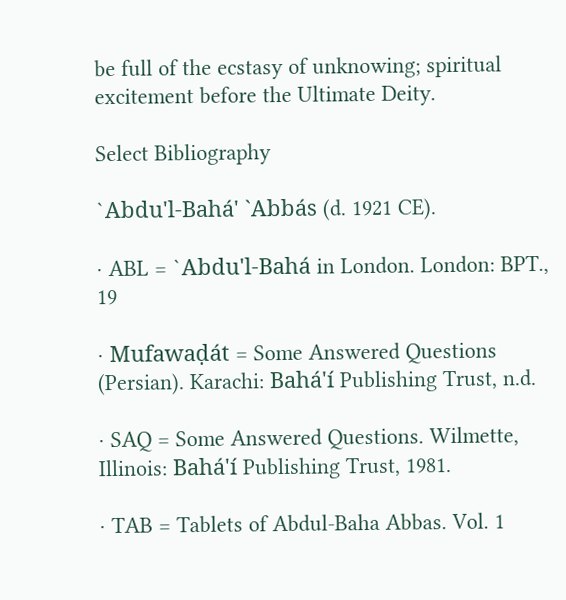be full of the ecstasy of unknowing; spiritual excitement before the Ultimate Deity.

Select Bibliography

`Abdu'l-Bahá' `Abbás (d. 1921 CE).

· ABL = `Abdu'l-Bahá in London. London: BPT., 19

· Mufawaḍát = Some Answered Questions (Persian). Karachi: Bahá'í Publishing Trust, n.d.

· SAQ = Some Answered Questions. Wilmette, Illinois: Bahá'í Publishing Trust, 1981.

· TAB = Tablets of Abdul-Baha Abbas. Vol. 1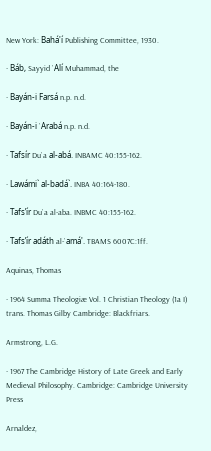New York: Bahá'í Publishing Committee, 1930.

· Báb, Sayyid `Alí Muhammad, the

· Bayán-i Farsá n.p. n.d.

· Bayán-i `Arabá n.p. n.d.

· Tafsír Du`a al-abá. INBAMC 40:155-162.

· Lawámi` al-badá`. INBA 40:164-180.

· Tafs’ír Du`a al-aba. INBMC 40:155-162.

· Tafs’ír adáth al-`amá'. TBAMS 6007C:1ff.

Aquinas, Thomas

· 1964 Summa Theologiæ Vol. 1 Christian Theology (1a I) trans. Thomas Gilby Cambridge: Blackfriars.

Armstrong, L.G.

· 1967 The Cambridge History of Late Greek and Early Medieval Philosophy. Cambridge: Cambridge University Press

Arnaldez,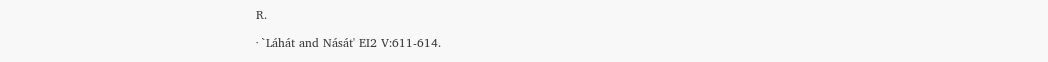R.

· `Láhát and Nását' EI2 V:611-614.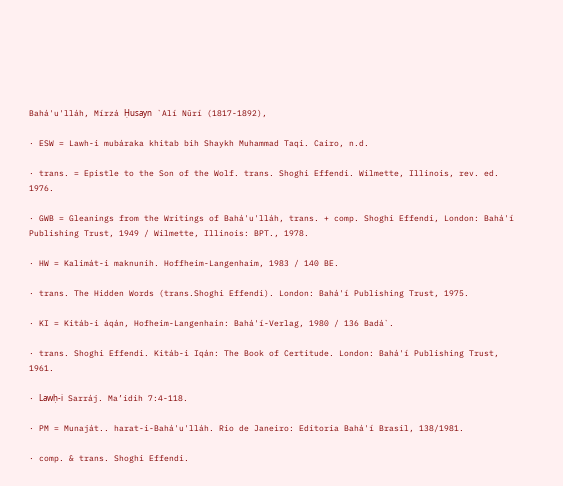Bahá'u'lláh, Mírzá Ḥusayn `Alí Nūrí (1817-1892),

· ESW = Lawh-i mubáraka khitab bih Shaykh Muhammad Taqi. Cairo, n.d.

· trans. = Epistle to the Son of the Wolf. trans. Shoghi Effendi. Wilmette, Illinois, rev. ed. 1976.

· GWB = Gleanings from the Writings of Bahá'u'lláh, trans. + comp. Shoghi Effendi, London: Bahá'í Publishing Trust, 1949 / Wilmette, Illinois: BPT., 1978.

· HW = Kalimát-i maknunih. Hoffheim-Langenhaim, 1983 / 140 BE.

· trans. The Hidden Words (trans.Shoghi Effendi). London: Bahá'í Publishing Trust, 1975.

· KI = Kitáb-i áqán, Hofheim-Langenhain: Bahá'í-Verlag, 1980 / 136 Badá`.

· trans. Shoghi Effendi. Kitáb-i Iqán: The Book of Certitude. London: Bahá'í Publishing Trust, 1961.

· Lawḥ-i Sarráj. Ma’idih 7:4-118.

· PM = Munaját.. harat-i-Bahá'u'lláh. Rio de Janeiro: Editoria Bahá'í Brasil, 138/1981.

· comp. & trans. Shoghi Effendi.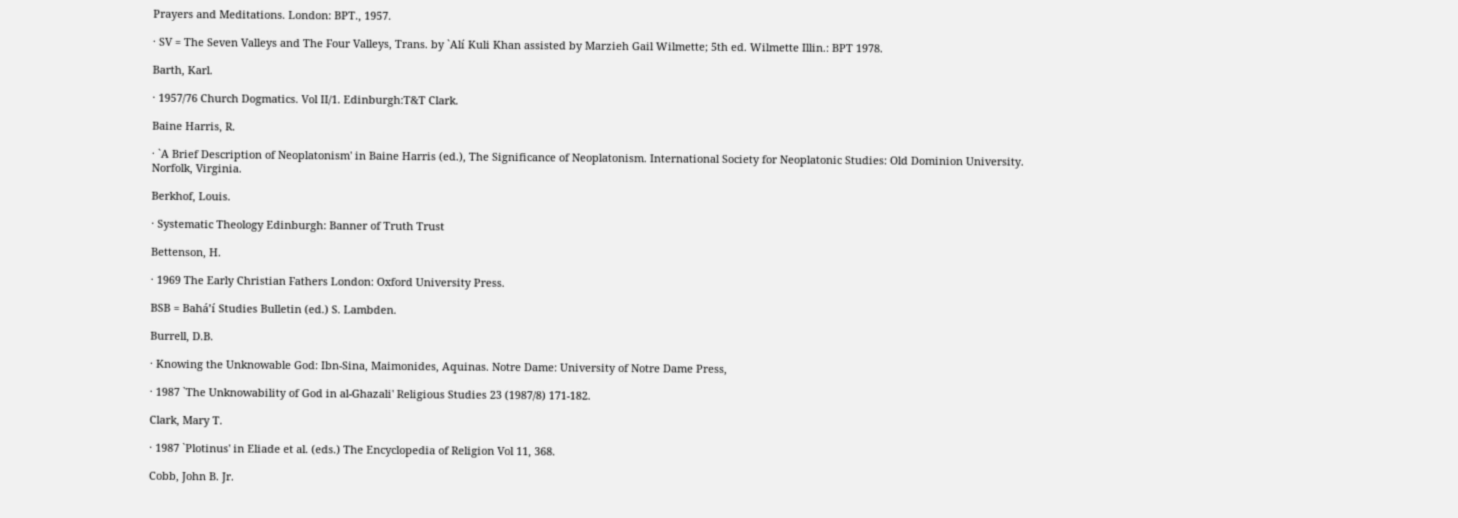Prayers and Meditations. London: BPT., 1957.

· SV = The Seven Valleys and The Four Valleys, Trans. by `Alí Kuli Khan assisted by Marzieh Gail Wilmette; 5th ed. Wilmette Illin.: BPT 1978.

Barth, Karl.

· 1957/76 Church Dogmatics. Vol II/1. Edinburgh:T&T Clark.

Baine Harris, R.

· `A Brief Description of Neoplatonism' in Baine Harris (ed.), The Significance of Neoplatonism. International Society for Neoplatonic Studies: Old Dominion University. Norfolk, Virginia.

Berkhof, Louis.

· Systematic Theology Edinburgh: Banner of Truth Trust

Bettenson, H.

· 1969 The Early Christian Fathers London: Oxford University Press.

BSB = Bahá’í Studies Bulletin (ed.) S. Lambden.

Burrell, D.B.

· Knowing the Unknowable God: Ibn-Sina, Maimonides, Aquinas. Notre Dame: University of Notre Dame Press,

· 1987 `The Unknowability of God in al-Ghazali' Religious Studies 23 (1987/8) 171-182.

Clark, Mary T.

· 1987 `Plotinus' in Eliade et al. (eds.) The Encyclopedia of Religion Vol 11, 368.

Cobb, John B. Jr.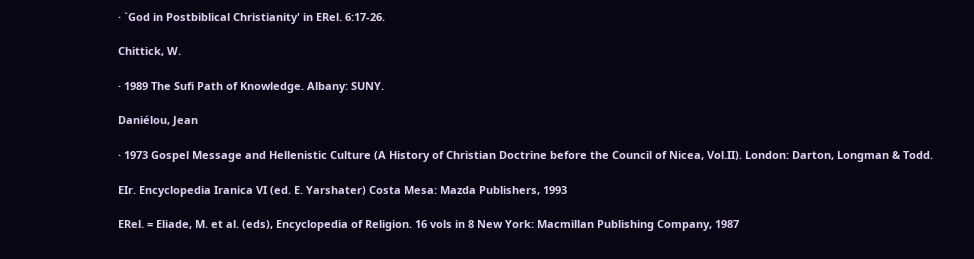· `God in Postbiblical Christianity' in ERel. 6:17-26.

Chittick, W.

· 1989 The Sufi Path of Knowledge. Albany: SUNY.

Daniélou, Jean

· 1973 Gospel Message and Hellenistic Culture (A History of Christian Doctrine before the Council of Nicea, Vol.II). London: Darton, Longman & Todd.

EIr. Encyclopedia Iranica VI (ed. E. Yarshater) Costa Mesa: Mazda Publishers, 1993

ERel. = Eliade, M. et al. (eds), Encyclopedia of Religion. 16 vols in 8 New York: Macmillan Publishing Company, 1987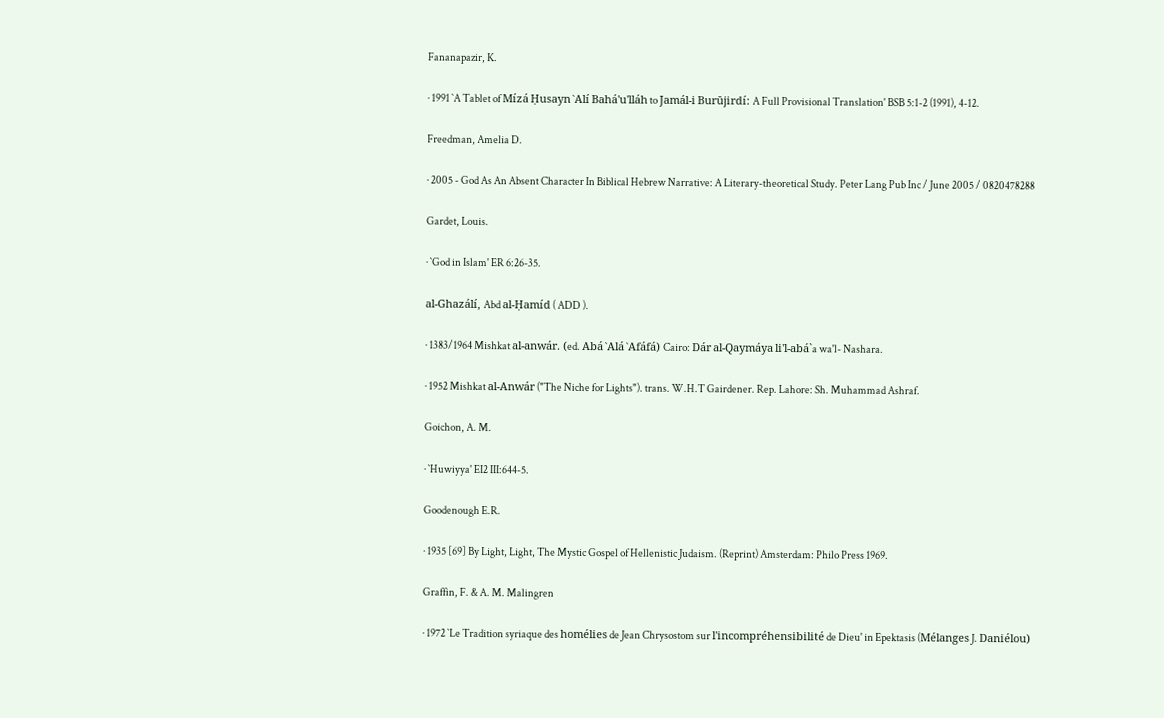Fananapazir, K.

· 1991 `A Tablet of Mízá Ḥusayn `Alí Bahá'u'lláh to Jamál-i Burūjirdí: A Full Provisional Translation' BSB 5:1-2 (1991), 4-12.

Freedman, Amelia D.

· 2005 - God As An Absent Character In Biblical Hebrew Narrative: A Literary-theoretical Study. Peter Lang Pub Inc / June 2005 / 0820478288

Gardet, Louis.

· `God in Islam' ER 6:26-35.

al-Ghazálí, Abd al-Ḥamíd ( ADD ).

· 1383/1964 Mishkat al-anwár. (ed. Abá `Alá `Afáfá) Cairo: Dár al-Qaymáya li'l-abá`a wa'l- Nashara.

· 1952 Mishkat al-Anwár ("The Niche for Lights"). trans. W.H.T Gairdener. Rep. Lahore: Sh. Muhammad Ashraf.

Goichon, A. M.

· `Huwiyya' EI2 III:644-5.

Goodenough E.R.

· 1935 [69] By Light, Light, The Mystic Gospel of Hellenistic Judaism. (Reprint) Amsterdam: Philo Press 1969.

Graffin, F. & A. M. Malingren

· 1972 `Le Tradition syriaque des homélies de Jean Chrysostom sur l'incompréhensibilité de Dieu' in Epektasis (Mélanges J. Daniélou)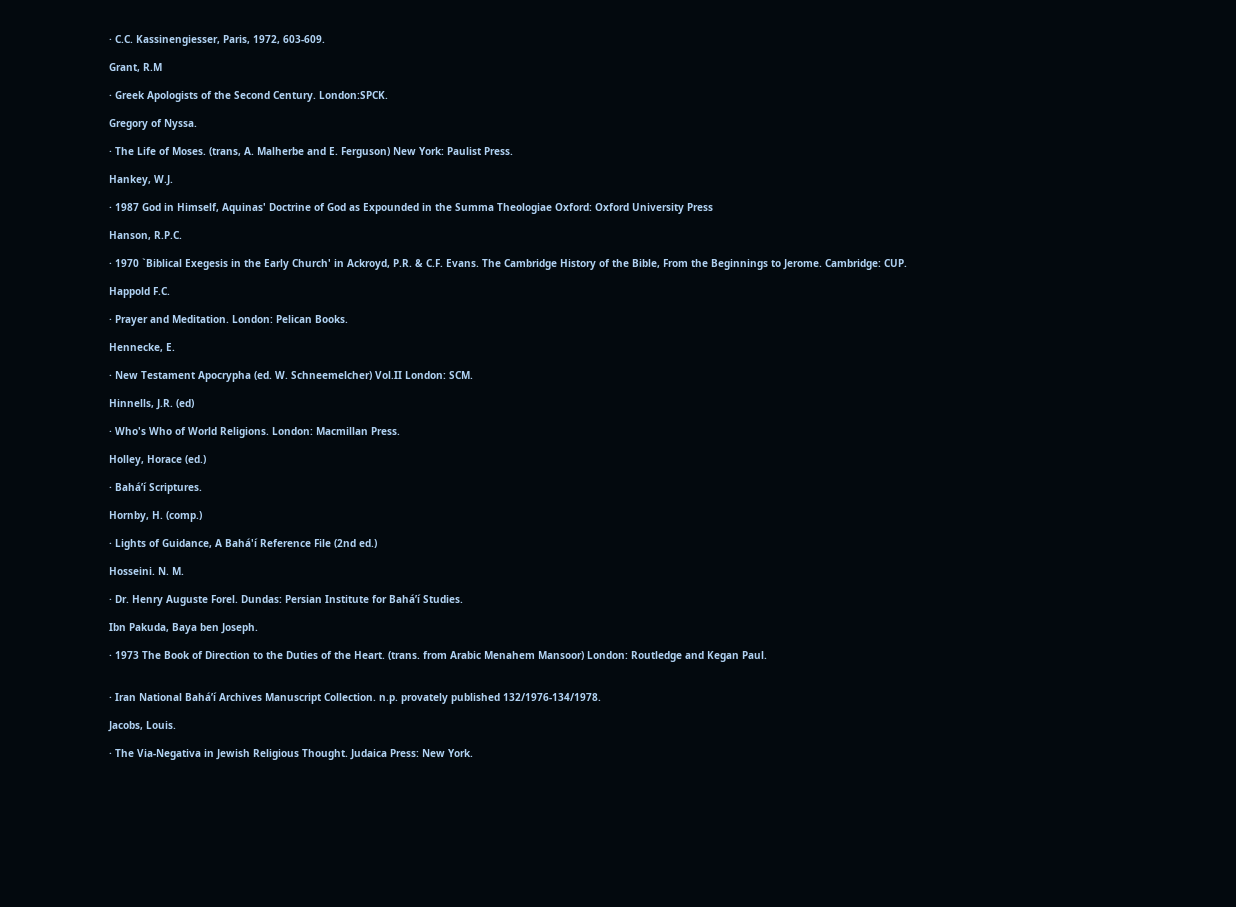· C.C. Kassinengiesser, Paris, 1972, 603-609.

Grant, R.M

· Greek Apologists of the Second Century. London:SPCK.

Gregory of Nyssa.

· The Life of Moses. (trans, A. Malherbe and E. Ferguson) New York: Paulist Press.

Hankey, W.J.

· 1987 God in Himself, Aquinas' Doctrine of God as Expounded in the Summa Theologiae Oxford: Oxford University Press

Hanson, R.P.C.

· 1970 `Biblical Exegesis in the Early Church' in Ackroyd, P.R. & C.F. Evans. The Cambridge History of the Bible, From the Beginnings to Jerome. Cambridge: CUP.

Happold F.C.

· Prayer and Meditation. London: Pelican Books.

Hennecke, E.

· New Testament Apocrypha (ed. W. Schneemelcher) Vol.II London: SCM.

Hinnells, J.R. (ed)

· Who's Who of World Religions. London: Macmillan Press.

Holley, Horace (ed.)

· Bahá’í Scriptures.

Hornby, H. (comp.)

· Lights of Guidance, A Bahá'í Reference File (2nd ed.)

Hosseini. N. M.

· Dr. Henry Auguste Forel. Dundas: Persian Institute for Bahá’í Studies.

Ibn Pakuda, Baya ben Joseph.

· 1973 The Book of Direction to the Duties of the Heart. (trans. from Arabic Menahem Mansoor) London: Routledge and Kegan Paul.


· Iran National Bahá’í Archives Manuscript Collection. n.p. provately published 132/1976-134/1978.

Jacobs, Louis.

· The Via-Negativa in Jewish Religious Thought. Judaica Press: New York.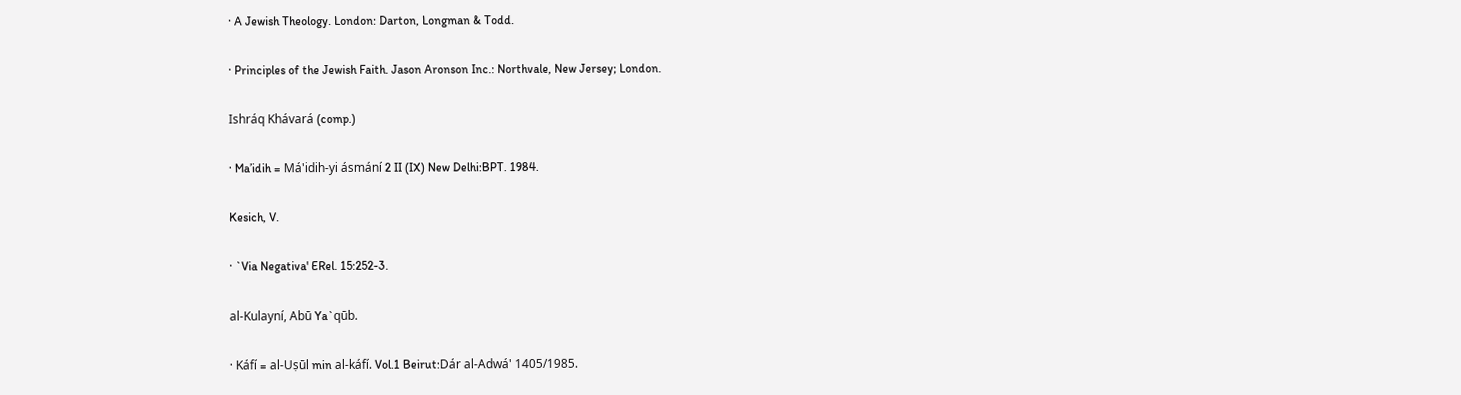· A Jewish Theology. London: Darton, Longman & Todd.

· Principles of the Jewish Faith. Jason Aronson Inc.: Northvale, New Jersey; London.

Ishráq Khávará (comp.)

· Ma’idih = Má'idih-yi ásmání 2 II (IX) New Delhi:BPT. 1984.

Kesich, V.

· `Via Negativa' ERel. 15:252-3.

al-Kulayní, Abū Ya`qūb.

· Káfí = al-Uṣūl min al-káfí. Vol.1 Beirut:Dár al-Adwá' 1405/1985.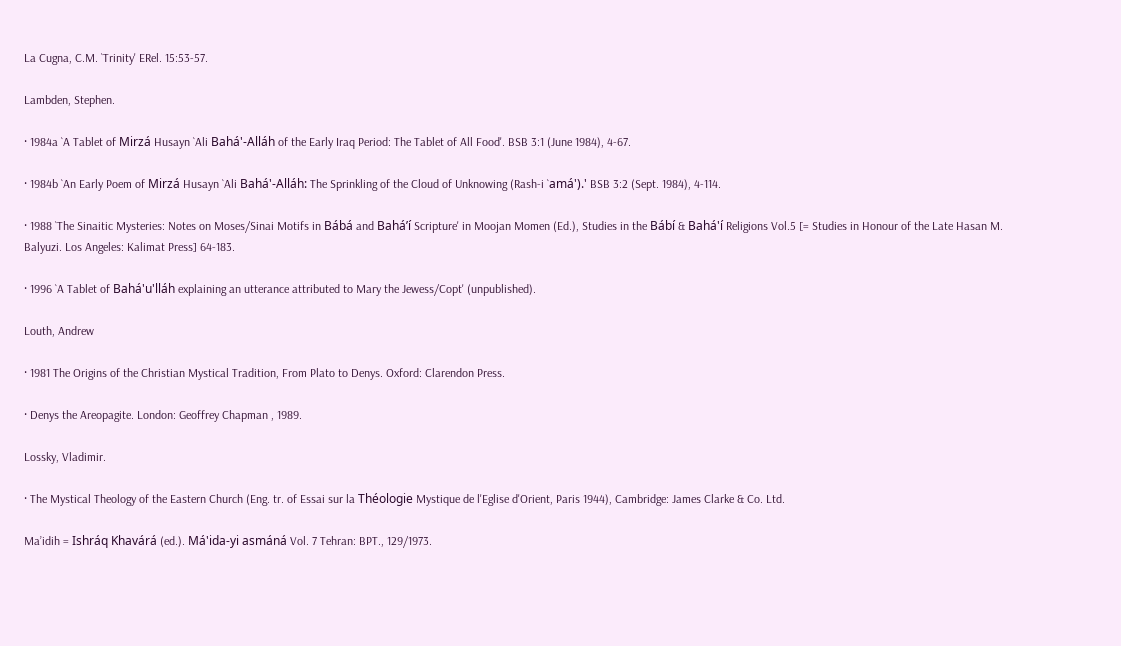La Cugna, C.M. `Trinity' ERel. 15:53-57.

Lambden, Stephen.

· 1984a `A Tablet of Mirzá Husayn `Ali Bahá'-Alláh of the Early Iraq Period: The Tablet of All Food'. BSB 3:1 (June 1984), 4-67.

· 1984b `An Early Poem of Mirzá Husayn `Ali Bahá'-Alláh: The Sprinkling of the Cloud of Unknowing (Rash-i `amá').' BSB 3:2 (Sept. 1984), 4-114.

· 1988 `The Sinaitic Mysteries: Notes on Moses/Sinai Motifs in Bábá and Bahá’í Scripture' in Moojan Momen (Ed.), Studies in the Bábí & Bahá'í Religions Vol.5 [= Studies in Honour of the Late Hasan M. Balyuzi. Los Angeles: Kalimat Press] 64-183.

· 1996 `A Tablet of Bahá'u'lláh explaining an utterance attributed to Mary the Jewess/Copt' (unpublished).

Louth, Andrew

· 1981 The Origins of the Christian Mystical Tradition, From Plato to Denys. Oxford: Clarendon Press.

· Denys the Areopagite. London: Geoffrey Chapman , 1989.

Lossky, Vladimir.

· The Mystical Theology of the Eastern Church (Eng. tr. of Essai sur la Théologie Mystique de l'Eglise d'Orient, Paris 1944), Cambridge: James Clarke & Co. Ltd.

Ma’idih = Ishráq Khavárá (ed.). Má'ida-yi asmáná Vol. 7 Tehran: BPT., 129/1973.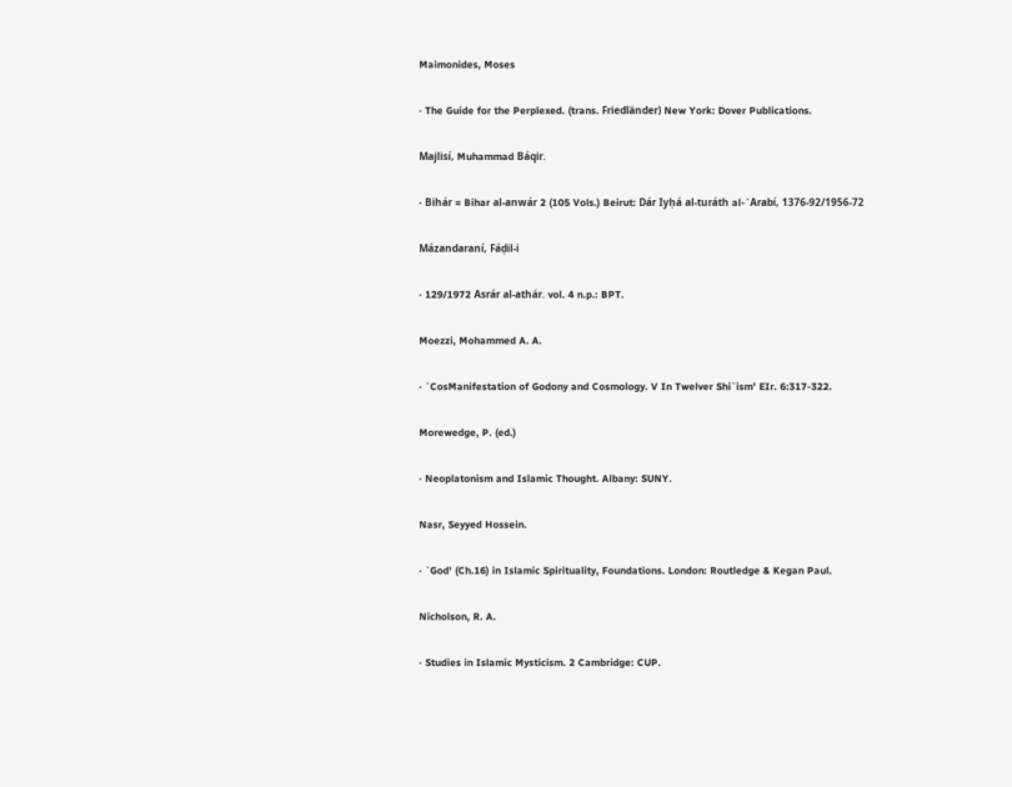Maimonides, Moses

· The Guide for the Perplexed. (trans. Friedländer) New York: Dover Publications.

Majlisí, Muhammad Báqir.

· Bihár = Bihar al-anwár 2 (105 Vols.) Beirut: Dár Iyḥá al-turáth al-`Arabí, 1376-92/1956-72

Mázandaraní, Fáḍil-i

· 129/1972 Asrár al-athár. vol. 4 n.p.: BPT.

Moezzi, Mohammed A. A.

· `CosManifestation of Godony and Cosmology. V In Twelver Shi`ism' EIr. 6:317-322.

Morewedge, P. (ed.)

· Neoplatonism and Islamic Thought. Albany: SUNY.

Nasr, Seyyed Hossein.

· `God' (Ch.16) in Islamic Spirituality, Foundations. London: Routledge & Kegan Paul.

Nicholson, R. A.

· Studies in Islamic Mysticism. 2 Cambridge: CUP.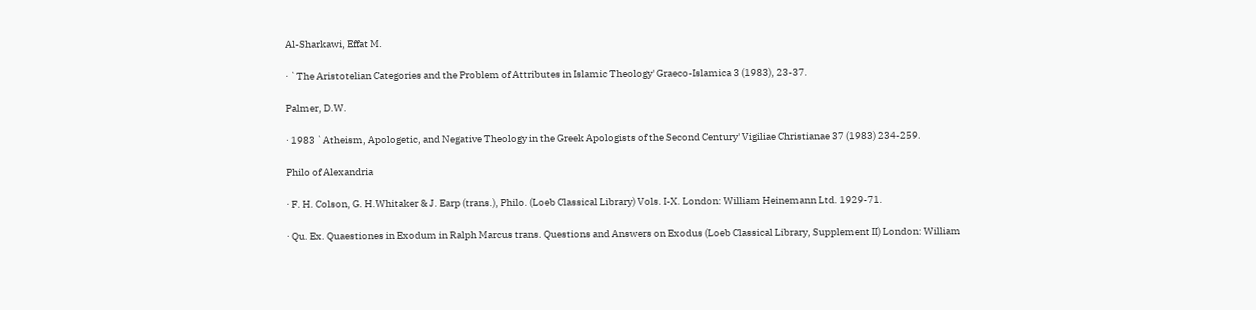Al-Sharkawi, Effat M.

· `The Aristotelian Categories and the Problem of Attributes in Islamic Theology' Graeco-Islamica 3 (1983), 23-37.

Palmer, D.W.

· 1983 `Atheism, Apologetic, and Negative Theology in the Greek Apologists of the Second Century' Vigiliae Christianae 37 (1983) 234-259.

Philo of Alexandria

· F. H. Colson, G. H.Whitaker & J. Earp (trans.), Philo. (Loeb Classical Library) Vols. I-X. London: William Heinemann Ltd. 1929-71.

· Qu. Ex. Quaestiones in Exodum in Ralph Marcus trans. Questions and Answers on Exodus (Loeb Classical Library, Supplement II) London: William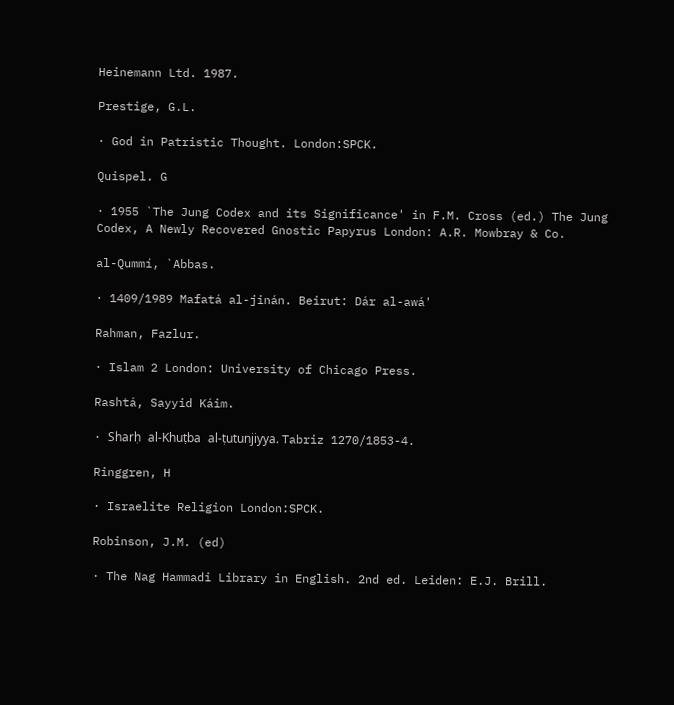Heinemann Ltd. 1987.

Prestige, G.L.

· God in Patristic Thought. London:SPCK.

Quispel. G

· 1955 `The Jung Codex and its Significance' in F.M. Cross (ed.) The Jung Codex, A Newly Recovered Gnostic Papyrus London: A.R. Mowbray & Co.

al-Qummí, `Abbas.

· 1409/1989 Mafatá al-jinán. Beirut: Dár al-awá'

Rahman, Fazlur.

· Islam 2 London: University of Chicago Press.

Rashtá, Sayyid Káim.

· Sharḥ al-Khuṭba al-ṭutunjiyya. Tabriz 1270/1853-4.

Ringgren, H

· Israelite Religion London:SPCK.

Robinson, J.M. (ed)

· The Nag Hammadi Library in English. 2nd ed. Leiden: E.J. Brill.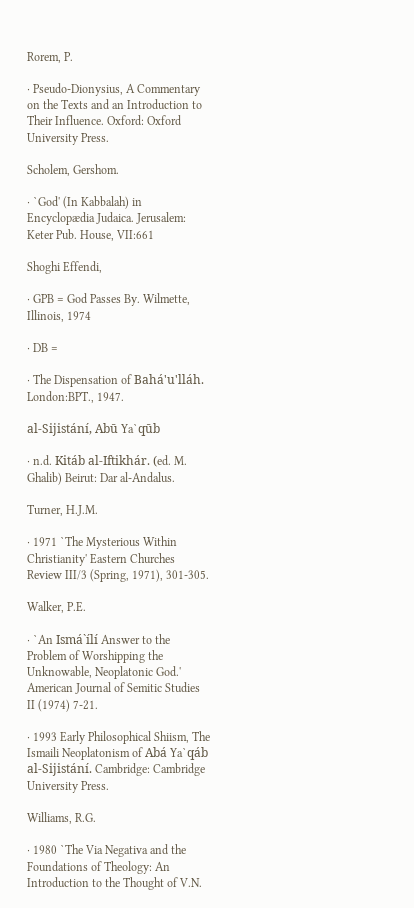Rorem, P.

· Pseudo-Dionysius, A Commentary on the Texts and an Introduction to Their Influence. Oxford: Oxford University Press.

Scholem, Gershom.

· `God' (In Kabbalah) in Encyclopædia Judaica. Jerusalem: Keter Pub. House, VII:661

Shoghi Effendi,

· GPB = God Passes By. Wilmette, Illinois, 1974

· DB =

· The Dispensation of Bahá'u'lláh. London:BPT., 1947.

al-Sijistání, Abū Ya`qūb

· n.d. Kitáb al-Iftikhár. (ed. M. Ghalib) Beirut: Dar al-Andalus.

Turner, H.J.M.

· 1971 `The Mysterious Within Christianity' Eastern Churches Review III/3 (Spring, 1971), 301-305.

Walker, P.E.

· `An Ismá`ílí Answer to the Problem of Worshipping the Unknowable, Neoplatonic God.' American Journal of Semitic Studies II (1974) 7-21.

· 1993 Early Philosophical Shiism, The Ismaili Neoplatonism of Abá Ya`qáb al-Sijistání. Cambridge: Cambridge University Press.

Williams, R.G.

· 1980 `The Via Negativa and the Foundations of Theology: An Introduction to the Thought of V.N.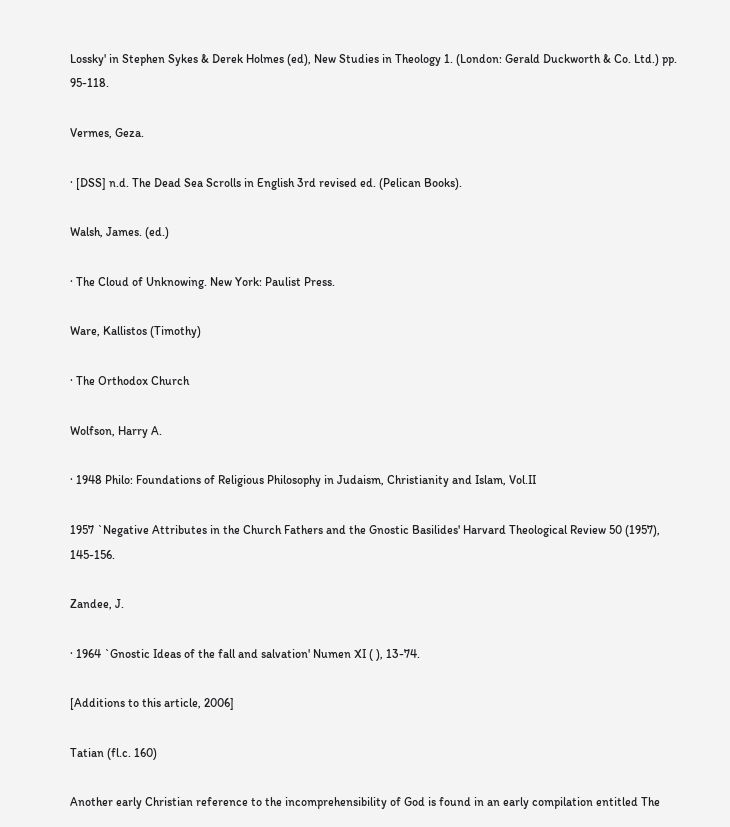Lossky' in Stephen Sykes & Derek Holmes (ed), New Studies in Theology 1. (London: Gerald Duckworth & Co. Ltd.) pp. 95-118.

Vermes, Geza.

· [DSS] n.d. The Dead Sea Scrolls in English 3rd revised ed. (Pelican Books).

Walsh, James. (ed.)

· The Cloud of Unknowing. New York: Paulist Press.

Ware, Kallistos (Timothy)

· The Orthodox Church

Wolfson, Harry A.

· 1948 Philo: Foundations of Religious Philosophy in Judaism, Christianity and Islam, Vol.II

1957 `Negative Attributes in the Church Fathers and the Gnostic Basilides' Harvard Theological Review 50 (1957), 145-156.

Zandee, J.

· 1964 `Gnostic Ideas of the fall and salvation' Numen XI ( ), 13-74.

[Additions to this article, 2006]

Tatian (fl.c. 160)

Another early Christian reference to the incomprehensibility of God is found in an early compilation entitled The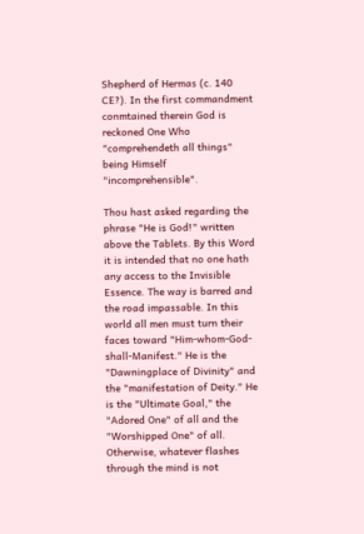Shepherd of Hermas (c. 140 CE?). In the first commandment conmtained therein God is reckoned One Who "comprehendeth all things" being Himself "incomprehensible".

Thou hast asked regarding the phrase "He is God!" written above the Tablets. By this Word it is intended that no one hath any access to the Invisible Essence. The way is barred and the road impassable. In this world all men must turn their faces toward "Him-whom-God-shall-Manifest." He is the "Dawningplace of Divinity" and the "manifestation of Deity." He is the "Ultimate Goal," the "Adored One" of all and the "Worshipped One" of all. Otherwise, whatever flashes through the mind is not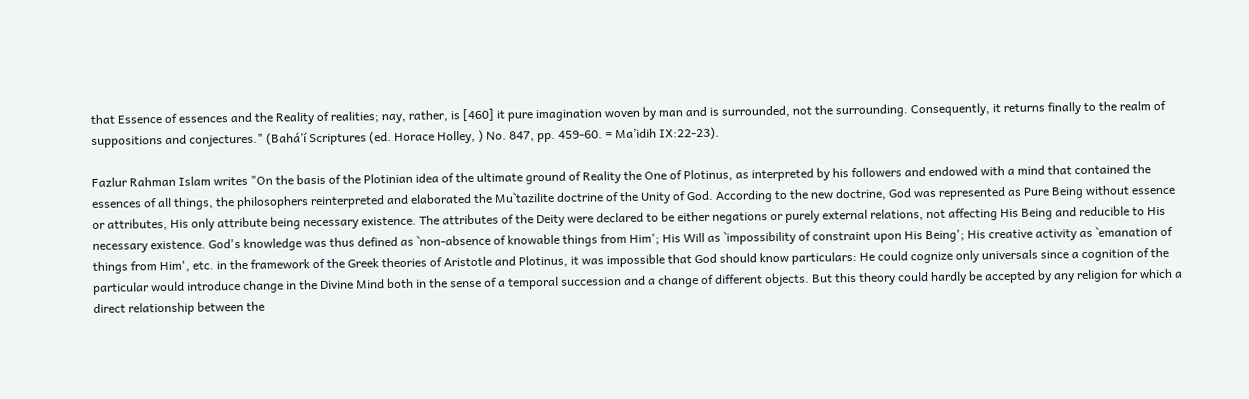that Essence of essences and the Reality of realities; nay, rather, is [460] it pure imagination woven by man and is surrounded, not the surrounding. Consequently, it returns finally to the realm of suppositions and conjectures." (Bahá’í Scriptures (ed. Horace Holley, ) No. 847, pp. 459-60. = Ma’idih IX:22-23).

Fazlur Rahman Islam writes "On the basis of the Plotinian idea of the ultimate ground of Reality the One of Plotinus, as interpreted by his followers and endowed with a mind that contained the essences of all things, the philosophers reinterpreted and elaborated the Mu`tazilite doctrine of the Unity of God. According to the new doctrine, God was represented as Pure Being without essence or attributes, His only attribute being necessary existence. The attributes of the Deity were declared to be either negations or purely external relations, not affecting His Being and reducible to His necessary existence. God's knowledge was thus defined as `non-absence of knowable things from Him'; His Will as `impossibility of constraint upon His Being'; His creative activity as `emanation of things from Him', etc. in the framework of the Greek theories of Aristotle and Plotinus, it was impossible that God should know particulars: He could cognize only universals since a cognition of the particular would introduce change in the Divine Mind both in the sense of a temporal succession and a change of different objects. But this theory could hardly be accepted by any religion for which a direct relationship between the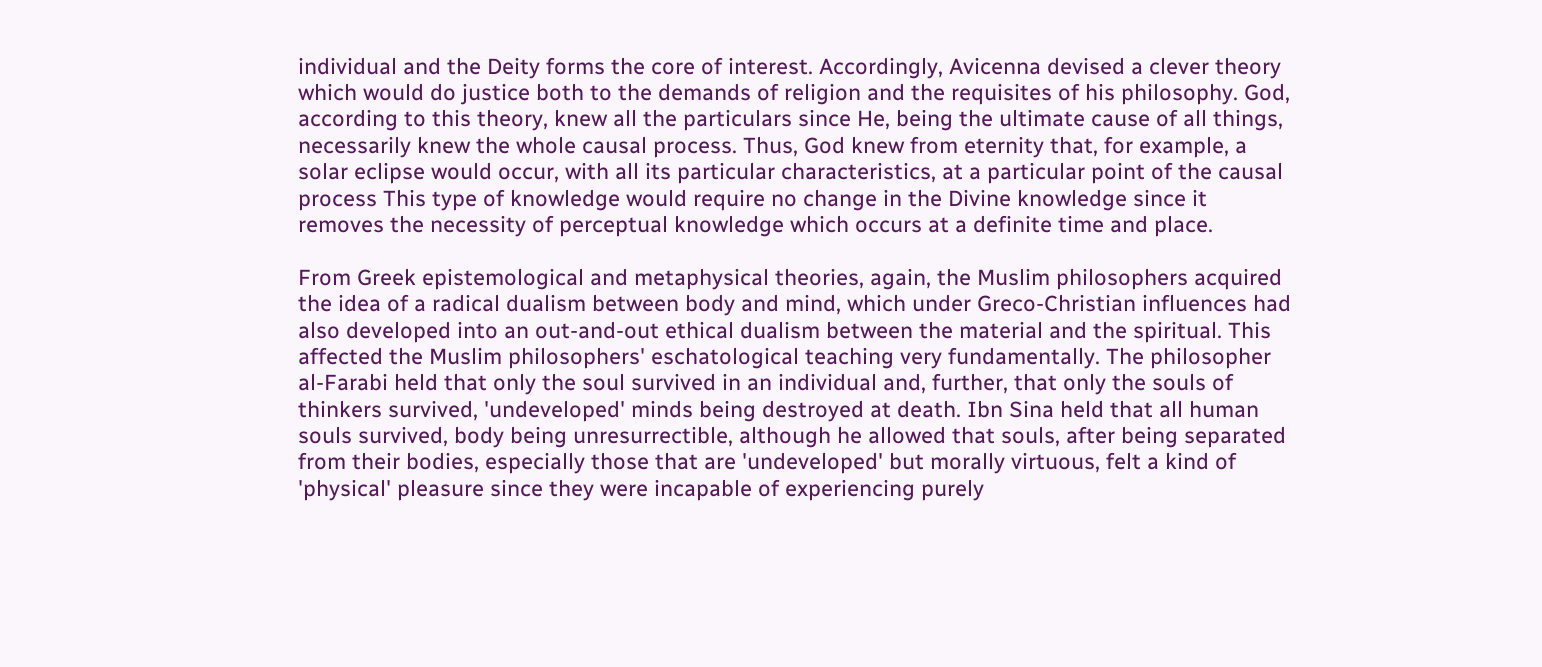individual and the Deity forms the core of interest. Accordingly, Avicenna devised a clever theory which would do justice both to the demands of religion and the requisites of his philosophy. God, according to this theory, knew all the particulars since He, being the ultimate cause of all things, necessarily knew the whole causal process. Thus, God knew from eternity that, for example, a solar eclipse would occur, with all its particular characteristics, at a particular point of the causal process This type of knowledge would require no change in the Divine knowledge since it removes the necessity of perceptual knowledge which occurs at a definite time and place.

From Greek epistemological and metaphysical theories, again, the Muslim philosophers acquired the idea of a radical dualism between body and mind, which under Greco-Christian influences had also developed into an out-and-out ethical dualism between the material and the spiritual. This affected the Muslim philosophers' eschatological teaching very fundamentally. The philosopher al-Farabi held that only the soul survived in an individual and, further, that only the souls of thinkers survived, 'undeveloped' minds being destroyed at death. Ibn Sina held that all human souls survived, body being unresurrectible, although he allowed that souls, after being separated from their bodies, especially those that are 'undeveloped' but morally virtuous, felt a kind of 'physical' pleasure since they were incapable of experiencing purely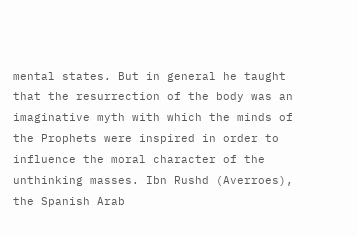mental states. But in general he taught that the resurrection of the body was an imaginative myth with which the minds of the Prophets were inspired in order to influence the moral character of the unthinking masses. Ibn Rushd (Averroes), the Spanish Arab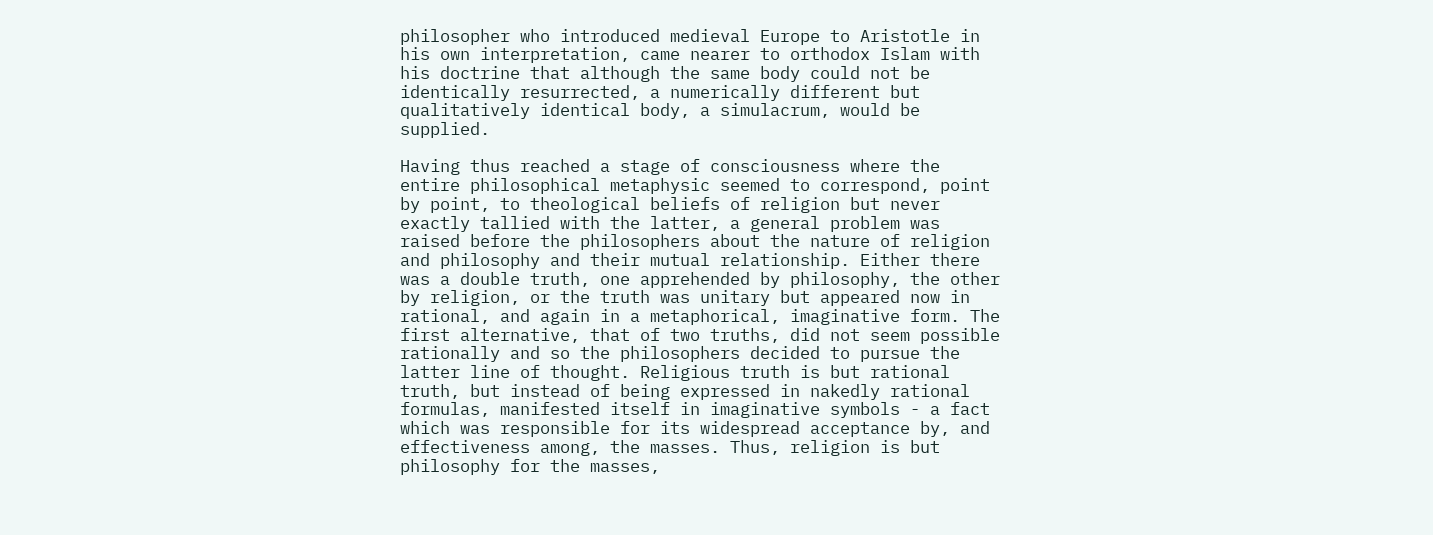philosopher who introduced medieval Europe to Aristotle in his own interpretation, came nearer to orthodox Islam with his doctrine that although the same body could not be identically resurrected, a numerically different but qualitatively identical body, a simulacrum, would be supplied.

Having thus reached a stage of consciousness where the entire philosophical metaphysic seemed to correspond, point by point, to theological beliefs of religion but never exactly tallied with the latter, a general problem was raised before the philosophers about the nature of religion and philosophy and their mutual relationship. Either there was a double truth, one apprehended by philosophy, the other by religion, or the truth was unitary but appeared now in rational, and again in a metaphorical, imaginative form. The first alternative, that of two truths, did not seem possible rationally and so the philosophers decided to pursue the latter line of thought. Religious truth is but rational truth, but instead of being expressed in nakedly rational formulas, manifested itself in imaginative symbols - a fact which was responsible for its widespread acceptance by, and effectiveness among, the masses. Thus, religion is but philosophy for the masses,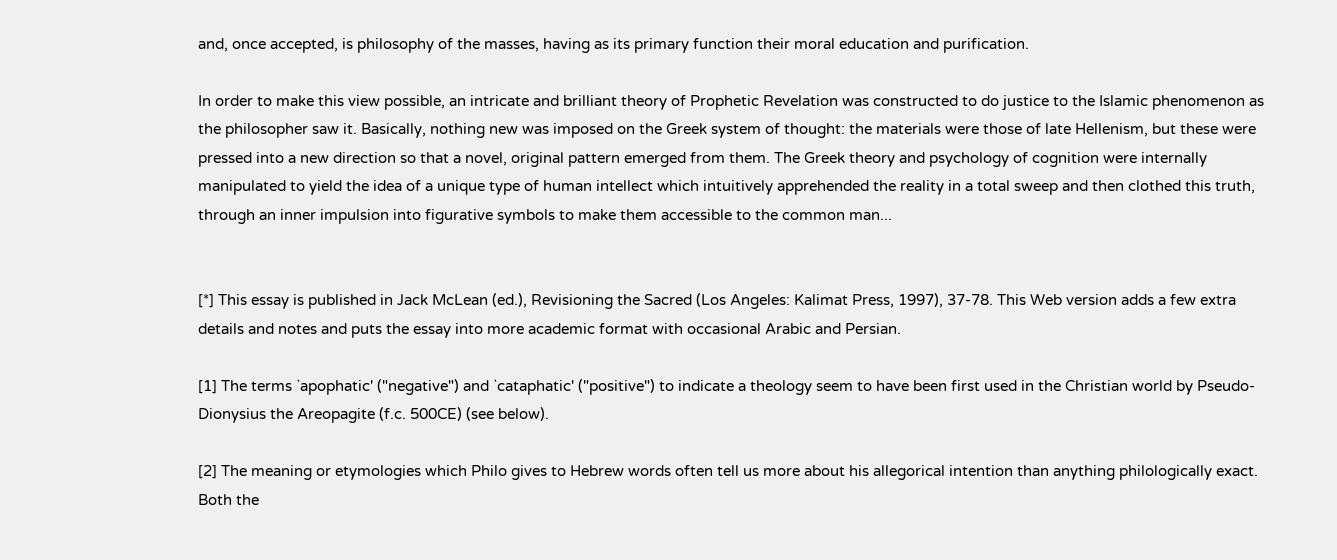and, once accepted, is philosophy of the masses, having as its primary function their moral education and purification.

In order to make this view possible, an intricate and brilliant theory of Prophetic Revelation was constructed to do justice to the Islamic phenomenon as the philosopher saw it. Basically, nothing new was imposed on the Greek system of thought: the materials were those of late Hellenism, but these were pressed into a new direction so that a novel, original pattern emerged from them. The Greek theory and psychology of cognition were internally manipulated to yield the idea of a unique type of human intellect which intuitively apprehended the reality in a total sweep and then clothed this truth, through an inner impulsion into figurative symbols to make them accessible to the common man...


[*] This essay is published in Jack McLean (ed.), Revisioning the Sacred (Los Angeles: Kalimat Press, 1997), 37-78. This Web version adds a few extra details and notes and puts the essay into more academic format with occasional Arabic and Persian.

[1] The terms `apophatic' ("negative") and `cataphatic' ("positive") to indicate a theology seem to have been first used in the Christian world by Pseudo-Dionysius the Areopagite (f.c. 500CE) (see below).

[2] The meaning or etymologies which Philo gives to Hebrew words often tell us more about his allegorical intention than anything philologically exact. Both the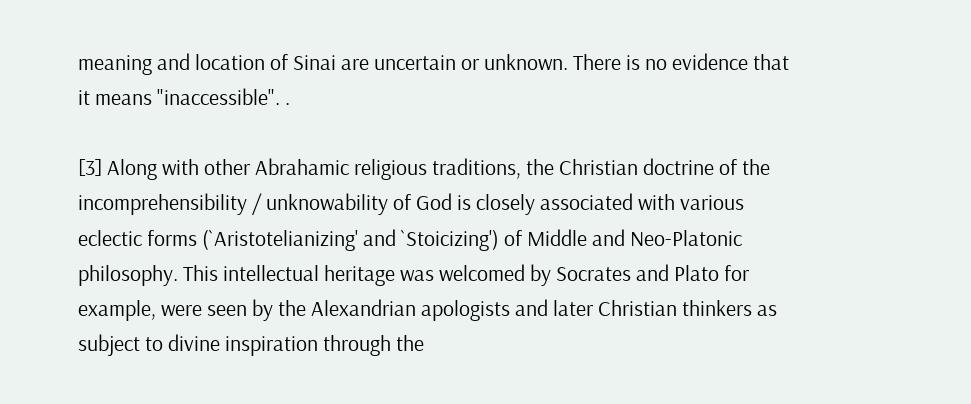meaning and location of Sinai are uncertain or unknown. There is no evidence that it means "inaccessible". .

[3] Along with other Abrahamic religious traditions, the Christian doctrine of the incomprehensibility / unknowability of God is closely associated with various eclectic forms (`Aristotelianizing' and `Stoicizing') of Middle and Neo-Platonic philosophy. This intellectual heritage was welcomed by Socrates and Plato for example, were seen by the Alexandrian apologists and later Christian thinkers as subject to divine inspiration through the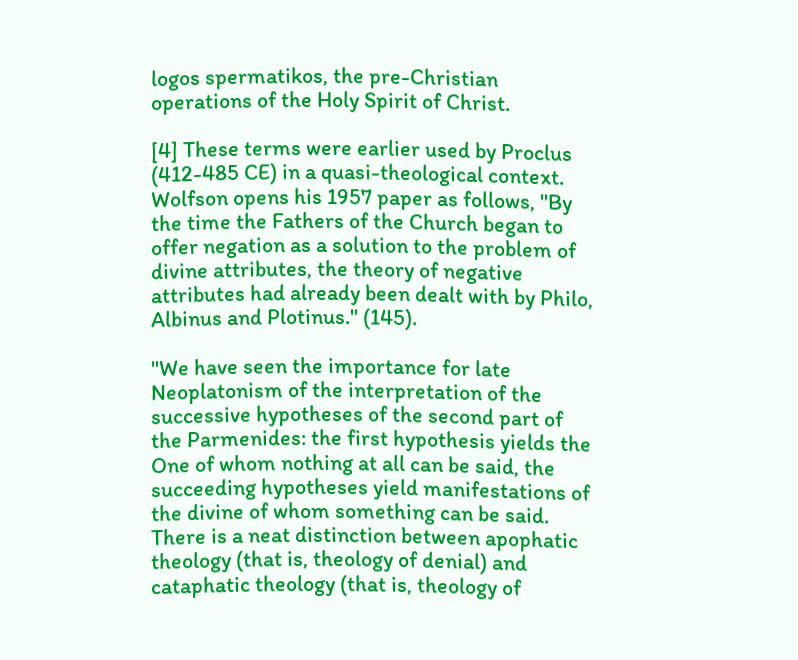logos spermatikos, the pre-Christian operations of the Holy Spirit of Christ.

[4] These terms were earlier used by Proclus (412-485 CE) in a quasi-theological context. Wolfson opens his 1957 paper as follows, "By the time the Fathers of the Church began to offer negation as a solution to the problem of divine attributes, the theory of negative attributes had already been dealt with by Philo, Albinus and Plotinus." (145).

"We have seen the importance for late Neoplatonism of the interpretation of the successive hypotheses of the second part of the Parmenides: the first hypothesis yields the One of whom nothing at all can be said, the succeeding hypotheses yield manifestations of the divine of whom something can be said. There is a neat distinction between apophatic theology (that is, theology of denial) and cataphatic theology (that is, theology of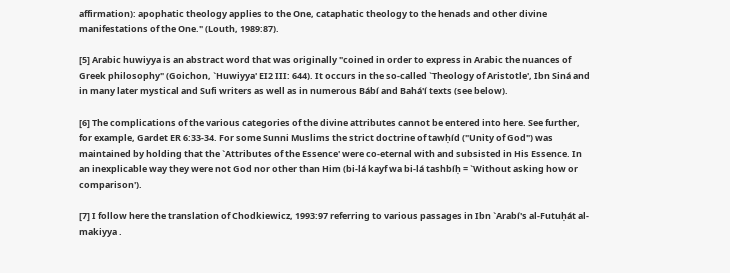affirmation): apophatic theology applies to the One, cataphatic theology to the henads and other divine manifestations of the One." (Louth, 1989:87).

[5] Arabic huwiyya is an abstract word that was originally "coined in order to express in Arabic the nuances of Greek philosophy" (Goichon, `Huwiyya' EI2 III: 644). It occurs in the so-called `Theology of Aristotle', Ibn Siná and in many later mystical and Sufi writers as well as in numerous Bábí and Bahá'í texts (see below).

[6] The complications of the various categories of the divine attributes cannot be entered into here. See further, for example, Gardet ER 6:33-34. For some Sunni Muslims the strict doctrine of tawḥíd ("Unity of God") was maintained by holding that the `Attributes of the Essence' were co-eternal with and subsisted in His Essence. In an inexplicable way they were not God nor other than Him (bi-lá kayf wa bi-lá tashbíḥ = `Without asking how or comparison').

[7] I follow here the translation of Chodkiewicz, 1993:97 referring to various passages in Ibn `Arabí's al-Futuḥát al-makiyya .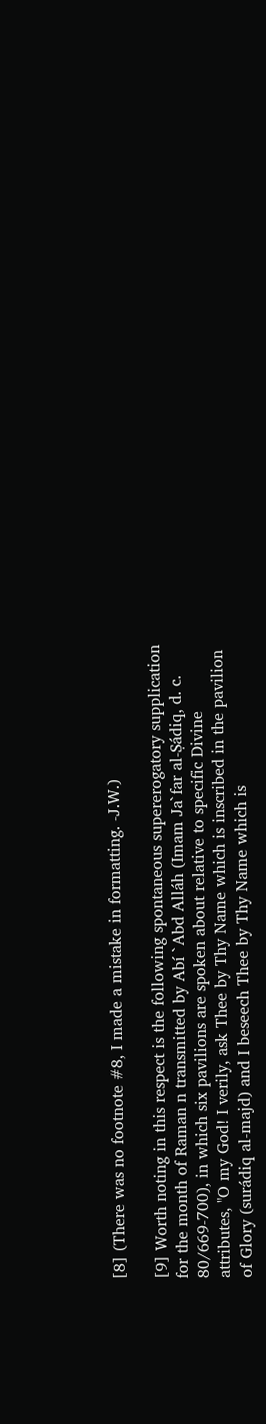[8] (There was no footnote #8, I made a mistake in formatting. -J.W.)

[9] Worth noting in this respect is the following spontaneous supererogatory supplication for the month of Raman n transmitted by Abí `Abd Alláh (Imam Ja`far al-Ṣádiq, d. c. 80/669-700), in which six pavilions are spoken about relative to specific Divine attributes, "O my God! I verily, ask Thee by Thy Name which is inscribed in the pavilion of Glory (surádiq al-majd) and I beseech Thee by Thy Name which is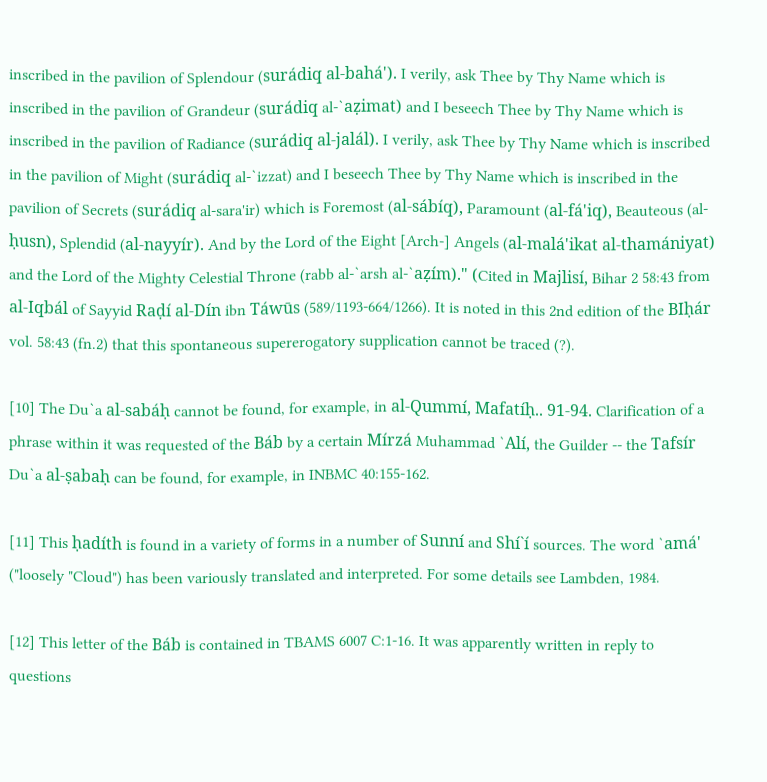inscribed in the pavilion of Splendour (surádiq al-bahá'). I verily, ask Thee by Thy Name which is inscribed in the pavilion of Grandeur (surádiq al-`aẓimat) and I beseech Thee by Thy Name which is inscribed in the pavilion of Radiance (surádiq al-jalál). I verily, ask Thee by Thy Name which is inscribed in the pavilion of Might (surádiq al-`izzat) and I beseech Thee by Thy Name which is inscribed in the pavilion of Secrets (surádiq al-sara'ir) which is Foremost (al-sábíq), Paramount (al-fá'iq), Beauteous (al-ḥusn), Splendid (al-nayyír). And by the Lord of the Eight [Arch-] Angels (al-malá'ikat al-thamániyat) and the Lord of the Mighty Celestial Throne (rabb al-`arsh al-`aẓím)." (Cited in Majlisí, Bihar 2 58:43 from al-Iqbál of Sayyid Raḍí al-Dín ibn Táwūs (589/1193-664/1266). It is noted in this 2nd edition of the BIḥár vol. 58:43 (fn.2) that this spontaneous supererogatory supplication cannot be traced (?).

[10] The Du`a al-sabáḥ cannot be found, for example, in al-Qummí, Mafatíḥ.. 91-94. Clarification of a phrase within it was requested of the Báb by a certain Mírzá Muhammad `Alí, the Guilder -- the Tafsír Du`a al-ṣabaḥ can be found, for example, in INBMC 40:155-162.

[11] This ḥadíth is found in a variety of forms in a number of Sunní and Shí`í sources. The word `amá' ("loosely "Cloud") has been variously translated and interpreted. For some details see Lambden, 1984.

[12] This letter of the Báb is contained in TBAMS 6007 C:1-16. It was apparently written in reply to questions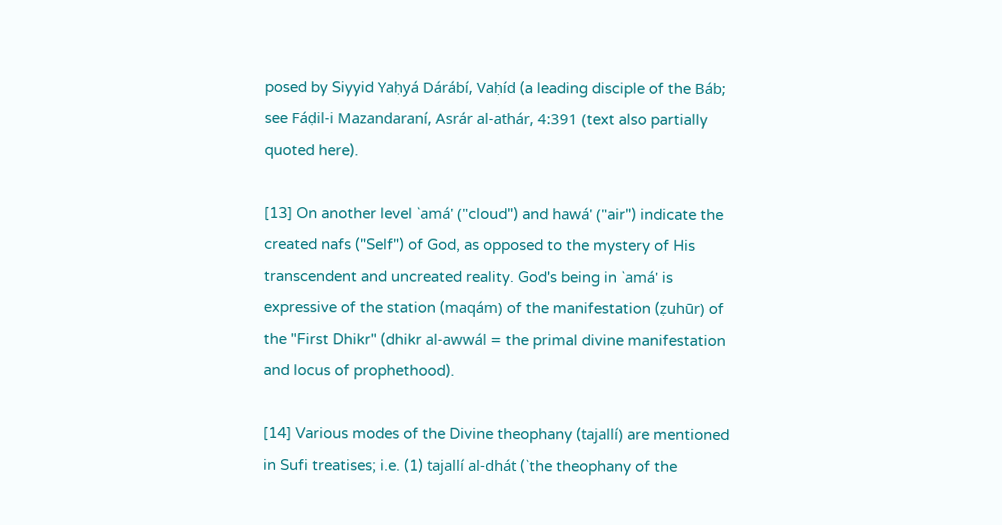posed by Siyyid Yaḥyá Dárábí, Vaḥíd (a leading disciple of the Báb; see Fáḍil-i Mazandaraní, Asrár al-athár, 4:391 (text also partially quoted here).

[13] On another level `amá' ("cloud") and hawá' ("air") indicate the created nafs ("Self") of God, as opposed to the mystery of His transcendent and uncreated reality. God's being in `amá' is expressive of the station (maqám) of the manifestation (ẓuhūr) of the "First Dhikr" (dhikr al-awwál = the primal divine manifestation and locus of prophethood).

[14] Various modes of the Divine theophany (tajallí) are mentioned in Sufi treatises; i.e. (1) tajallí al-dhát (`the theophany of the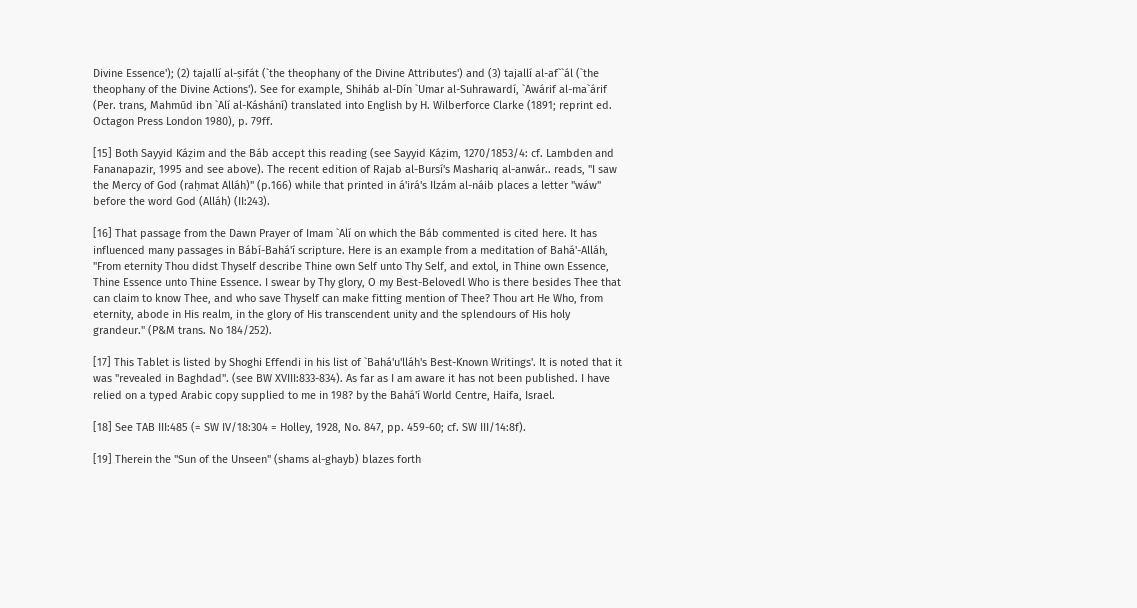Divine Essence'); (2) tajallí al-ṣifát (`the theophany of the Divine Attributes') and (3) tajallí al-af``ál (`the theophany of the Divine Actions'). See for example, Shiháb al-Dín `Umar al-Suhrawardí, `Awárif al-ma`árif (Per. trans, Mahmūd ibn `Alí al-Káshání) translated into English by H. Wilberforce Clarke (1891; reprint ed. Octagon Press London 1980), p. 79ff.

[15] Both Sayyid Káẓim and the Báb accept this reading (see Sayyid Káẓim, 1270/1853/4: cf. Lambden and Fananapazir, 1995 and see above). The recent edition of Rajab al-Bursí's Mashariq al-anwár.. reads, "I saw the Mercy of God (raḥmat Alláh)" (p.166) while that printed in á'irá's Ilzám al-náib places a letter "wáw" before the word God (Alláh) (II:243).

[16] That passage from the Dawn Prayer of Imam `Alí on which the Báb commented is cited here. It has influenced many passages in Bábí-Bahá'í scripture. Here is an example from a meditation of Bahá'-Alláh, "From eternity Thou didst Thyself describe Thine own Self unto Thy Self, and extol, in Thine own Essence, Thine Essence unto Thine Essence. I swear by Thy glory, O my Best-Belovedl Who is there besides Thee that can claim to know Thee, and who save Thyself can make fitting mention of Thee? Thou art He Who, from eternity, abode in His realm, in the glory of His transcendent unity and the splendours of His holy grandeur." (P&M trans. No 184/252).

[17] This Tablet is listed by Shoghi Effendi in his list of `Bahá'u'lláh's Best-Known Writings'. It is noted that it was "revealed in Baghdad". (see BW XVIII:833-834). As far as I am aware it has not been published. I have relied on a typed Arabic copy supplied to me in 198? by the Bahá'í World Centre, Haifa, Israel.

[18] See TAB III:485 (= SW IV/18:304 = Holley, 1928, No. 847, pp. 459-60; cf. SW III/14:8f).

[19] Therein the "Sun of the Unseen" (shams al-ghayb) blazes forth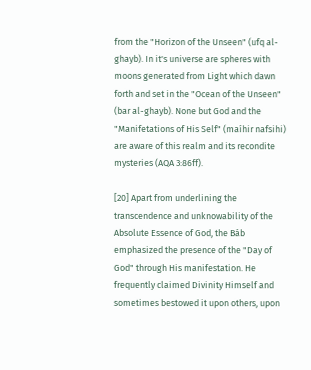from the "Horizon of the Unseen" (ufq al-ghayb). In it's universe are spheres with moons generated from Light which dawn forth and set in the "Ocean of the Unseen" (bar al-ghayb). None but God and the "Manifetations of His Self" (maíhir nafsihi) are aware of this realm and its recondite mysteries (AQA 3:86ff).

[20] Apart from underlining the transcendence and unknowability of the Absolute Essence of God, the Báb emphasized the presence of the "Day of God" through His manifestation. He frequently claimed Divinity Himself and sometimes bestowed it upon others, upon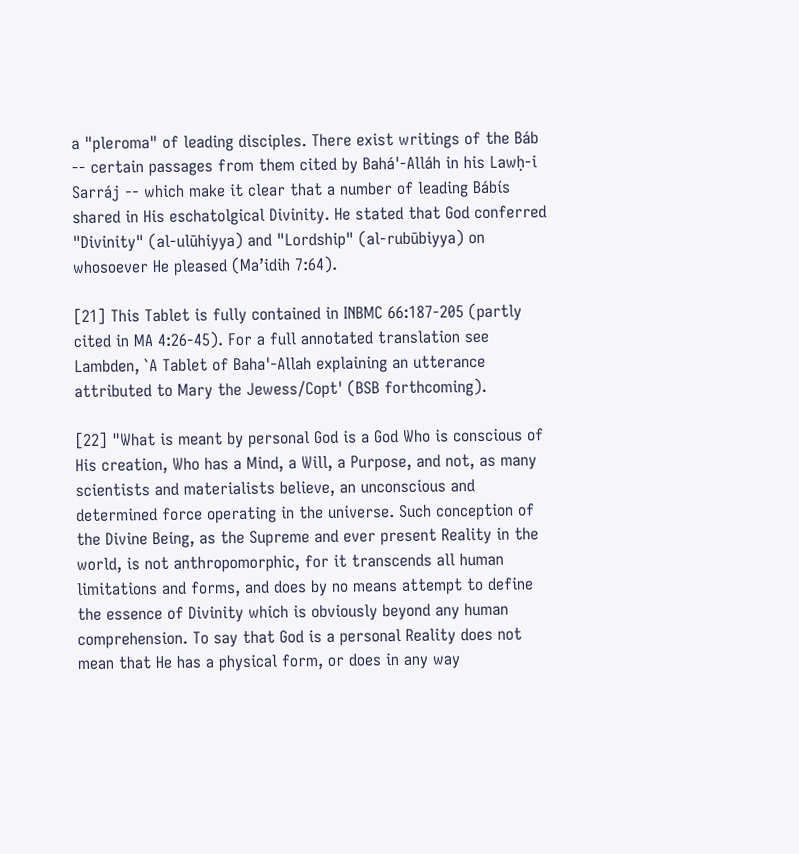a "pleroma" of leading disciples. There exist writings of the Báb -- certain passages from them cited by Bahá'-Alláh in his Lawḥ-i Sarráj -- which make it clear that a number of leading Bábís shared in His eschatolgical Divinity. He stated that God conferred "Divinity" (al-ulūhiyya) and "Lordship" (al-rubūbiyya) on whosoever He pleased (Ma’idih 7:64).

[21] This Tablet is fully contained in INBMC 66:187-205 (partly cited in MA 4:26-45). For a full annotated translation see Lambden, `A Tablet of Baha'-Allah explaining an utterance attributed to Mary the Jewess/Copt' (BSB forthcoming).

[22] "What is meant by personal God is a God Who is conscious of His creation, Who has a Mind, a Will, a Purpose, and not, as many scientists and materialists believe, an unconscious and determined force operating in the universe. Such conception of the Divine Being, as the Supreme and ever present Reality in the world, is not anthropomorphic, for it transcends all human limitations and forms, and does by no means attempt to define the essence of Divinity which is obviously beyond any human comprehension. To say that God is a personal Reality does not mean that He has a physical form, or does in any way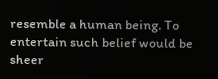resemble a human being. To entertain such belief would be sheer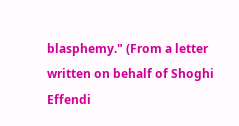blasphemy." (From a letter written on behalf of Shoghi Effendi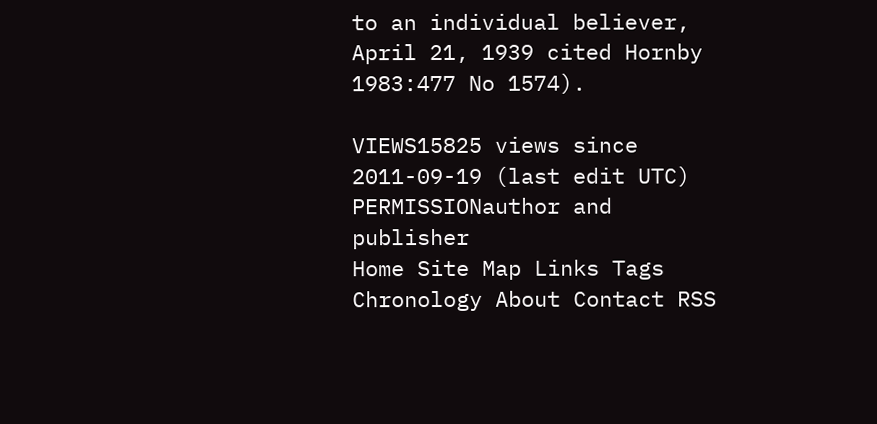to an individual believer, April 21, 1939 cited Hornby 1983:477 No 1574).

VIEWS15825 views since 2011-09-19 (last edit UTC)
PERMISSIONauthor and publisher
Home Site Map Links Tags Chronology About Contact RSS